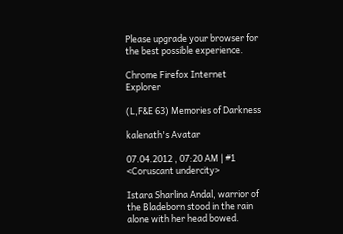Please upgrade your browser for the best possible experience.

Chrome Firefox Internet Explorer

(L,F&E 63) Memories of Darkness

kalenath's Avatar

07.04.2012 , 07:20 AM | #1
<Coruscant undercity>

Istara Sharlina Andal, warrior of the Bladeborn stood in the rain alone with her head bowed.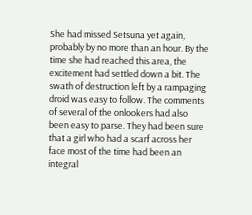She had missed Setsuna yet again, probably by no more than an hour. By the time she had reached this area, the excitement had settled down a bit. The swath of destruction left by a rampaging droid was easy to follow. The comments of several of the onlookers had also been easy to parse. They had been sure that a girl who had a scarf across her face most of the time had been an integral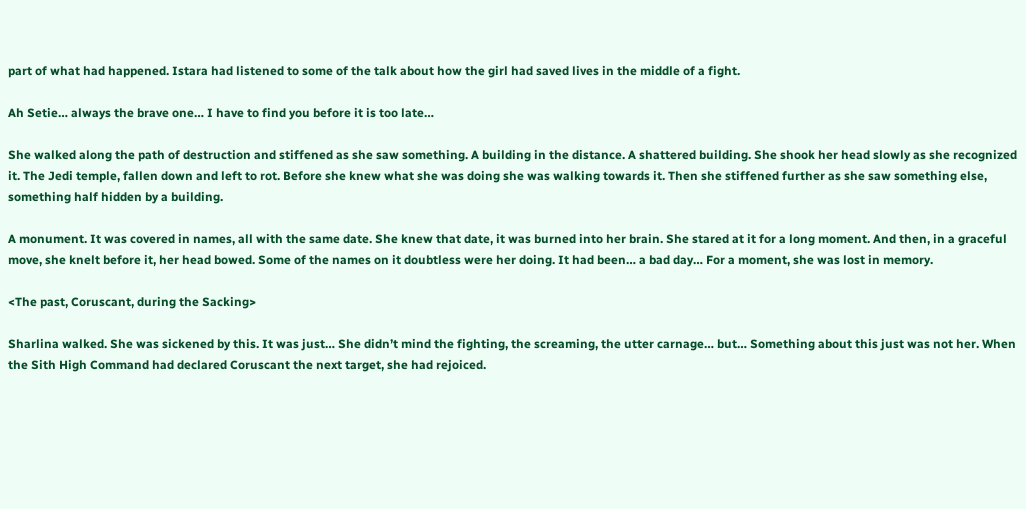part of what had happened. Istara had listened to some of the talk about how the girl had saved lives in the middle of a fight.

Ah Setie… always the brave one… I have to find you before it is too late…

She walked along the path of destruction and stiffened as she saw something. A building in the distance. A shattered building. She shook her head slowly as she recognized it. The Jedi temple, fallen down and left to rot. Before she knew what she was doing she was walking towards it. Then she stiffened further as she saw something else, something half hidden by a building.

A monument. It was covered in names, all with the same date. She knew that date, it was burned into her brain. She stared at it for a long moment. And then, in a graceful move, she knelt before it, her head bowed. Some of the names on it doubtless were her doing. It had been… a bad day… For a moment, she was lost in memory.

<The past, Coruscant, during the Sacking>

Sharlina walked. She was sickened by this. It was just… She didn’t mind the fighting, the screaming, the utter carnage… but… Something about this just was not her. When the Sith High Command had declared Coruscant the next target, she had rejoiced.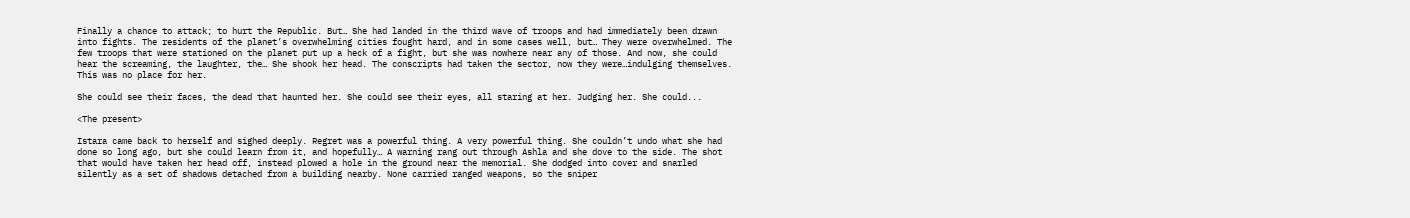Finally a chance to attack; to hurt the Republic. But… She had landed in the third wave of troops and had immediately been drawn into fights. The residents of the planet’s overwhelming cities fought hard, and in some cases well, but… They were overwhelmed. The few troops that were stationed on the planet put up a heck of a fight, but she was nowhere near any of those. And now, she could hear the screaming, the laughter, the… She shook her head. The conscripts had taken the sector, now they were…indulging themselves. This was no place for her.

She could see their faces, the dead that haunted her. She could see their eyes, all staring at her. Judging her. She could...

<The present>

Istara came back to herself and sighed deeply. Regret was a powerful thing. A very powerful thing. She couldn’t undo what she had done so long ago, but she could learn from it, and hopefully… A warning rang out through Ashla and she dove to the side. The shot that would have taken her head off, instead plowed a hole in the ground near the memorial. She dodged into cover and snarled silently as a set of shadows detached from a building nearby. None carried ranged weapons, so the sniper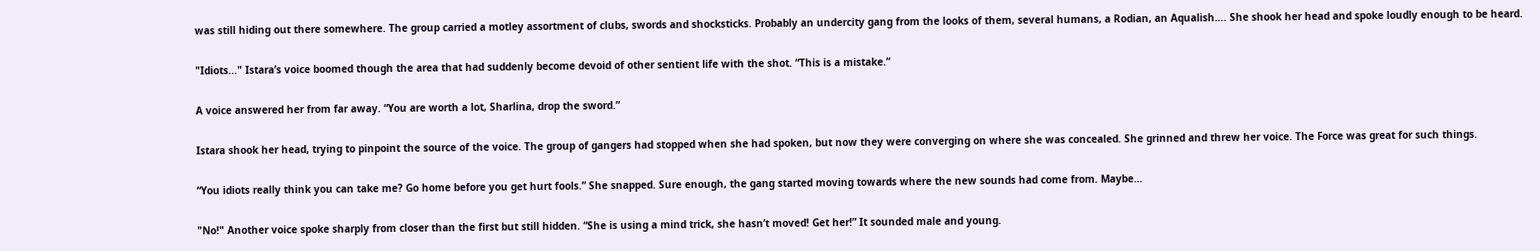was still hiding out there somewhere. The group carried a motley assortment of clubs, swords and shocksticks. Probably an undercity gang from the looks of them, several humans, a Rodian, an Aqualish…. She shook her head and spoke loudly enough to be heard.

"Idiots..." Istara’s voice boomed though the area that had suddenly become devoid of other sentient life with the shot. “This is a mistake.”

A voice answered her from far away. “You are worth a lot, Sharlina, drop the sword.”

Istara shook her head, trying to pinpoint the source of the voice. The group of gangers had stopped when she had spoken, but now they were converging on where she was concealed. She grinned and threw her voice. The Force was great for such things.

“You idiots really think you can take me? Go home before you get hurt fools.” She snapped. Sure enough, the gang started moving towards where the new sounds had come from. Maybe…

"No!" Another voice spoke sharply from closer than the first but still hidden. “She is using a mind trick, she hasn’t moved! Get her!” It sounded male and young.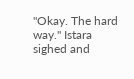"Okay. The hard way." Istara sighed and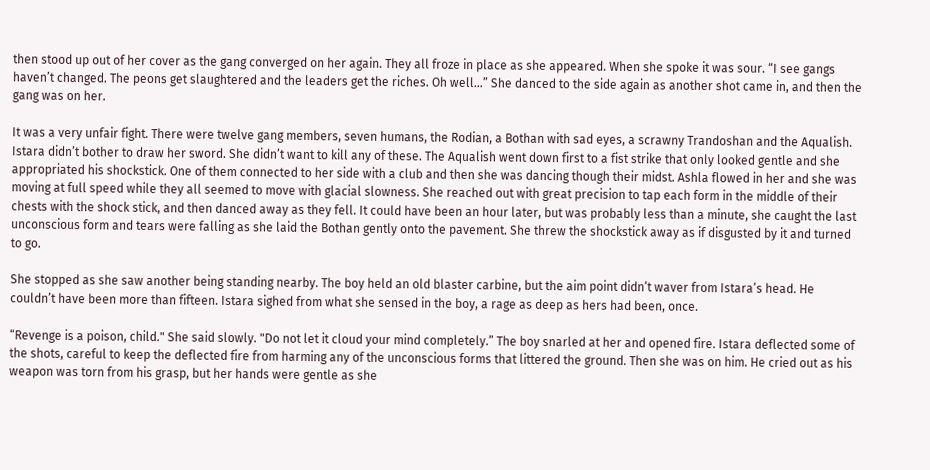then stood up out of her cover as the gang converged on her again. They all froze in place as she appeared. When she spoke it was sour. “I see gangs haven’t changed. The peons get slaughtered and the leaders get the riches. Oh well…” She danced to the side again as another shot came in, and then the gang was on her.

It was a very unfair fight. There were twelve gang members, seven humans, the Rodian, a Bothan with sad eyes, a scrawny Trandoshan and the Aqualish. Istara didn’t bother to draw her sword. She didn’t want to kill any of these. The Aqualish went down first to a fist strike that only looked gentle and she appropriated his shockstick. One of them connected to her side with a club and then she was dancing though their midst. Ashla flowed in her and she was moving at full speed while they all seemed to move with glacial slowness. She reached out with great precision to tap each form in the middle of their chests with the shock stick, and then danced away as they fell. It could have been an hour later, but was probably less than a minute, she caught the last unconscious form and tears were falling as she laid the Bothan gently onto the pavement. She threw the shockstick away as if disgusted by it and turned to go.

She stopped as she saw another being standing nearby. The boy held an old blaster carbine, but the aim point didn’t waver from Istara’s head. He couldn’t have been more than fifteen. Istara sighed from what she sensed in the boy, a rage as deep as hers had been, once.

“Revenge is a poison, child." She said slowly. "Do not let it cloud your mind completely.” The boy snarled at her and opened fire. Istara deflected some of the shots, careful to keep the deflected fire from harming any of the unconscious forms that littered the ground. Then she was on him. He cried out as his weapon was torn from his grasp, but her hands were gentle as she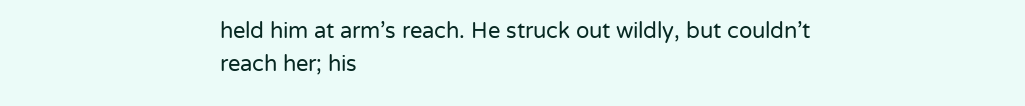held him at arm’s reach. He struck out wildly, but couldn’t reach her; his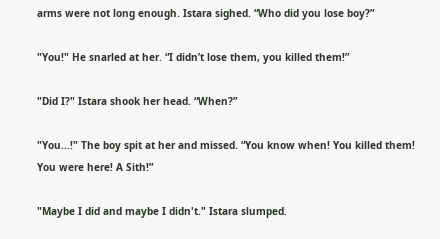arms were not long enough. Istara sighed. “Who did you lose boy?”

"You!" He snarled at her. “I didn’t lose them, you killed them!”

"Did I?" Istara shook her head. “When?”

"You...!" The boy spit at her and missed. “You know when! You killed them! You were here! A Sith!”

"Maybe I did and maybe I didn't." Istara slumped.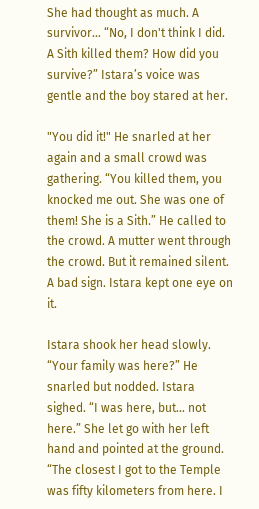She had thought as much. A survivor… “No, I don't think I did. A Sith killed them? How did you survive?” Istara’s voice was gentle and the boy stared at her.

"You did it!" He snarled at her again and a small crowd was gathering. “You killed them, you knocked me out. She was one of them! She is a Sith.” He called to the crowd. A mutter went through the crowd. But it remained silent. A bad sign. Istara kept one eye on it.

Istara shook her head slowly. “Your family was here?” He snarled but nodded. Istara sighed. “I was here, but… not here.” She let go with her left hand and pointed at the ground. “The closest I got to the Temple was fifty kilometers from here. I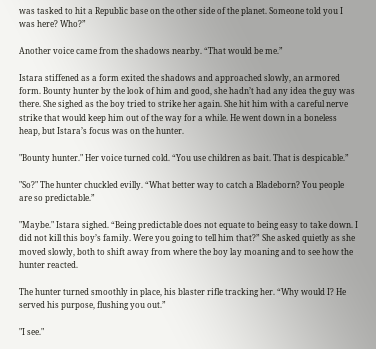was tasked to hit a Republic base on the other side of the planet. Someone told you I was here? Who?”

Another voice came from the shadows nearby. “That would be me.”

Istara stiffened as a form exited the shadows and approached slowly, an armored form. Bounty hunter by the look of him and good, she hadn’t had any idea the guy was there. She sighed as the boy tried to strike her again. She hit him with a careful nerve strike that would keep him out of the way for a while. He went down in a boneless heap, but Istara’s focus was on the hunter.

"Bounty hunter." Her voice turned cold. “You use children as bait. That is despicable.”

"So?" The hunter chuckled evilly. “What better way to catch a Bladeborn? You people are so predictable.”

"Maybe." Istara sighed. “Being predictable does not equate to being easy to take down. I did not kill this boy’s family. Were you going to tell him that?” She asked quietly as she moved slowly, both to shift away from where the boy lay moaning and to see how the hunter reacted.

The hunter turned smoothly in place, his blaster rifle tracking her. “Why would I? He served his purpose, flushing you out.”

"I see."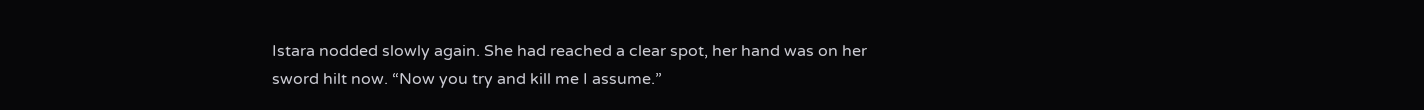Istara nodded slowly again. She had reached a clear spot, her hand was on her sword hilt now. “Now you try and kill me I assume.”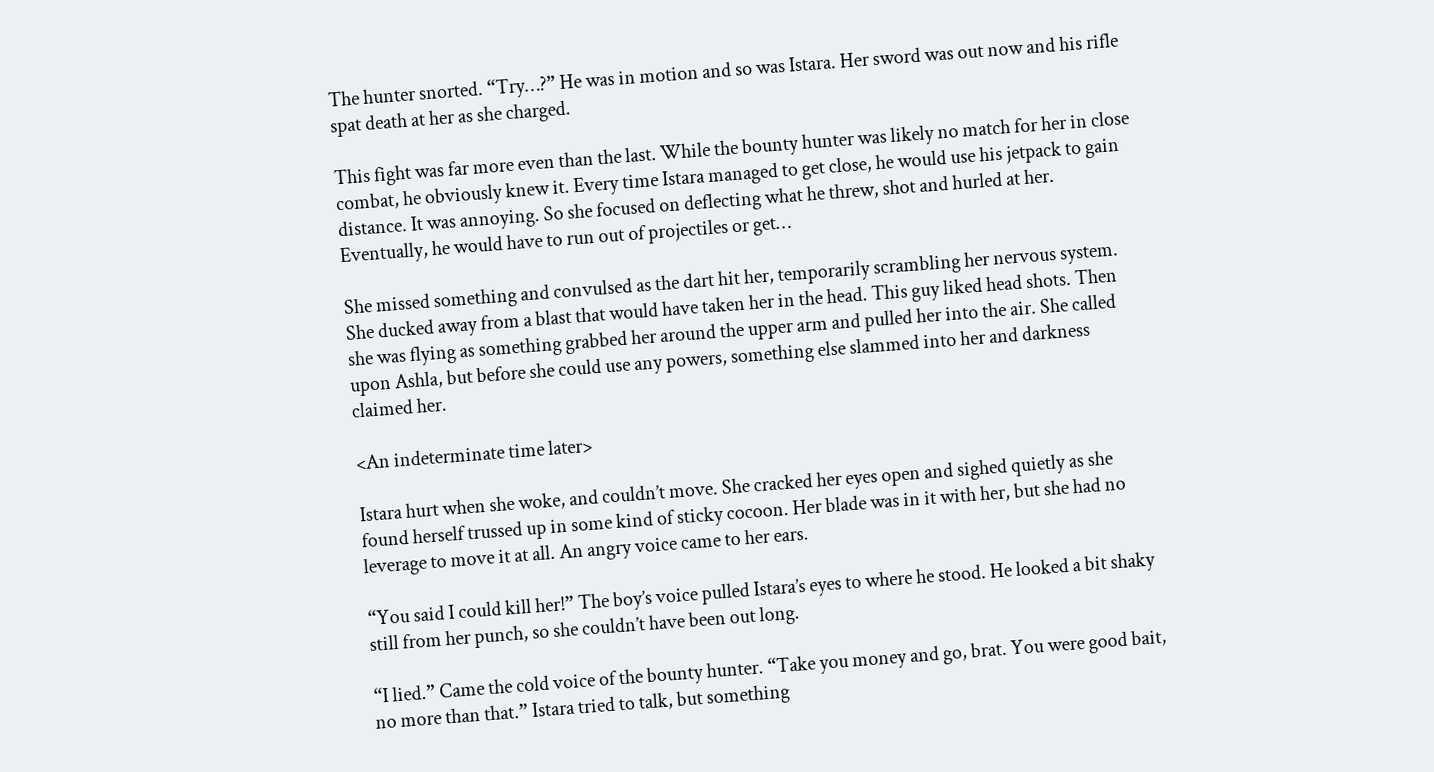The hunter snorted. “Try…?” He was in motion and so was Istara. Her sword was out now and his rifle spat death at her as she charged.

This fight was far more even than the last. While the bounty hunter was likely no match for her in close combat, he obviously knew it. Every time Istara managed to get close, he would use his jetpack to gain distance. It was annoying. So she focused on deflecting what he threw, shot and hurled at her. Eventually, he would have to run out of projectiles or get…

She missed something and convulsed as the dart hit her, temporarily scrambling her nervous system. She ducked away from a blast that would have taken her in the head. This guy liked head shots. Then she was flying as something grabbed her around the upper arm and pulled her into the air. She called upon Ashla, but before she could use any powers, something else slammed into her and darkness claimed her.

<An indeterminate time later>

Istara hurt when she woke, and couldn’t move. She cracked her eyes open and sighed quietly as she found herself trussed up in some kind of sticky cocoon. Her blade was in it with her, but she had no leverage to move it at all. An angry voice came to her ears.

“You said I could kill her!” The boy’s voice pulled Istara’s eyes to where he stood. He looked a bit shaky still from her punch, so she couldn’t have been out long.

“I lied.” Came the cold voice of the bounty hunter. “Take you money and go, brat. You were good bait, no more than that.” Istara tried to talk, but something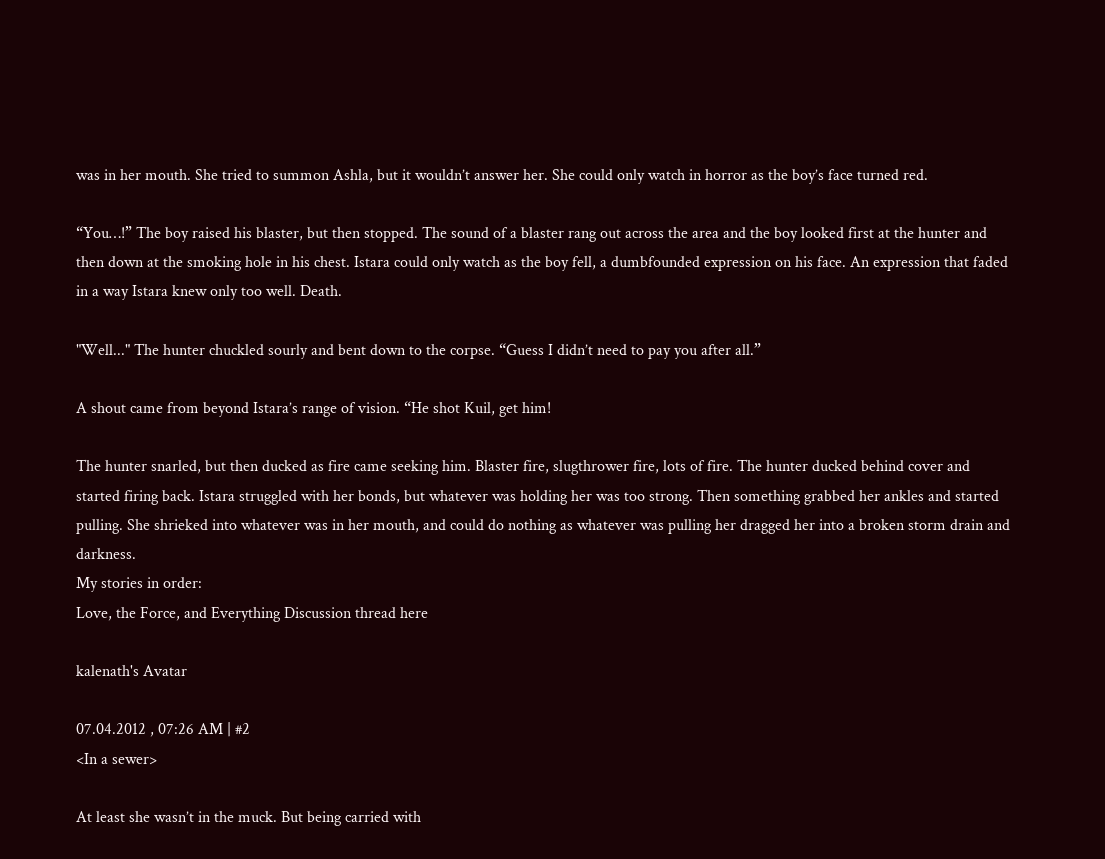was in her mouth. She tried to summon Ashla, but it wouldn’t answer her. She could only watch in horror as the boy’s face turned red.

“You…!” The boy raised his blaster, but then stopped. The sound of a blaster rang out across the area and the boy looked first at the hunter and then down at the smoking hole in his chest. Istara could only watch as the boy fell, a dumbfounded expression on his face. An expression that faded in a way Istara knew only too well. Death.

"Well..." The hunter chuckled sourly and bent down to the corpse. “Guess I didn’t need to pay you after all.”

A shout came from beyond Istara’s range of vision. “He shot Kuil, get him!

The hunter snarled, but then ducked as fire came seeking him. Blaster fire, slugthrower fire, lots of fire. The hunter ducked behind cover and started firing back. Istara struggled with her bonds, but whatever was holding her was too strong. Then something grabbed her ankles and started pulling. She shrieked into whatever was in her mouth, and could do nothing as whatever was pulling her dragged her into a broken storm drain and darkness.
My stories in order:
Love, the Force, and Everything Discussion thread here

kalenath's Avatar

07.04.2012 , 07:26 AM | #2
<In a sewer>

At least she wasn’t in the muck. But being carried with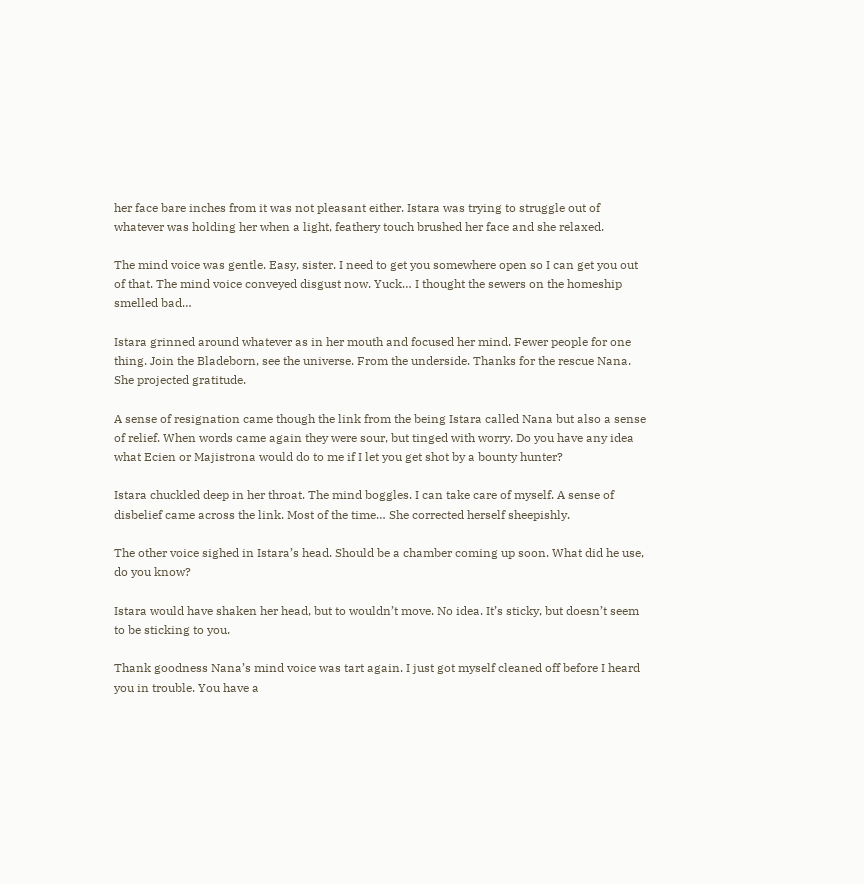her face bare inches from it was not pleasant either. Istara was trying to struggle out of whatever was holding her when a light, feathery touch brushed her face and she relaxed.

The mind voice was gentle. Easy, sister. I need to get you somewhere open so I can get you out of that. The mind voice conveyed disgust now. Yuck… I thought the sewers on the homeship smelled bad…

Istara grinned around whatever as in her mouth and focused her mind. Fewer people for one thing. Join the Bladeborn, see the universe. From the underside. Thanks for the rescue Nana. She projected gratitude.

A sense of resignation came though the link from the being Istara called Nana but also a sense of relief. When words came again they were sour, but tinged with worry. Do you have any idea what Ecien or Majistrona would do to me if I let you get shot by a bounty hunter?

Istara chuckled deep in her throat. The mind boggles. I can take care of myself. A sense of disbelief came across the link. Most of the time… She corrected herself sheepishly.

The other voice sighed in Istara’s head. Should be a chamber coming up soon. What did he use, do you know?

Istara would have shaken her head, but to wouldn’t move. No idea. It’s sticky, but doesn’t seem to be sticking to you.

Thank goodness Nana’s mind voice was tart again. I just got myself cleaned off before I heard you in trouble. You have a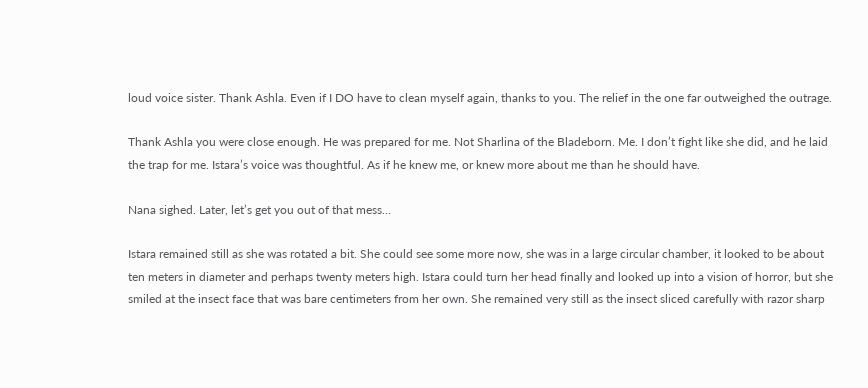loud voice sister. Thank Ashla. Even if I DO have to clean myself again, thanks to you. The relief in the one far outweighed the outrage.

Thank Ashla you were close enough. He was prepared for me. Not Sharlina of the Bladeborn. Me. I don’t fight like she did, and he laid the trap for me. Istara’s voice was thoughtful. As if he knew me, or knew more about me than he should have.

Nana sighed. Later, let’s get you out of that mess…

Istara remained still as she was rotated a bit. She could see some more now, she was in a large circular chamber, it looked to be about ten meters in diameter and perhaps twenty meters high. Istara could turn her head finally and looked up into a vision of horror, but she smiled at the insect face that was bare centimeters from her own. She remained very still as the insect sliced carefully with razor sharp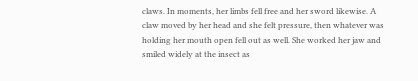claws. In moments, her limbs fell free and her sword likewise. A claw moved by her head and she felt pressure, then whatever was holding her mouth open fell out as well. She worked her jaw and smiled widely at the insect as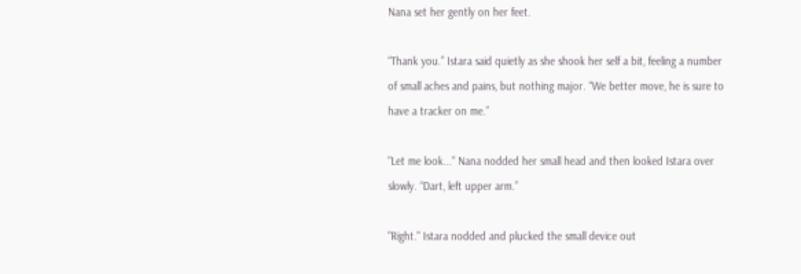Nana set her gently on her feet.

“Thank you.” Istara said quietly as she shook her self a bit, feeling a number of small aches and pains, but nothing major. “We better move, he is sure to have a tracker on me.”

"Let me look..." Nana nodded her small head and then looked Istara over slowly. “Dart, left upper arm.”

"Right." Istara nodded and plucked the small device out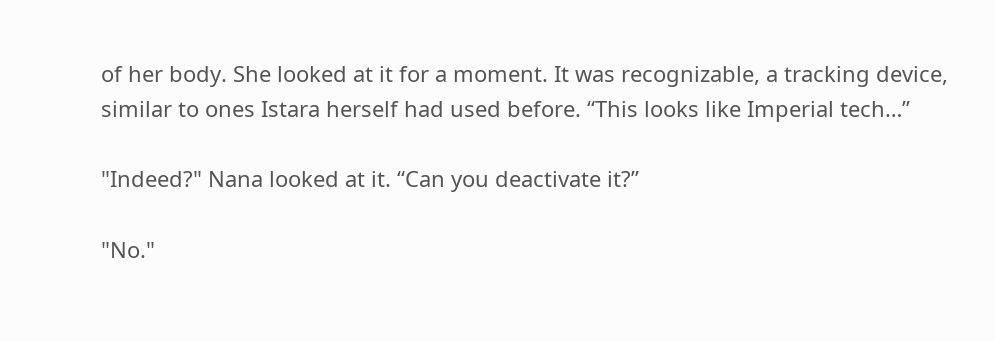of her body. She looked at it for a moment. It was recognizable, a tracking device, similar to ones Istara herself had used before. “This looks like Imperial tech…”

"Indeed?" Nana looked at it. “Can you deactivate it?”

"No."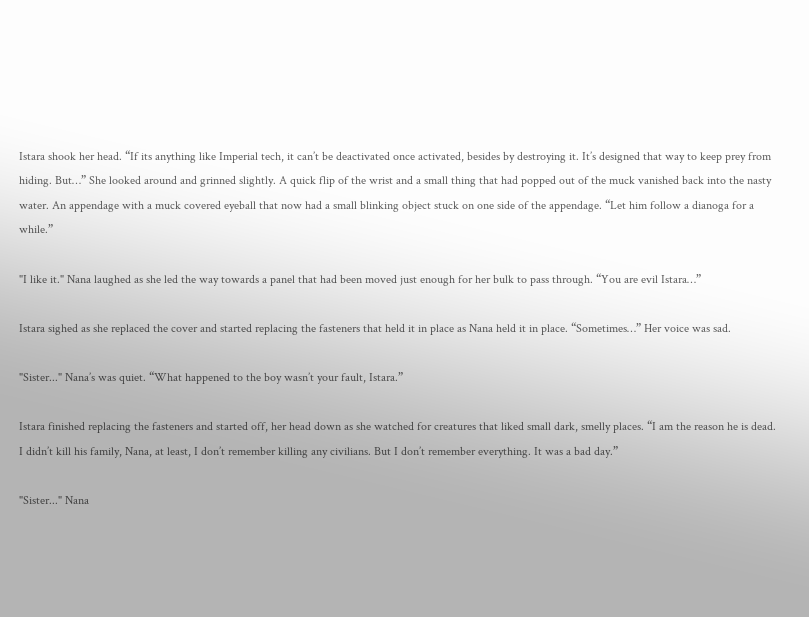Istara shook her head. “If its anything like Imperial tech, it can’t be deactivated once activated, besides by destroying it. It’s designed that way to keep prey from hiding. But…” She looked around and grinned slightly. A quick flip of the wrist and a small thing that had popped out of the muck vanished back into the nasty water. An appendage with a muck covered eyeball that now had a small blinking object stuck on one side of the appendage. “Let him follow a dianoga for a while.”

"I like it." Nana laughed as she led the way towards a panel that had been moved just enough for her bulk to pass through. “You are evil Istara…”

Istara sighed as she replaced the cover and started replacing the fasteners that held it in place as Nana held it in place. “Sometimes…” Her voice was sad.

"Sister..." Nana’s was quiet. “What happened to the boy wasn’t your fault, Istara.”

Istara finished replacing the fasteners and started off, her head down as she watched for creatures that liked small dark, smelly places. “I am the reason he is dead. I didn’t kill his family, Nana, at least, I don’t remember killing any civilians. But I don’t remember everything. It was a bad day.”

"Sister..." Nana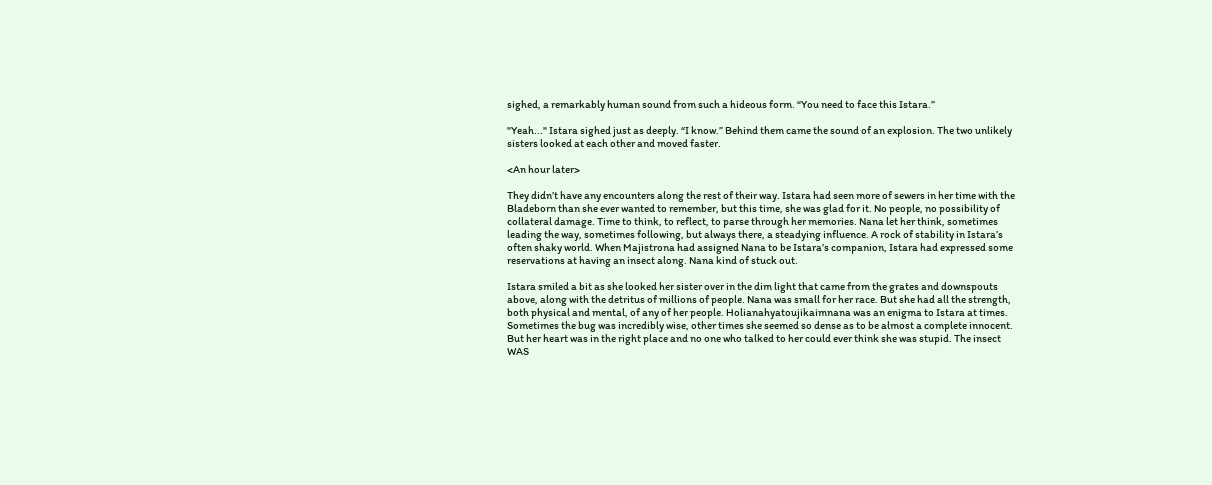sighed, a remarkably human sound from such a hideous form. “You need to face this Istara.”

"Yeah..." Istara sighed just as deeply. “I know.” Behind them came the sound of an explosion. The two unlikely sisters looked at each other and moved faster.

<An hour later>

They didn’t have any encounters along the rest of their way. Istara had seen more of sewers in her time with the Bladeborn than she ever wanted to remember, but this time, she was glad for it. No people, no possibility of collateral damage. Time to think, to reflect, to parse through her memories. Nana let her think, sometimes leading the way, sometimes following, but always there, a steadying influence. A rock of stability in Istara’s often shaky world. When Majistrona had assigned Nana to be Istara’s companion, Istara had expressed some reservations at having an insect along. Nana kind of stuck out.

Istara smiled a bit as she looked her sister over in the dim light that came from the grates and downspouts above, along with the detritus of millions of people. Nana was small for her race. But she had all the strength, both physical and mental, of any of her people. Holianahyatoujikaimnana was an enigma to Istara at times. Sometimes the bug was incredibly wise, other times she seemed so dense as to be almost a complete innocent. But her heart was in the right place and no one who talked to her could ever think she was stupid. The insect WAS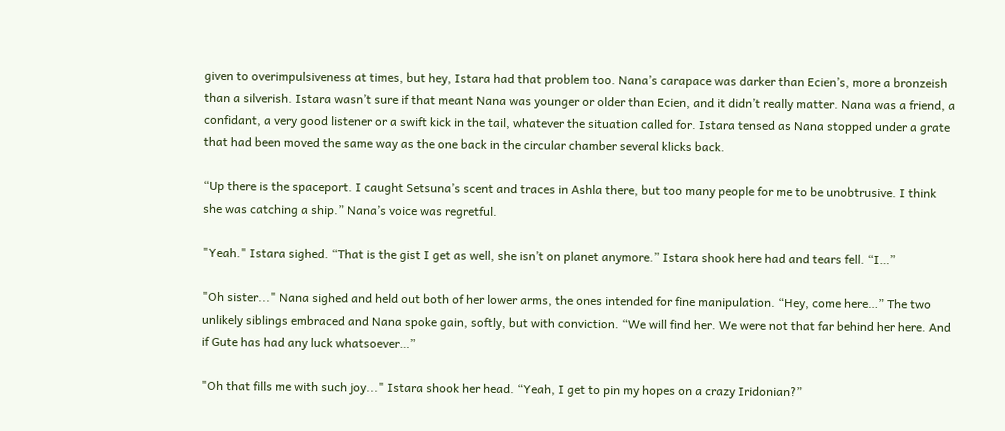given to overimpulsiveness at times, but hey, Istara had that problem too. Nana’s carapace was darker than Ecien’s, more a bronzeish than a silverish. Istara wasn’t sure if that meant Nana was younger or older than Ecien, and it didn’t really matter. Nana was a friend, a confidant, a very good listener or a swift kick in the tail, whatever the situation called for. Istara tensed as Nana stopped under a grate that had been moved the same way as the one back in the circular chamber several klicks back.

“Up there is the spaceport. I caught Setsuna’s scent and traces in Ashla there, but too many people for me to be unobtrusive. I think she was catching a ship.” Nana’s voice was regretful.

"Yeah." Istara sighed. “That is the gist I get as well, she isn’t on planet anymore.” Istara shook here had and tears fell. “I…”

"Oh sister..." Nana sighed and held out both of her lower arms, the ones intended for fine manipulation. “Hey, come here…” The two unlikely siblings embraced and Nana spoke gain, softly, but with conviction. “We will find her. We were not that far behind her here. And if Gute has had any luck whatsoever…”

"Oh that fills me with such joy..." Istara shook her head. “Yeah, I get to pin my hopes on a crazy Iridonian?”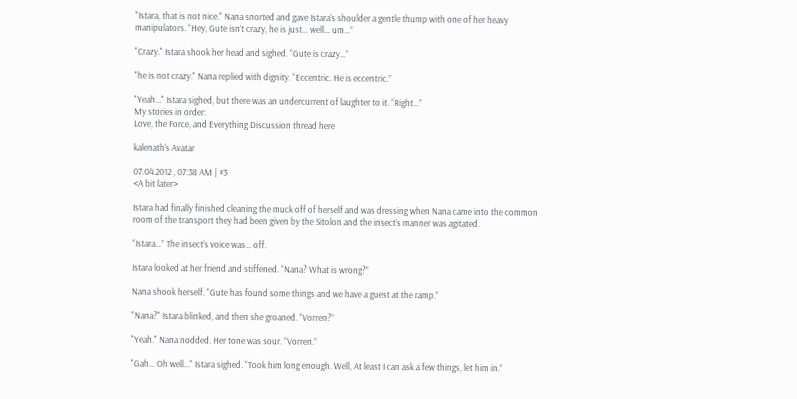"Istara, that is not nice." Nana snorted and gave Istara’s shoulder a gentle thump with one of her heavy manipulators. “Hey, Gute isn’t crazy, he is just… well… um…”

"Crazy." Istara shook her head and sighed. “Gute is crazy…”

"he is not crazy." Nana replied with dignity. “Eccentric. He is eccentric.”

"Yeah..." Istara sighed, but there was an undercurrent of laughter to it. “Right…”
My stories in order:
Love, the Force, and Everything Discussion thread here

kalenath's Avatar

07.04.2012 , 07:38 AM | #3
<A bit later>

Istara had finally finished cleaning the muck off of herself and was dressing when Nana came into the common room of the transport they had been given by the Sitolon and the insect’s manner was agitated.

“Istara…” The insect’s voice was… off.

Istara looked at her friend and stiffened. “Nana? What is wrong?”

Nana shook herself. “Gute has found some things and we have a guest at the ramp.”

"Nana?" Istara blinked, and then she groaned. “Vorren?”

"Yeah." Nana nodded. Her tone was sour. “Vorren.”

"Gah... Oh well..." Istara sighed. “Took him long enough. Well, At least I can ask a few things, let him in.”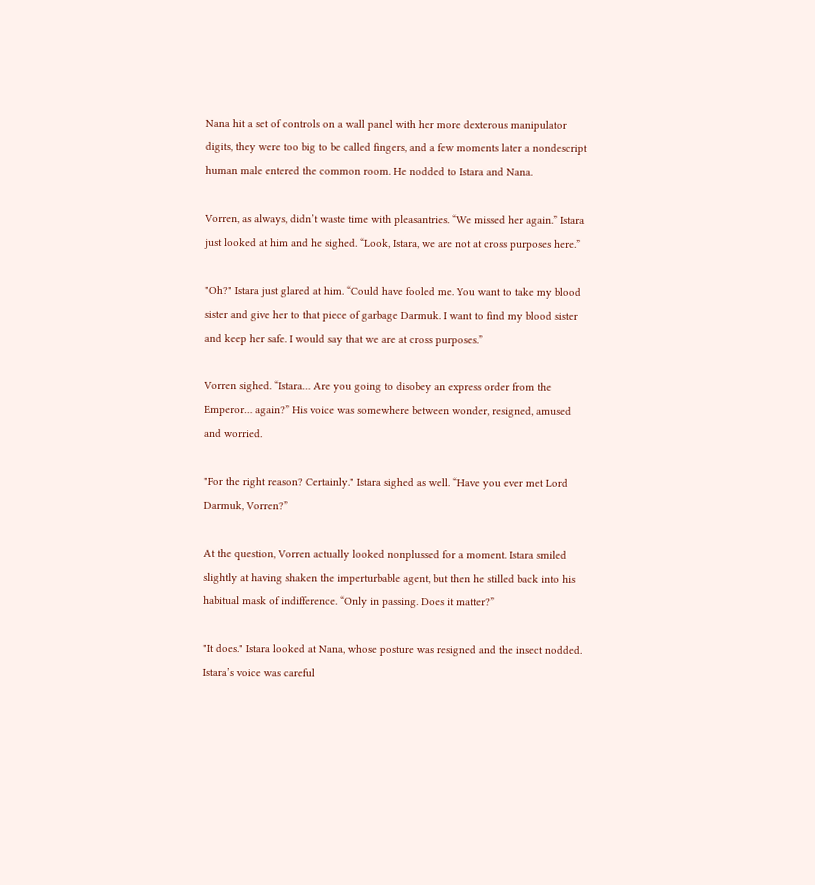Nana hit a set of controls on a wall panel with her more dexterous manipulator digits, they were too big to be called fingers, and a few moments later a nondescript human male entered the common room. He nodded to Istara and Nana.

Vorren, as always, didn’t waste time with pleasantries. “We missed her again.” Istara just looked at him and he sighed. “Look, Istara, we are not at cross purposes here.”

"Oh?" Istara just glared at him. “Could have fooled me. You want to take my blood sister and give her to that piece of garbage Darmuk. I want to find my blood sister and keep her safe. I would say that we are at cross purposes.”

Vorren sighed. “Istara… Are you going to disobey an express order from the Emperor… again?” His voice was somewhere between wonder, resigned, amused and worried.

"For the right reason? Certainly." Istara sighed as well. “Have you ever met Lord Darmuk, Vorren?”

At the question, Vorren actually looked nonplussed for a moment. Istara smiled slightly at having shaken the imperturbable agent, but then he stilled back into his habitual mask of indifference. “Only in passing. Does it matter?”

"It does." Istara looked at Nana, whose posture was resigned and the insect nodded. Istara’s voice was careful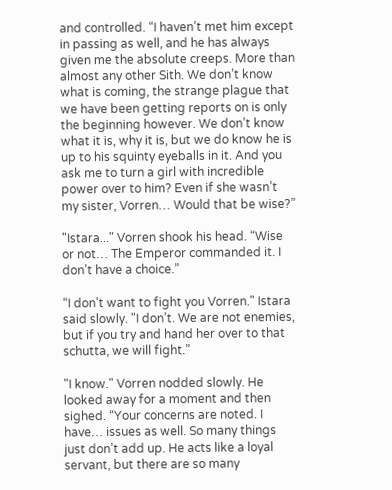and controlled. “I haven’t met him except in passing as well, and he has always given me the absolute creeps. More than almost any other Sith. We don’t know what is coming, the strange plague that we have been getting reports on is only the beginning however. We don’t know what it is, why it is, but we do know he is up to his squinty eyeballs in it. And you ask me to turn a girl with incredible power over to him? Even if she wasn’t my sister, Vorren… Would that be wise?”

"Istara..." Vorren shook his head. “Wise or not… The Emperor commanded it. I don’t have a choice.”

“I don’t want to fight you Vorren." Istara said slowly. "I don’t. We are not enemies, but if you try and hand her over to that schutta, we will fight.”

"I know." Vorren nodded slowly. He looked away for a moment and then sighed. “Your concerns are noted. I have… issues as well. So many things just don’t add up. He acts like a loyal servant, but there are so many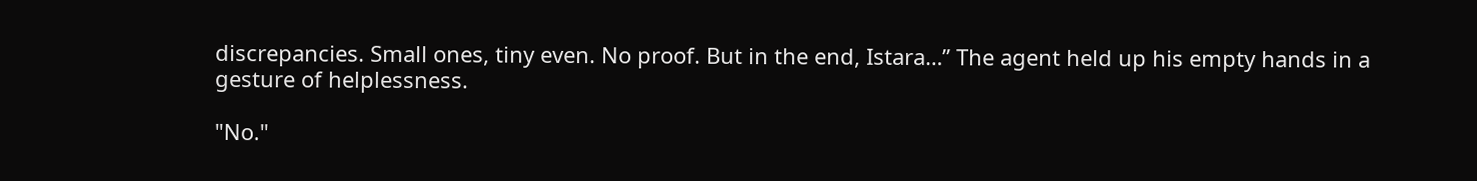discrepancies. Small ones, tiny even. No proof. But in the end, Istara…” The agent held up his empty hands in a gesture of helplessness.

"No."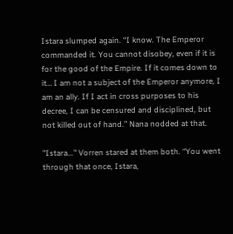Istara slumped again. “I know. The Emperor commanded it. You cannot disobey, even if it is for the good of the Empire. If it comes down to it… I am not a subject of the Emperor anymore, I am an ally. If I act in cross purposes to his decree, I can be censured and disciplined, but not killed out of hand.” Nana nodded at that.

"Istara..." Vorren stared at them both. “You went through that once, Istara,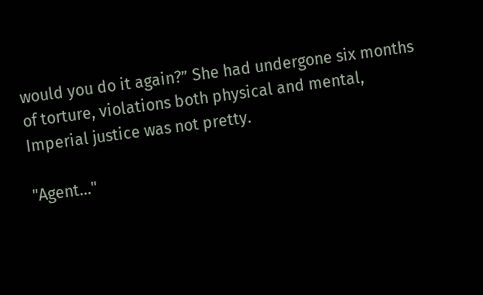would you do it again?” She had undergone six months of torture, violations both physical and mental, Imperial justice was not pretty.

"Agent..."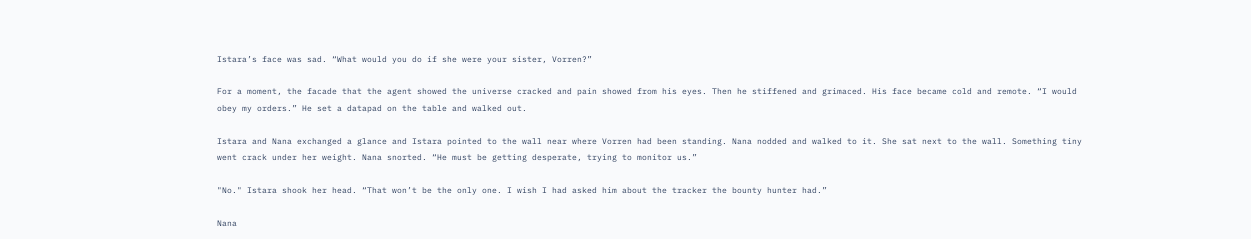Istara’s face was sad. “What would you do if she were your sister, Vorren?”

For a moment, the facade that the agent showed the universe cracked and pain showed from his eyes. Then he stiffened and grimaced. His face became cold and remote. “I would obey my orders.” He set a datapad on the table and walked out.

Istara and Nana exchanged a glance and Istara pointed to the wall near where Vorren had been standing. Nana nodded and walked to it. She sat next to the wall. Something tiny went crack under her weight. Nana snorted. “He must be getting desperate, trying to monitor us.”

"No." Istara shook her head. “That won’t be the only one. I wish I had asked him about the tracker the bounty hunter had.”

Nana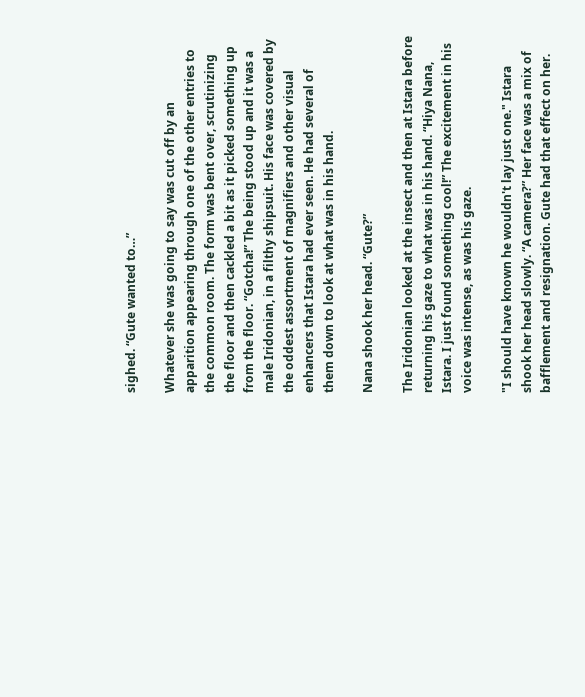sighed. “Gute wanted to…”

Whatever she was going to say was cut off by an apparition appearing through one of the other entries to the common room. The form was bent over, scrutinizing the floor and then cackled a bit as it picked something up from the floor. “Gotcha!” The being stood up and it was a male Iridonian, in a filthy shipsuit. His face was covered by the oddest assortment of magnifiers and other visual enhancers that Istara had ever seen. He had several of them down to look at what was in his hand.

Nana shook her head. “Gute?”

The Iridonian looked at the insect and then at Istara before returning his gaze to what was in his hand. “Hiya Nana, Istara. I just found something cool!” The excitement in his voice was intense, as was his gaze.

"I should have known he wouldn't lay just one." Istara shook her head slowly. “A camera?” Her face was a mix of bafflement and resignation. Gute had that effect on her.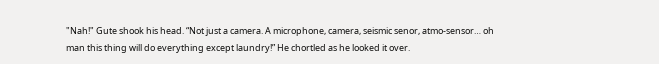"Nah!" Gute shook his head. “Not just a camera. A microphone, camera, seismic senor, atmo-sensor… oh man this thing will do everything except laundry!” He chortled as he looked it over.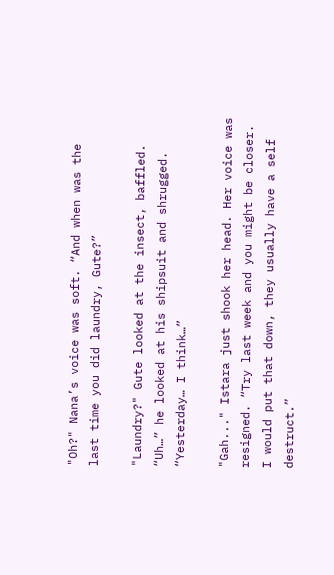"Oh?" Nana’s voice was soft. “And when was the last time you did laundry, Gute?”

"Laundry?" Gute looked at the insect, baffled. “Uh…” he looked at his shipsuit and shrugged. “Yesterday… I think…”

"Gah..." Istara just shook her head. Her voice was resigned. “Try last week and you might be closer. I would put that down, they usually have a self destruct.”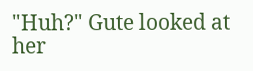"Huh?" Gute looked at her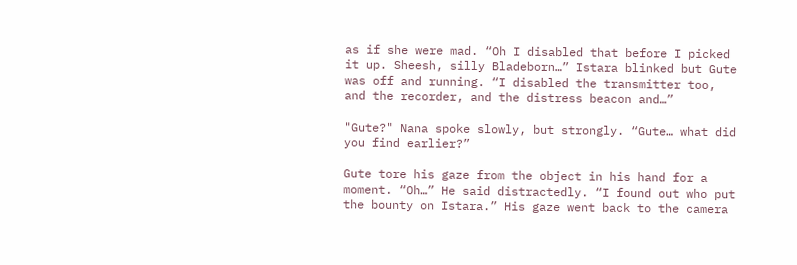as if she were mad. “Oh I disabled that before I picked it up. Sheesh, silly Bladeborn…” Istara blinked but Gute was off and running. “I disabled the transmitter too, and the recorder, and the distress beacon and…”

"Gute?" Nana spoke slowly, but strongly. “Gute… what did you find earlier?”

Gute tore his gaze from the object in his hand for a moment. “Oh…” He said distractedly. “I found out who put the bounty on Istara.” His gaze went back to the camera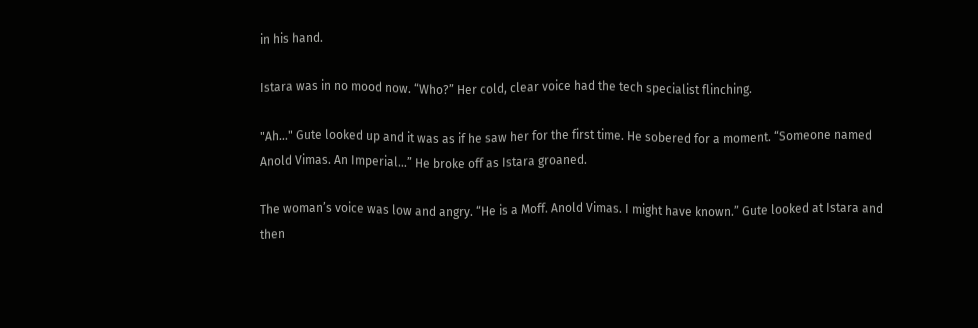in his hand.

Istara was in no mood now. “Who?” Her cold, clear voice had the tech specialist flinching.

"Ah..." Gute looked up and it was as if he saw her for the first time. He sobered for a moment. “Someone named Anold Vimas. An Imperial…” He broke off as Istara groaned.

The woman’s voice was low and angry. “He is a Moff. Anold Vimas. I might have known.” Gute looked at Istara and then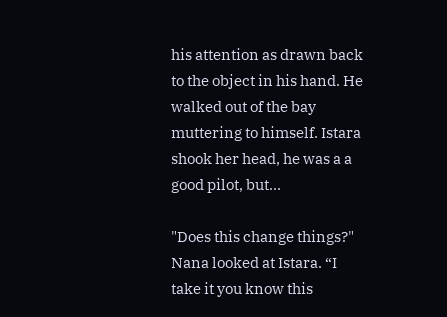his attention as drawn back to the object in his hand. He walked out of the bay muttering to himself. Istara shook her head, he was a a good pilot, but...

"Does this change things?" Nana looked at Istara. “I take it you know this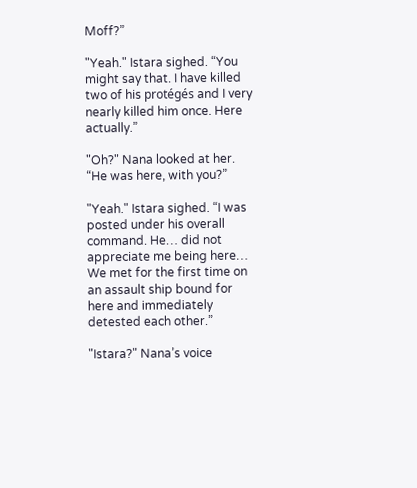Moff?”

"Yeah." Istara sighed. “You might say that. I have killed two of his protégés and I very nearly killed him once. Here actually.”

"Oh?" Nana looked at her. “He was here, with you?”

"Yeah." Istara sighed. “I was posted under his overall command. He… did not appreciate me being here… We met for the first time on an assault ship bound for here and immediately detested each other.”

"Istara?" Nana’s voice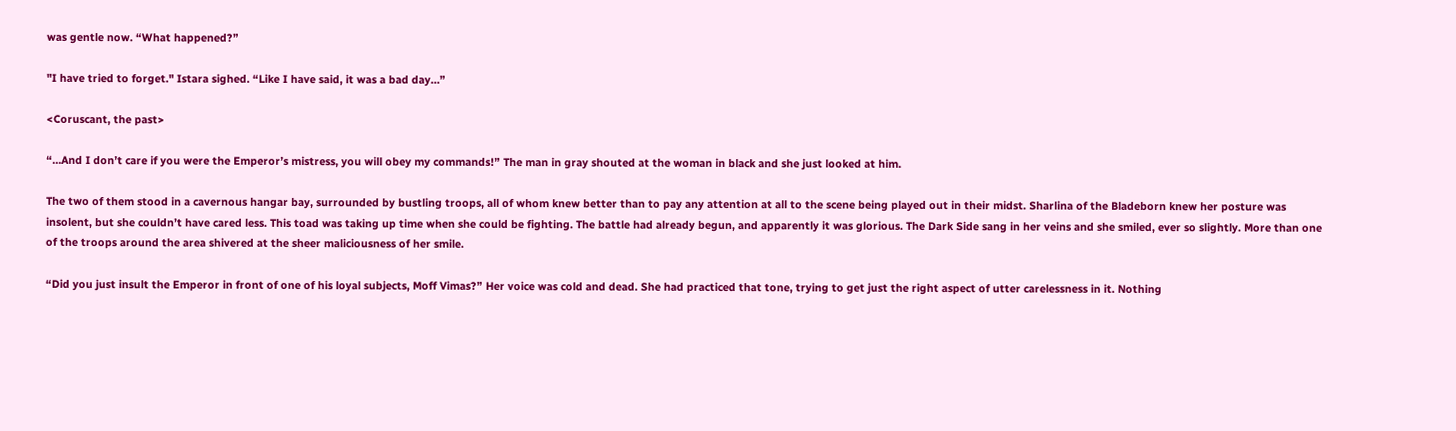was gentle now. “What happened?”

"I have tried to forget." Istara sighed. “Like I have said, it was a bad day…”

<Coruscant, the past>

“…And I don’t care if you were the Emperor’s mistress, you will obey my commands!” The man in gray shouted at the woman in black and she just looked at him.

The two of them stood in a cavernous hangar bay, surrounded by bustling troops, all of whom knew better than to pay any attention at all to the scene being played out in their midst. Sharlina of the Bladeborn knew her posture was insolent, but she couldn’t have cared less. This toad was taking up time when she could be fighting. The battle had already begun, and apparently it was glorious. The Dark Side sang in her veins and she smiled, ever so slightly. More than one of the troops around the area shivered at the sheer maliciousness of her smile.

“Did you just insult the Emperor in front of one of his loyal subjects, Moff Vimas?” Her voice was cold and dead. She had practiced that tone, trying to get just the right aspect of utter carelessness in it. Nothing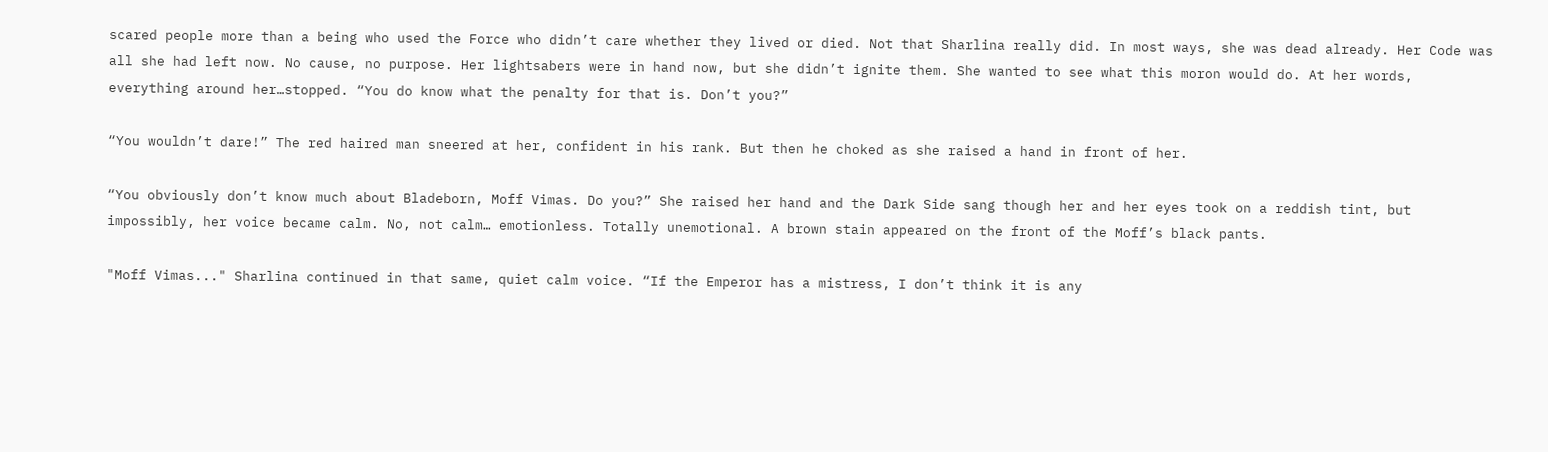scared people more than a being who used the Force who didn’t care whether they lived or died. Not that Sharlina really did. In most ways, she was dead already. Her Code was all she had left now. No cause, no purpose. Her lightsabers were in hand now, but she didn’t ignite them. She wanted to see what this moron would do. At her words, everything around her…stopped. “You do know what the penalty for that is. Don’t you?”

“You wouldn’t dare!” The red haired man sneered at her, confident in his rank. But then he choked as she raised a hand in front of her.

“You obviously don’t know much about Bladeborn, Moff Vimas. Do you?” She raised her hand and the Dark Side sang though her and her eyes took on a reddish tint, but impossibly, her voice became calm. No, not calm… emotionless. Totally unemotional. A brown stain appeared on the front of the Moff’s black pants.

"Moff Vimas..." Sharlina continued in that same, quiet calm voice. “If the Emperor has a mistress, I don’t think it is any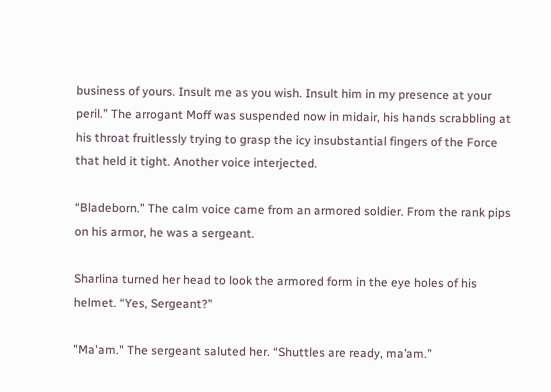business of yours. Insult me as you wish. Insult him in my presence at your peril.” The arrogant Moff was suspended now in midair, his hands scrabbling at his throat fruitlessly trying to grasp the icy insubstantial fingers of the Force that held it tight. Another voice interjected.

“Bladeborn.” The calm voice came from an armored soldier. From the rank pips on his armor, he was a sergeant.

Sharlina turned her head to look the armored form in the eye holes of his helmet. “Yes, Sergeant?”

"Ma'am." The sergeant saluted her. “Shuttles are ready, ma’am.”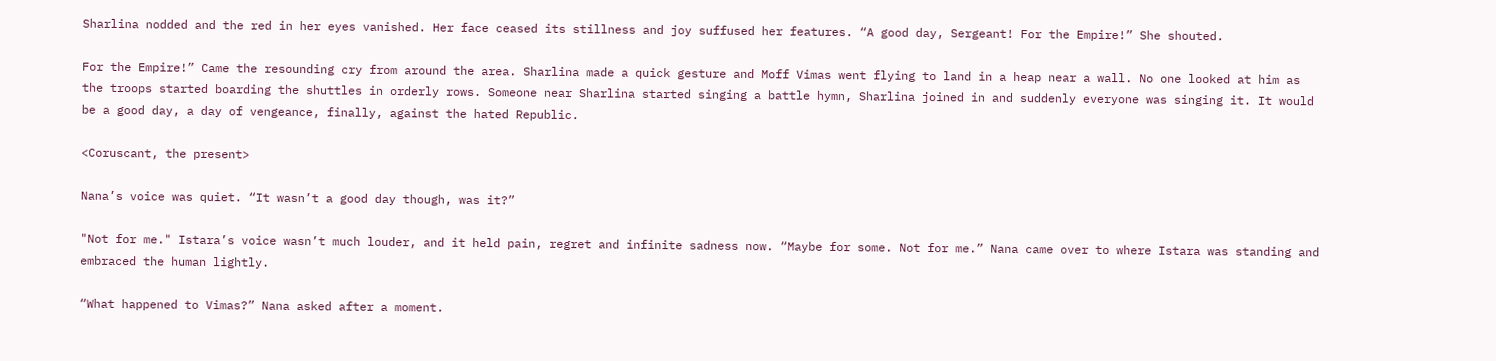Sharlina nodded and the red in her eyes vanished. Her face ceased its stillness and joy suffused her features. “A good day, Sergeant! For the Empire!” She shouted.

For the Empire!” Came the resounding cry from around the area. Sharlina made a quick gesture and Moff Vimas went flying to land in a heap near a wall. No one looked at him as the troops started boarding the shuttles in orderly rows. Someone near Sharlina started singing a battle hymn, Sharlina joined in and suddenly everyone was singing it. It would be a good day, a day of vengeance, finally, against the hated Republic.

<Coruscant, the present>

Nana’s voice was quiet. “It wasn’t a good day though, was it?”

"Not for me." Istara’s voice wasn’t much louder, and it held pain, regret and infinite sadness now. “Maybe for some. Not for me.” Nana came over to where Istara was standing and embraced the human lightly.

“What happened to Vimas?” Nana asked after a moment.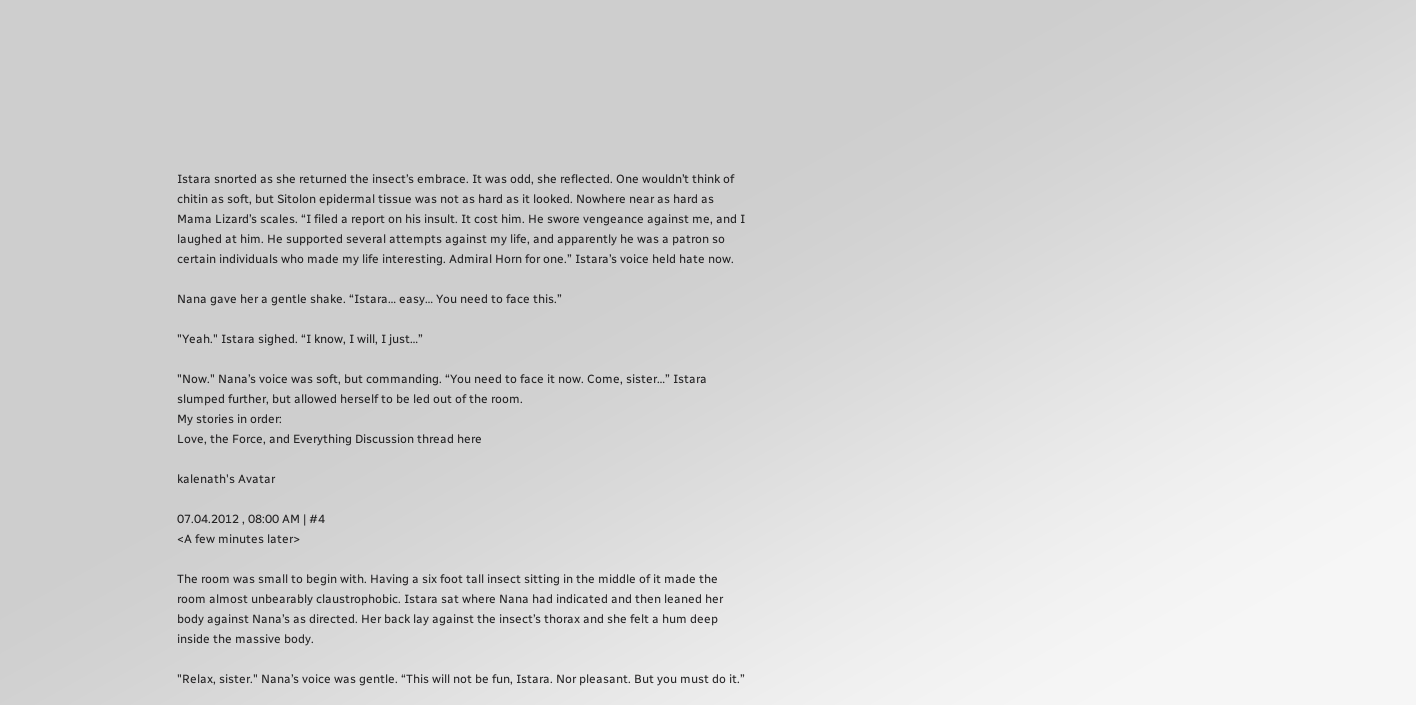Istara snorted as she returned the insect’s embrace. It was odd, she reflected. One wouldn’t think of chitin as soft, but Sitolon epidermal tissue was not as hard as it looked. Nowhere near as hard as Mama Lizard’s scales. “I filed a report on his insult. It cost him. He swore vengeance against me, and I laughed at him. He supported several attempts against my life, and apparently he was a patron so certain individuals who made my life interesting. Admiral Horn for one.” Istara’s voice held hate now.

Nana gave her a gentle shake. “Istara… easy… You need to face this.”

"Yeah." Istara sighed. “I know, I will, I just…”

"Now." Nana’s voice was soft, but commanding. “You need to face it now. Come, sister…” Istara slumped further, but allowed herself to be led out of the room.
My stories in order:
Love, the Force, and Everything Discussion thread here

kalenath's Avatar

07.04.2012 , 08:00 AM | #4
<A few minutes later>

The room was small to begin with. Having a six foot tall insect sitting in the middle of it made the room almost unbearably claustrophobic. Istara sat where Nana had indicated and then leaned her body against Nana’s as directed. Her back lay against the insect’s thorax and she felt a hum deep inside the massive body.

"Relax, sister." Nana’s voice was gentle. “This will not be fun, Istara. Nor pleasant. But you must do it.”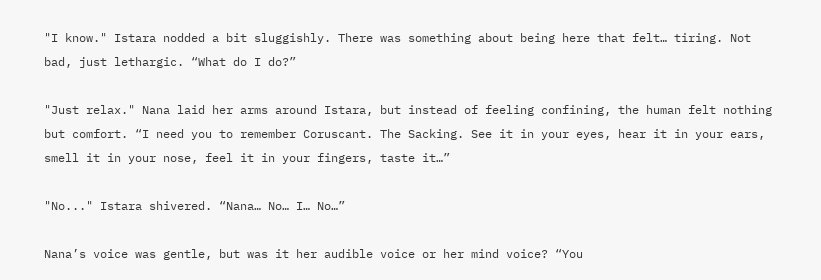"I know." Istara nodded a bit sluggishly. There was something about being here that felt… tiring. Not bad, just lethargic. “What do I do?”

"Just relax." Nana laid her arms around Istara, but instead of feeling confining, the human felt nothing but comfort. “I need you to remember Coruscant. The Sacking. See it in your eyes, hear it in your ears, smell it in your nose, feel it in your fingers, taste it…”

"No..." Istara shivered. “Nana… No… I… No…”

Nana’s voice was gentle, but was it her audible voice or her mind voice? “You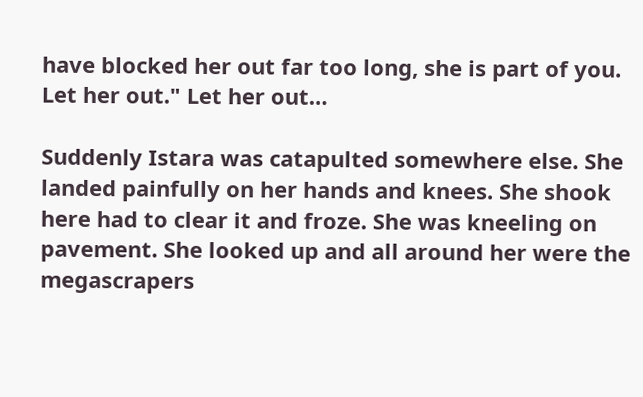have blocked her out far too long, she is part of you. Let her out." Let her out…

Suddenly Istara was catapulted somewhere else. She landed painfully on her hands and knees. She shook here had to clear it and froze. She was kneeling on pavement. She looked up and all around her were the megascrapers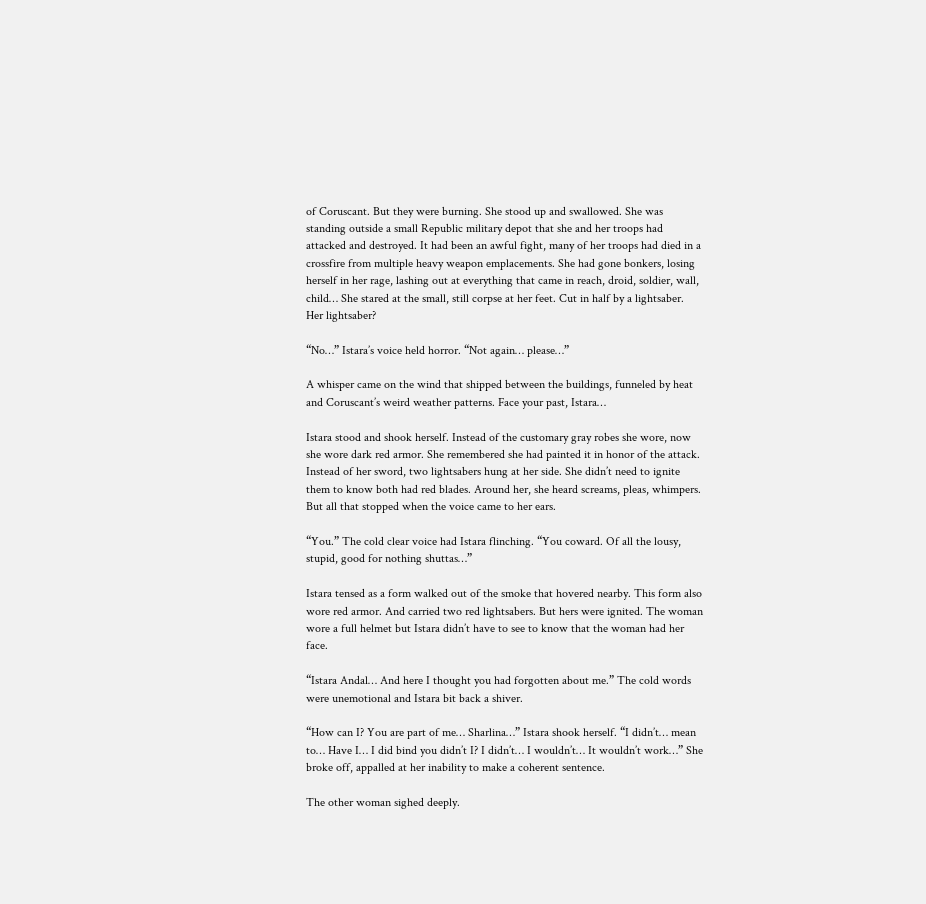of Coruscant. But they were burning. She stood up and swallowed. She was standing outside a small Republic military depot that she and her troops had attacked and destroyed. It had been an awful fight, many of her troops had died in a crossfire from multiple heavy weapon emplacements. She had gone bonkers, losing herself in her rage, lashing out at everything that came in reach, droid, soldier, wall, child… She stared at the small, still corpse at her feet. Cut in half by a lightsaber. Her lightsaber?

“No…” Istara’s voice held horror. “Not again… please…”

A whisper came on the wind that shipped between the buildings, funneled by heat and Coruscant’s weird weather patterns. Face your past, Istara…

Istara stood and shook herself. Instead of the customary gray robes she wore, now she wore dark red armor. She remembered she had painted it in honor of the attack. Instead of her sword, two lightsabers hung at her side. She didn’t need to ignite them to know both had red blades. Around her, she heard screams, pleas, whimpers. But all that stopped when the voice came to her ears.

“You.” The cold clear voice had Istara flinching. “You coward. Of all the lousy, stupid, good for nothing shuttas…”

Istara tensed as a form walked out of the smoke that hovered nearby. This form also wore red armor. And carried two red lightsabers. But hers were ignited. The woman wore a full helmet but Istara didn’t have to see to know that the woman had her face.

“Istara Andal… And here I thought you had forgotten about me.” The cold words were unemotional and Istara bit back a shiver.

“How can I? You are part of me… Sharlina…” Istara shook herself. “I didn’t… mean to… Have I… I did bind you didn’t I? I didn’t… I wouldn’t… It wouldn’t work…” She broke off, appalled at her inability to make a coherent sentence.

The other woman sighed deeply.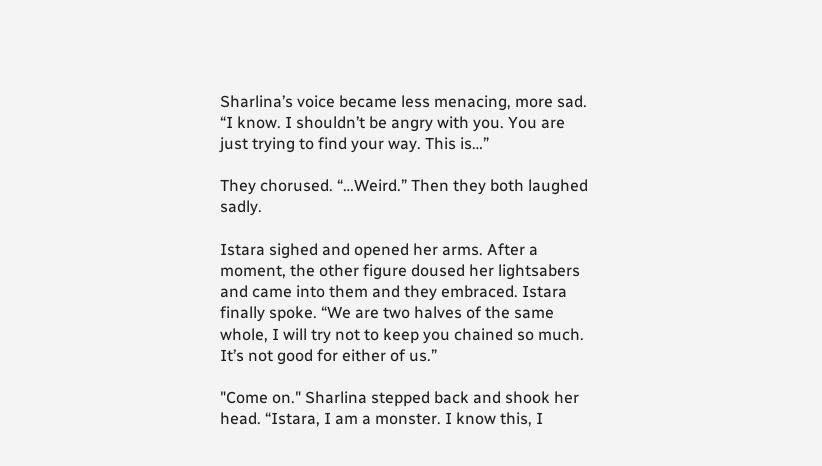Sharlina’s voice became less menacing, more sad. “I know. I shouldn’t be angry with you. You are just trying to find your way. This is…”

They chorused. “…Weird.” Then they both laughed sadly.

Istara sighed and opened her arms. After a moment, the other figure doused her lightsabers and came into them and they embraced. Istara finally spoke. “We are two halves of the same whole, I will try not to keep you chained so much. It’s not good for either of us.”

"Come on." Sharlina stepped back and shook her head. “Istara, I am a monster. I know this, I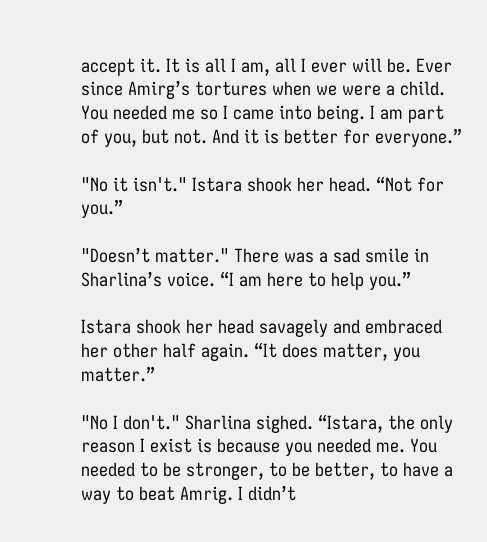accept it. It is all I am, all I ever will be. Ever since Amirg’s tortures when we were a child. You needed me so I came into being. I am part of you, but not. And it is better for everyone.”

"No it isn't." Istara shook her head. “Not for you.”

"Doesn’t matter." There was a sad smile in Sharlina’s voice. “I am here to help you.”

Istara shook her head savagely and embraced her other half again. “It does matter, you matter.”

"No I don't." Sharlina sighed. “Istara, the only reason I exist is because you needed me. You needed to be stronger, to be better, to have a way to beat Amrig. I didn’t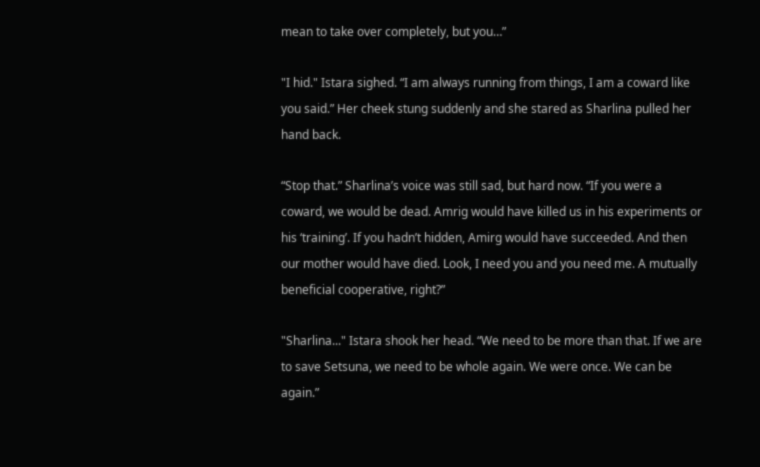mean to take over completely, but you…”

"I hid." Istara sighed. “I am always running from things, I am a coward like you said.” Her cheek stung suddenly and she stared as Sharlina pulled her hand back.

“Stop that.” Sharlina’s voice was still sad, but hard now. “If you were a coward, we would be dead. Amrig would have killed us in his experiments or his ‘training’. If you hadn’t hidden, Amirg would have succeeded. And then our mother would have died. Look, I need you and you need me. A mutually beneficial cooperative, right?”

"Sharlina..." Istara shook her head. “We need to be more than that. If we are to save Setsuna, we need to be whole again. We were once. We can be again.”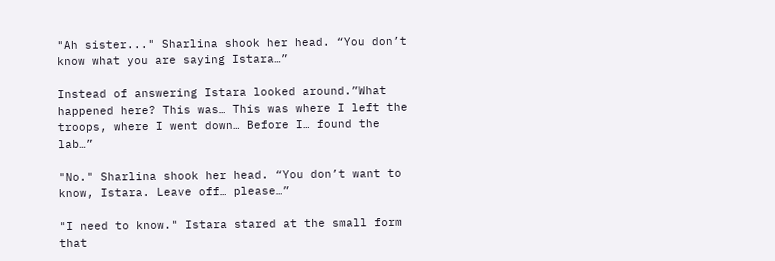"Ah sister..." Sharlina shook her head. “You don’t know what you are saying Istara…”

Instead of answering Istara looked around.”What happened here? This was… This was where I left the troops, where I went down… Before I… found the lab…”

"No." Sharlina shook her head. “You don’t want to know, Istara. Leave off… please…”

"I need to know." Istara stared at the small form that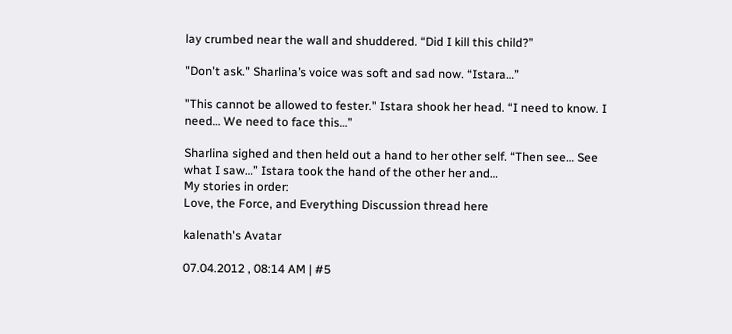lay crumbed near the wall and shuddered. “Did I kill this child?”

"Don't ask." Sharlina’s voice was soft and sad now. “Istara…”

"This cannot be allowed to fester." Istara shook her head. “I need to know. I need… We need to face this…”

Sharlina sighed and then held out a hand to her other self. “Then see… See what I saw…” Istara took the hand of the other her and…
My stories in order:
Love, the Force, and Everything Discussion thread here

kalenath's Avatar

07.04.2012 , 08:14 AM | #5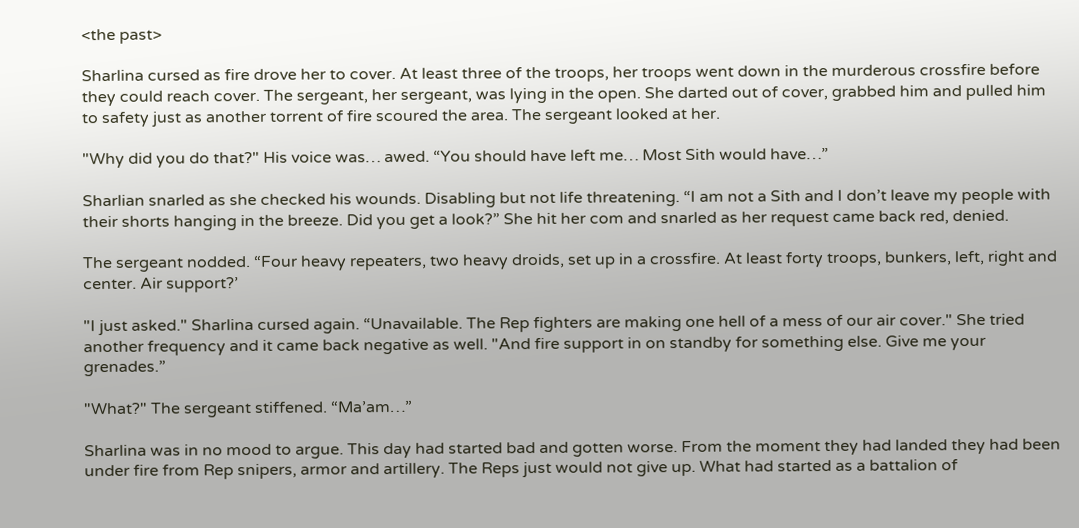<the past>

Sharlina cursed as fire drove her to cover. At least three of the troops, her troops went down in the murderous crossfire before they could reach cover. The sergeant, her sergeant, was lying in the open. She darted out of cover, grabbed him and pulled him to safety just as another torrent of fire scoured the area. The sergeant looked at her.

"Why did you do that?" His voice was… awed. “You should have left me… Most Sith would have…”

Sharlian snarled as she checked his wounds. Disabling but not life threatening. “I am not a Sith and I don’t leave my people with their shorts hanging in the breeze. Did you get a look?” She hit her com and snarled as her request came back red, denied.

The sergeant nodded. “Four heavy repeaters, two heavy droids, set up in a crossfire. At least forty troops, bunkers, left, right and center. Air support?’

"I just asked." Sharlina cursed again. “Unavailable. The Rep fighters are making one hell of a mess of our air cover." She tried another frequency and it came back negative as well. "And fire support in on standby for something else. Give me your grenades.”

"What?" The sergeant stiffened. “Ma’am…”

Sharlina was in no mood to argue. This day had started bad and gotten worse. From the moment they had landed they had been under fire from Rep snipers, armor and artillery. The Reps just would not give up. What had started as a battalion of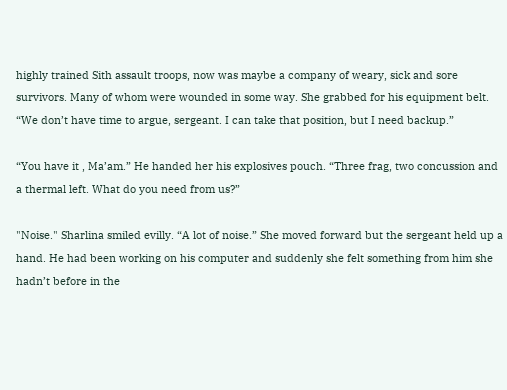highly trained Sith assault troops, now was maybe a company of weary, sick and sore survivors. Many of whom were wounded in some way. She grabbed for his equipment belt. “We don’t have time to argue, sergeant. I can take that position, but I need backup.”

“You have it , Ma’am.” He handed her his explosives pouch. “Three frag, two concussion and a thermal left. What do you need from us?”

"Noise." Sharlina smiled evilly. “A lot of noise.” She moved forward but the sergeant held up a hand. He had been working on his computer and suddenly she felt something from him she hadn’t before in the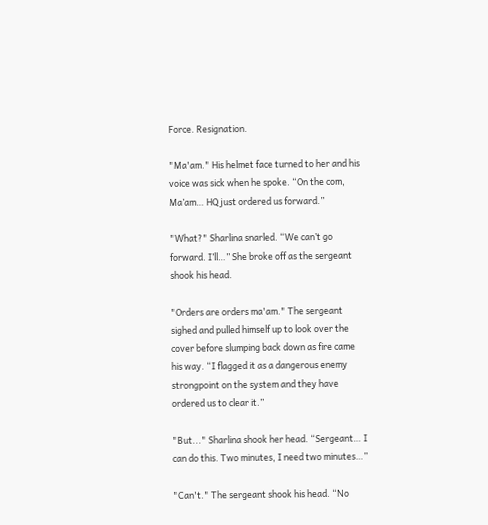Force. Resignation.

"Ma'am." His helmet face turned to her and his voice was sick when he spoke. “On the com, Ma’am… HQ just ordered us forward.”

"What?" Sharlina snarled. “We can’t go forward. I’ll…” She broke off as the sergeant shook his head.

"Orders are orders ma'am." The sergeant sighed and pulled himself up to look over the cover before slumping back down as fire came his way. “I flagged it as a dangerous enemy strongpoint on the system and they have ordered us to clear it.”

"But..." Sharlina shook her head. “Sergeant… I can do this. Two minutes, I need two minutes…”

"Can't." The sergeant shook his head. “No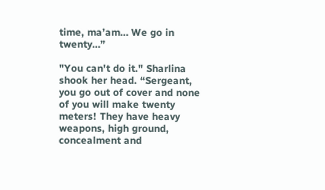time, ma’am… We go in twenty…”

"You can't do it." Sharlina shook her head. “Sergeant, you go out of cover and none of you will make twenty meters! They have heavy weapons, high ground, concealment and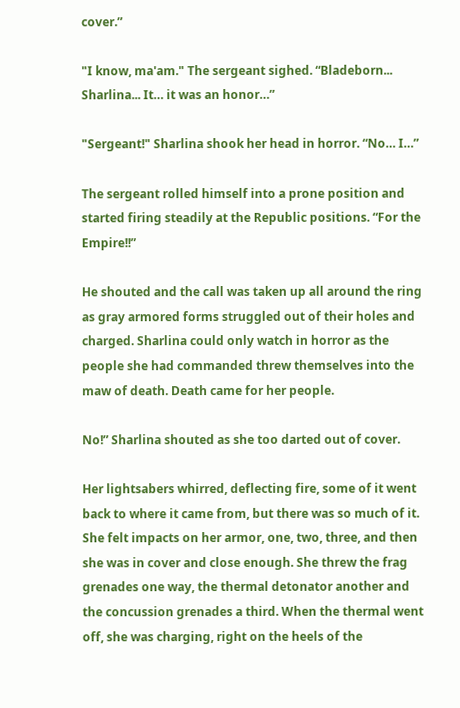cover.”

"I know, ma'am." The sergeant sighed. “Bladeborn... Sharlina... It… it was an honor…”

"Sergeant!" Sharlina shook her head in horror. “No… I…”

The sergeant rolled himself into a prone position and started firing steadily at the Republic positions. “For the Empire!!”

He shouted and the call was taken up all around the ring as gray armored forms struggled out of their holes and charged. Sharlina could only watch in horror as the people she had commanded threw themselves into the maw of death. Death came for her people.

No!” Sharlina shouted as she too darted out of cover.

Her lightsabers whirred, deflecting fire, some of it went back to where it came from, but there was so much of it. She felt impacts on her armor, one, two, three, and then she was in cover and close enough. She threw the frag grenades one way, the thermal detonator another and the concussion grenades a third. When the thermal went off, she was charging, right on the heels of the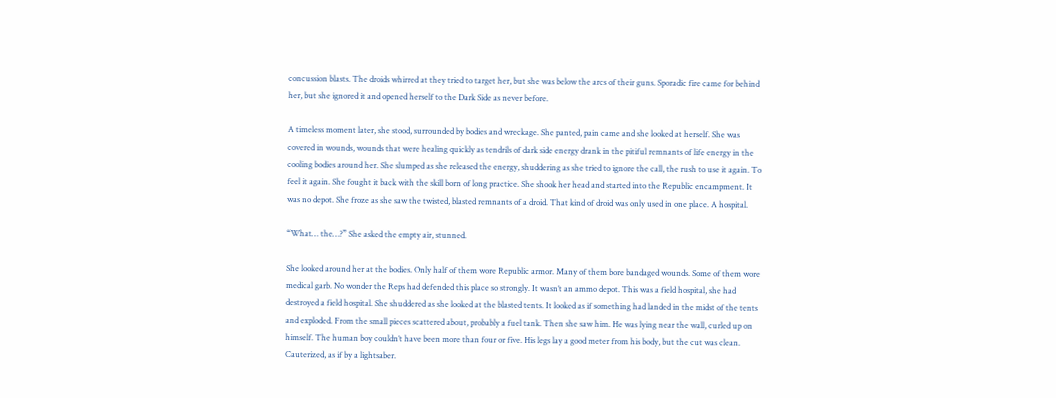concussion blasts. The droids whirred at they tried to target her, but she was below the arcs of their guns. Sporadic fire came for behind her, but she ignored it and opened herself to the Dark Side as never before.

A timeless moment later, she stood, surrounded by bodies and wreckage. She panted, pain came and she looked at herself. She was covered in wounds, wounds that were healing quickly as tendrils of dark side energy drank in the pitiful remnants of life energy in the cooling bodies around her. She slumped as she released the energy, shuddering as she tried to ignore the call, the rush to use it again. To feel it again. She fought it back with the skill born of long practice. She shook her head and started into the Republic encampment. It was no depot. She froze as she saw the twisted, blasted remnants of a droid. That kind of droid was only used in one place. A hospital.

“What… the…?” She asked the empty air, stunned.

She looked around her at the bodies. Only half of them wore Republic armor. Many of them bore bandaged wounds. Some of them wore medical garb. No wonder the Reps had defended this place so strongly. It wasn’t an ammo depot. This was a field hospital, she had destroyed a field hospital. She shuddered as she looked at the blasted tents. It looked as if something had landed in the midst of the tents and exploded. From the small pieces scattered about, probably a fuel tank. Then she saw him. He was lying near the wall, curled up on himself. The human boy couldn’t have been more than four or five. His legs lay a good meter from his body, but the cut was clean. Cauterized, as if by a lightsaber.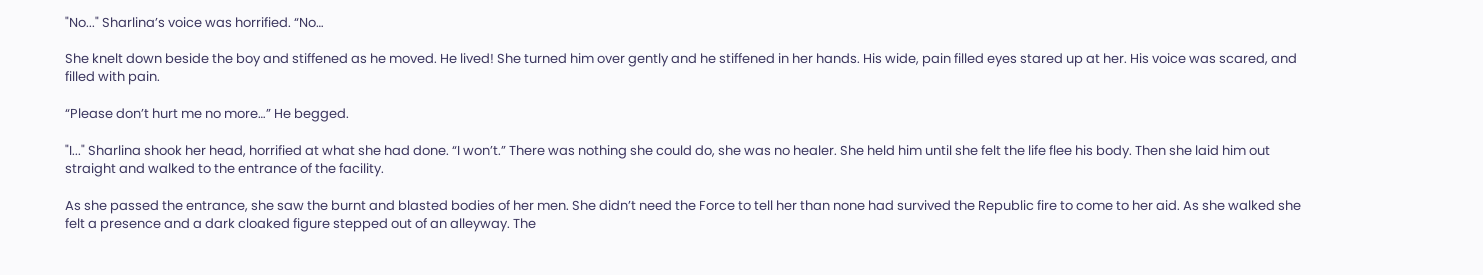"No..." Sharlina’s voice was horrified. “No…

She knelt down beside the boy and stiffened as he moved. He lived! She turned him over gently and he stiffened in her hands. His wide, pain filled eyes stared up at her. His voice was scared, and filled with pain.

“Please don’t hurt me no more…” He begged.

"I..." Sharlina shook her head, horrified at what she had done. “I won’t.” There was nothing she could do, she was no healer. She held him until she felt the life flee his body. Then she laid him out straight and walked to the entrance of the facility.

As she passed the entrance, she saw the burnt and blasted bodies of her men. She didn’t need the Force to tell her than none had survived the Republic fire to come to her aid. As she walked she felt a presence and a dark cloaked figure stepped out of an alleyway. The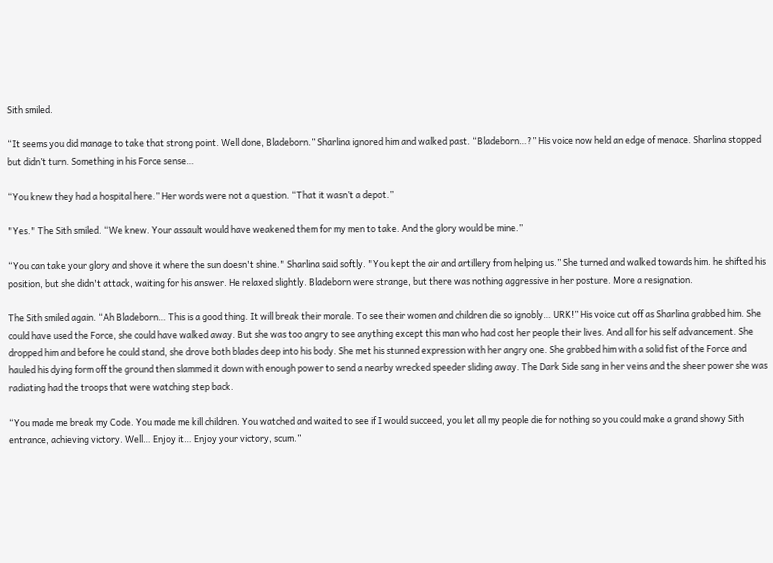Sith smiled.

“It seems you did manage to take that strong point. Well done, Bladeborn.” Sharlina ignored him and walked past. “Bladeborn…?” His voice now held an edge of menace. Sharlina stopped but didn’t turn. Something in his Force sense…

“You knew they had a hospital here.” Her words were not a question. “That it wasn’t a depot.”

"Yes." The Sith smiled. “We knew. Your assault would have weakened them for my men to take. And the glory would be mine.”

“You can take your glory and shove it where the sun doesn't shine." Sharlina said softly. "You kept the air and artillery from helping us.” She turned and walked towards him. he shifted his position, but she didn't attack, waiting for his answer. He relaxed slightly. Bladeborn were strange, but there was nothing aggressive in her posture. More a resignation.

The Sith smiled again. “Ah Bladeborn… This is a good thing. It will break their morale. To see their women and children die so ignobly… URK!” His voice cut off as Sharlina grabbed him. She could have used the Force, she could have walked away. But she was too angry to see anything except this man who had cost her people their lives. And all for his self advancement. She dropped him and before he could stand, she drove both blades deep into his body. She met his stunned expression with her angry one. She grabbed him with a solid fist of the Force and hauled his dying form off the ground then slammed it down with enough power to send a nearby wrecked speeder sliding away. The Dark Side sang in her veins and the sheer power she was radiating had the troops that were watching step back.

“You made me break my Code. You made me kill children. You watched and waited to see if I would succeed, you let all my people die for nothing so you could make a grand showy Sith entrance, achieving victory. Well… Enjoy it… Enjoy your victory, scum.”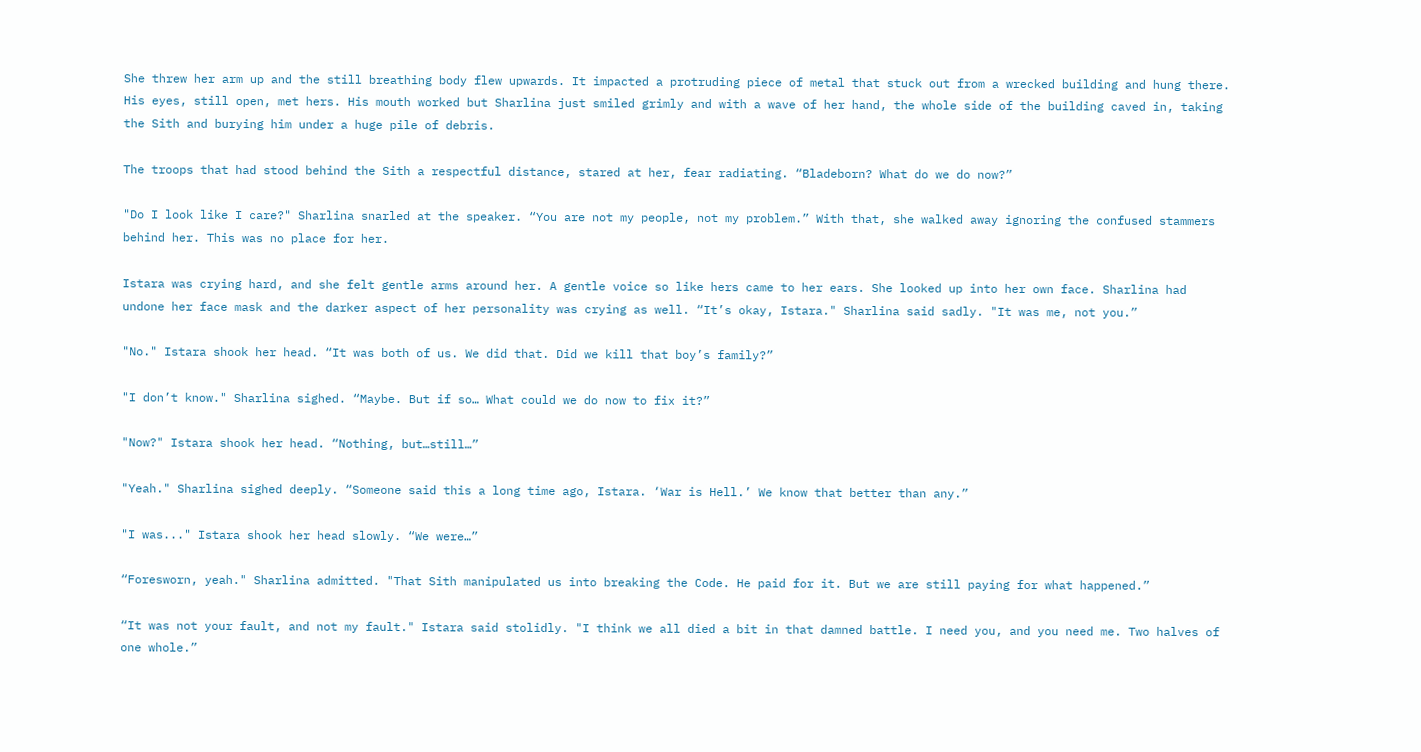She threw her arm up and the still breathing body flew upwards. It impacted a protruding piece of metal that stuck out from a wrecked building and hung there. His eyes, still open, met hers. His mouth worked but Sharlina just smiled grimly and with a wave of her hand, the whole side of the building caved in, taking the Sith and burying him under a huge pile of debris.

The troops that had stood behind the Sith a respectful distance, stared at her, fear radiating. “Bladeborn? What do we do now?”

"Do I look like I care?" Sharlina snarled at the speaker. “You are not my people, not my problem.” With that, she walked away ignoring the confused stammers behind her. This was no place for her.

Istara was crying hard, and she felt gentle arms around her. A gentle voice so like hers came to her ears. She looked up into her own face. Sharlina had undone her face mask and the darker aspect of her personality was crying as well. “It’s okay, Istara." Sharlina said sadly. "It was me, not you.”

"No." Istara shook her head. “It was both of us. We did that. Did we kill that boy’s family?”

"I don’t know." Sharlina sighed. “Maybe. But if so… What could we do now to fix it?”

"Now?" Istara shook her head. “Nothing, but…still…”

"Yeah." Sharlina sighed deeply. “Someone said this a long time ago, Istara. ‘War is Hell.’ We know that better than any.”

"I was..." Istara shook her head slowly. “We were…”

“Foresworn, yeah." Sharlina admitted. "That Sith manipulated us into breaking the Code. He paid for it. But we are still paying for what happened.”

“It was not your fault, and not my fault." Istara said stolidly. "I think we all died a bit in that damned battle. I need you, and you need me. Two halves of one whole.”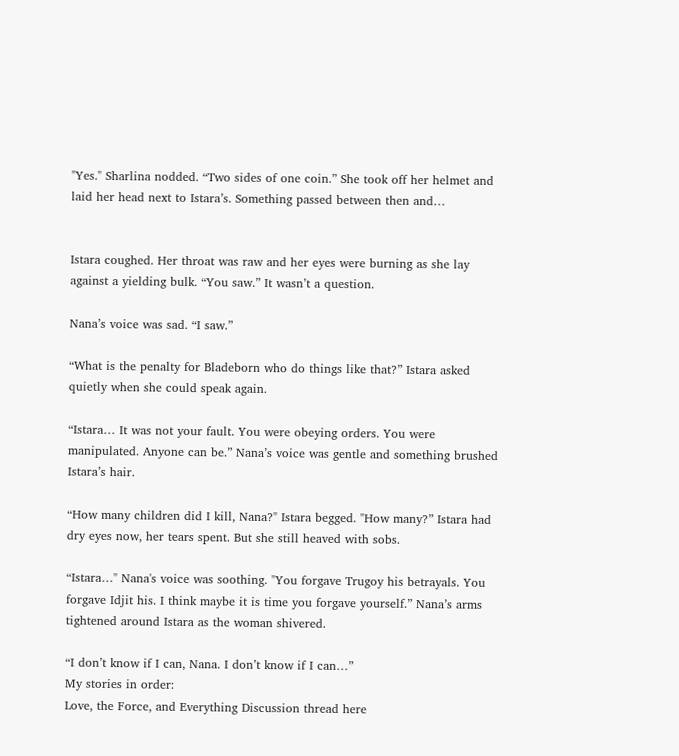"Yes." Sharlina nodded. “Two sides of one coin.” She took off her helmet and laid her head next to Istara’s. Something passed between then and…


Istara coughed. Her throat was raw and her eyes were burning as she lay against a yielding bulk. “You saw.” It wasn’t a question.

Nana’s voice was sad. “I saw.”

“What is the penalty for Bladeborn who do things like that?” Istara asked quietly when she could speak again.

“Istara… It was not your fault. You were obeying orders. You were manipulated. Anyone can be.” Nana’s voice was gentle and something brushed Istara’s hair.

“How many children did I kill, Nana?" Istara begged. "How many?” Istara had dry eyes now, her tears spent. But she still heaved with sobs.

“Istara…" Nana's voice was soothing. "You forgave Trugoy his betrayals. You forgave Idjit his. I think maybe it is time you forgave yourself.” Nana’s arms tightened around Istara as the woman shivered.

“I don’t know if I can, Nana. I don’t know if I can…”
My stories in order:
Love, the Force, and Everything Discussion thread here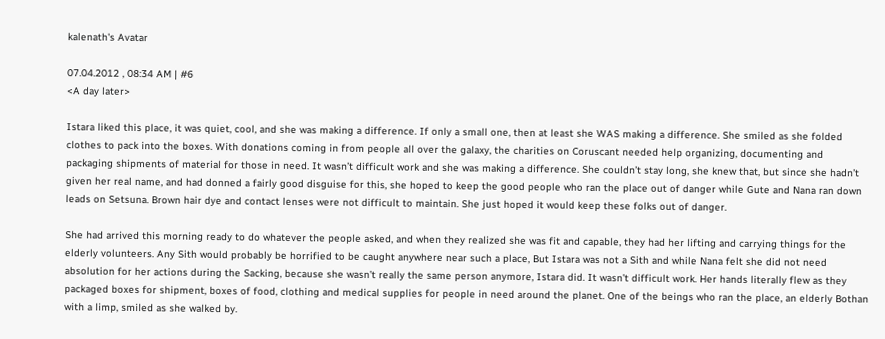kalenath's Avatar

07.04.2012 , 08:34 AM | #6
<A day later>

Istara liked this place, it was quiet, cool, and she was making a difference. If only a small one, then at least she WAS making a difference. She smiled as she folded clothes to pack into the boxes. With donations coming in from people all over the galaxy, the charities on Coruscant needed help organizing, documenting and packaging shipments of material for those in need. It wasn’t difficult work and she was making a difference. She couldn’t stay long, she knew that, but since she hadn’t given her real name, and had donned a fairly good disguise for this, she hoped to keep the good people who ran the place out of danger while Gute and Nana ran down leads on Setsuna. Brown hair dye and contact lenses were not difficult to maintain. She just hoped it would keep these folks out of danger.

She had arrived this morning ready to do whatever the people asked, and when they realized she was fit and capable, they had her lifting and carrying things for the elderly volunteers. Any Sith would probably be horrified to be caught anywhere near such a place, But Istara was not a Sith and while Nana felt she did not need absolution for her actions during the Sacking, because she wasn’t really the same person anymore, Istara did. It wasn’t difficult work. Her hands literally flew as they packaged boxes for shipment, boxes of food, clothing and medical supplies for people in need around the planet. One of the beings who ran the place, an elderly Bothan with a limp, smiled as she walked by.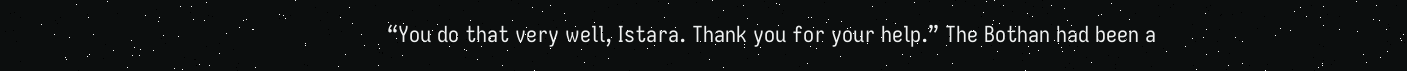“You do that very well, Istara. Thank you for your help.” The Bothan had been a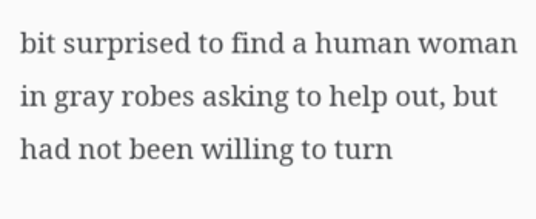bit surprised to find a human woman in gray robes asking to help out, but had not been willing to turn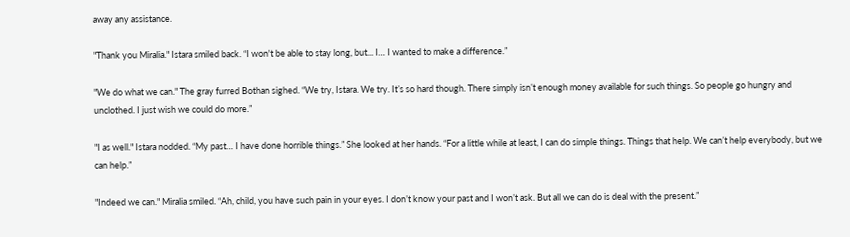away any assistance.

"Thank you Miralia." Istara smiled back. “I won't be able to stay long, but... I… I wanted to make a difference.”

"We do what we can." The gray furred Bothan sighed. “We try, Istara. We try. It’s so hard though. There simply isn’t enough money available for such things. So people go hungry and unclothed. I just wish we could do more.”

"I as well." Istara nodded. “My past… I have done horrible things.” She looked at her hands. “For a little while at least, I can do simple things. Things that help. We can’t help everybody, but we can help.”

"Indeed we can." Miralia smiled. “Ah, child, you have such pain in your eyes. I don’t know your past and I won’t ask. But all we can do is deal with the present.”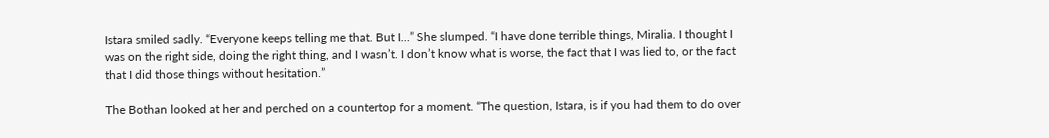Istara smiled sadly. “Everyone keeps telling me that. But I…” She slumped. “I have done terrible things, Miralia. I thought I was on the right side, doing the right thing, and I wasn’t. I don’t know what is worse, the fact that I was lied to, or the fact that I did those things without hesitation.”

The Bothan looked at her and perched on a countertop for a moment. “The question, Istara, is if you had them to do over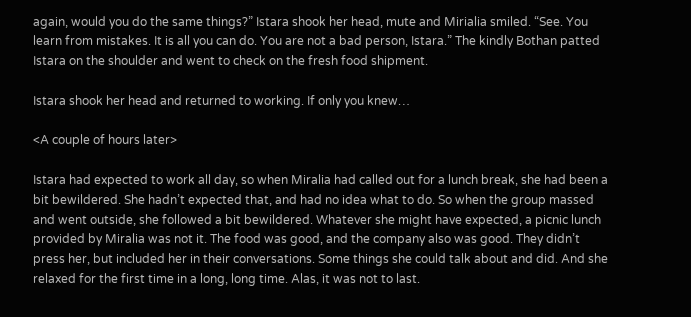again, would you do the same things?” Istara shook her head, mute and Mirialia smiled. “See. You learn from mistakes. It is all you can do. You are not a bad person, Istara.” The kindly Bothan patted Istara on the shoulder and went to check on the fresh food shipment.

Istara shook her head and returned to working. If only you knew…

<A couple of hours later>

Istara had expected to work all day, so when Miralia had called out for a lunch break, she had been a bit bewildered. She hadn’t expected that, and had no idea what to do. So when the group massed and went outside, she followed a bit bewildered. Whatever she might have expected, a picnic lunch provided by Miralia was not it. The food was good, and the company also was good. They didn’t press her, but included her in their conversations. Some things she could talk about and did. And she relaxed for the first time in a long, long time. Alas, it was not to last.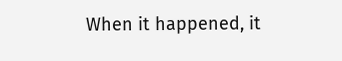When it happened, it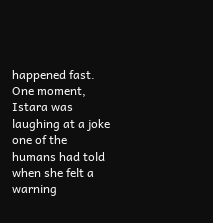happened fast. One moment, Istara was laughing at a joke one of the humans had told when she felt a warning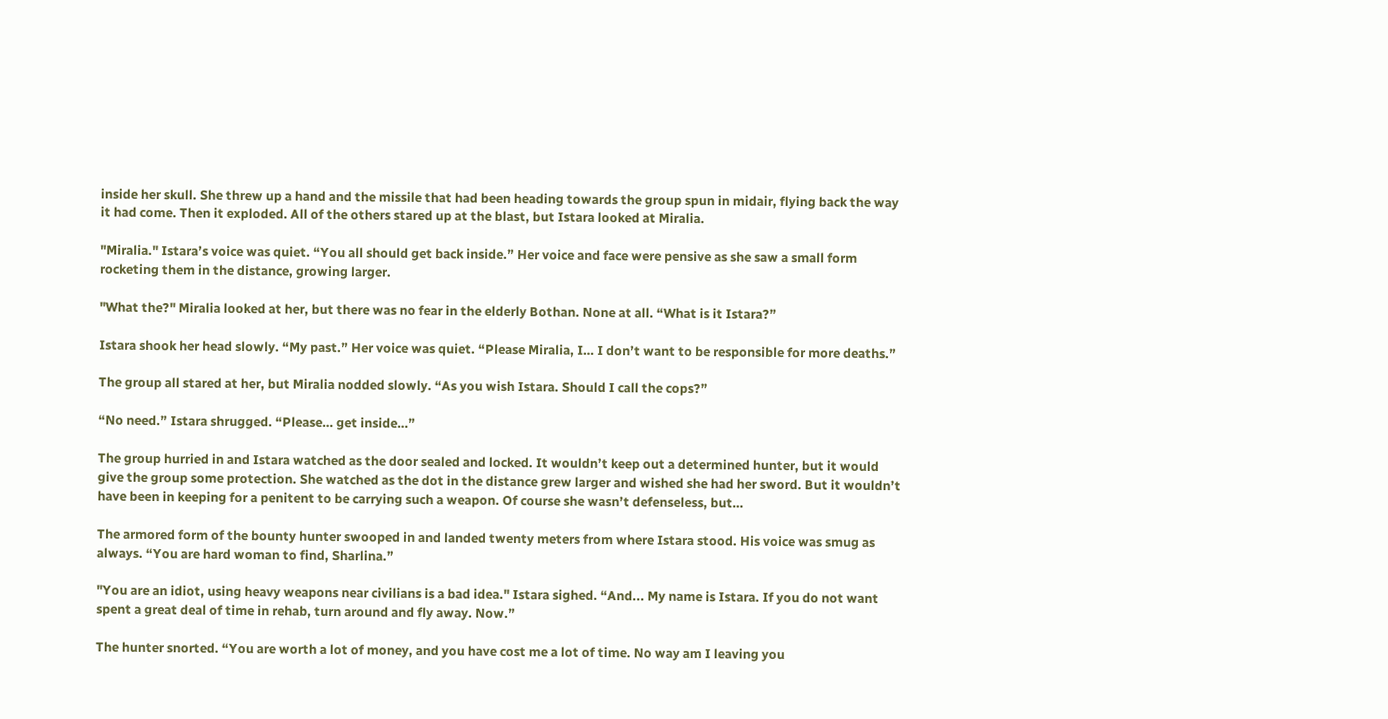inside her skull. She threw up a hand and the missile that had been heading towards the group spun in midair, flying back the way it had come. Then it exploded. All of the others stared up at the blast, but Istara looked at Miralia.

"Miralia." Istara’s voice was quiet. “You all should get back inside.” Her voice and face were pensive as she saw a small form rocketing them in the distance, growing larger.

"What the?" Miralia looked at her, but there was no fear in the elderly Bothan. None at all. “What is it Istara?”

Istara shook her head slowly. “My past.” Her voice was quiet. “Please Miralia, I… I don’t want to be responsible for more deaths.”

The group all stared at her, but Miralia nodded slowly. “As you wish Istara. Should I call the cops?”

“No need.” Istara shrugged. “Please… get inside…”

The group hurried in and Istara watched as the door sealed and locked. It wouldn’t keep out a determined hunter, but it would give the group some protection. She watched as the dot in the distance grew larger and wished she had her sword. But it wouldn’t have been in keeping for a penitent to be carrying such a weapon. Of course she wasn’t defenseless, but…

The armored form of the bounty hunter swooped in and landed twenty meters from where Istara stood. His voice was smug as always. “You are hard woman to find, Sharlina.”

"You are an idiot, using heavy weapons near civilians is a bad idea." Istara sighed. “And... My name is Istara. If you do not want spent a great deal of time in rehab, turn around and fly away. Now.”

The hunter snorted. “You are worth a lot of money, and you have cost me a lot of time. No way am I leaving you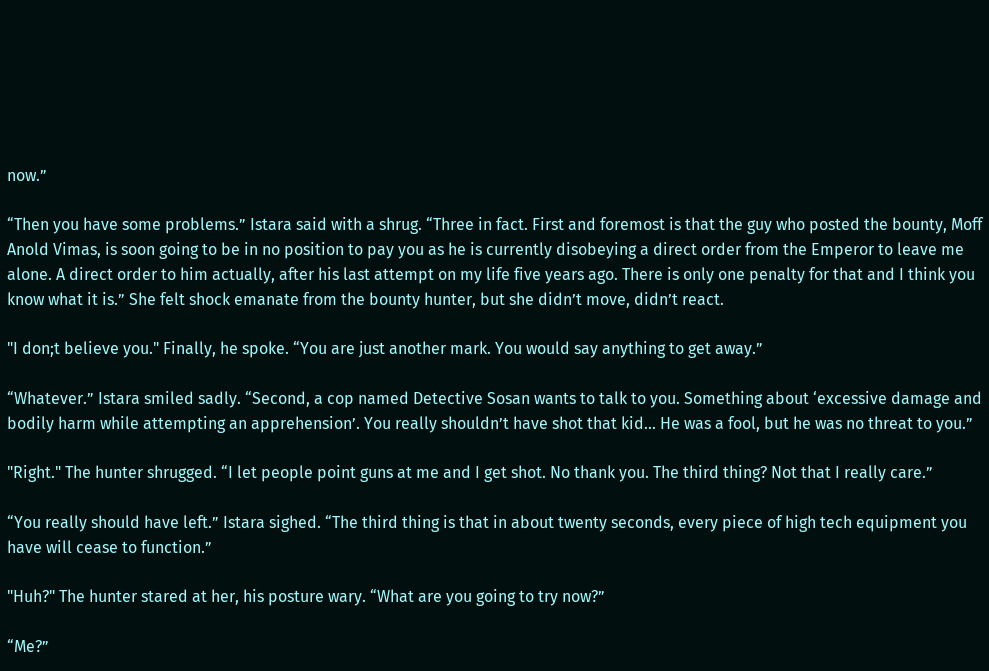now.”

“Then you have some problems.” Istara said with a shrug. “Three in fact. First and foremost is that the guy who posted the bounty, Moff Anold Vimas, is soon going to be in no position to pay you as he is currently disobeying a direct order from the Emperor to leave me alone. A direct order to him actually, after his last attempt on my life five years ago. There is only one penalty for that and I think you know what it is.” She felt shock emanate from the bounty hunter, but she didn’t move, didn’t react.

"I don;t believe you." Finally, he spoke. “You are just another mark. You would say anything to get away.”

“Whatever.” Istara smiled sadly. “Second, a cop named Detective Sosan wants to talk to you. Something about ‘excessive damage and bodily harm while attempting an apprehension’. You really shouldn’t have shot that kid… He was a fool, but he was no threat to you.”

"Right." The hunter shrugged. “I let people point guns at me and I get shot. No thank you. The third thing? Not that I really care.”

“You really should have left.” Istara sighed. “The third thing is that in about twenty seconds, every piece of high tech equipment you have will cease to function.”

"Huh?" The hunter stared at her, his posture wary. “What are you going to try now?”

“Me?”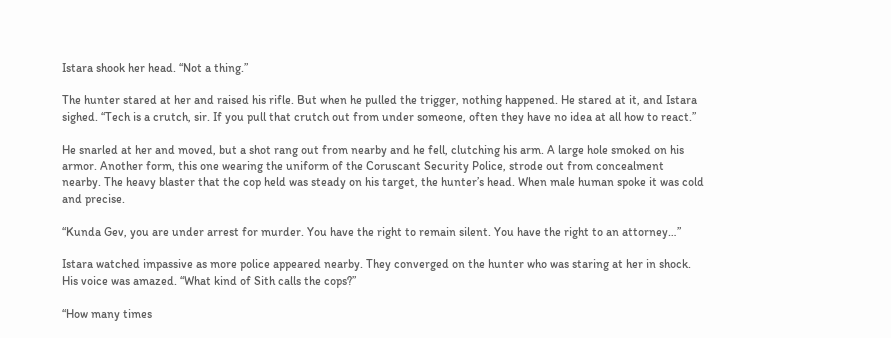Istara shook her head. “Not a thing.”

The hunter stared at her and raised his rifle. But when he pulled the trigger, nothing happened. He stared at it, and Istara sighed. “Tech is a crutch, sir. If you pull that crutch out from under someone, often they have no idea at all how to react.”

He snarled at her and moved, but a shot rang out from nearby and he fell, clutching his arm. A large hole smoked on his armor. Another form, this one wearing the uniform of the Coruscant Security Police, strode out from concealment nearby. The heavy blaster that the cop held was steady on his target, the hunter’s head. When male human spoke it was cold and precise.

“Kunda Gev, you are under arrest for murder. You have the right to remain silent. You have the right to an attorney…”

Istara watched impassive as more police appeared nearby. They converged on the hunter who was staring at her in shock. His voice was amazed. “What kind of Sith calls the cops?”

“How many times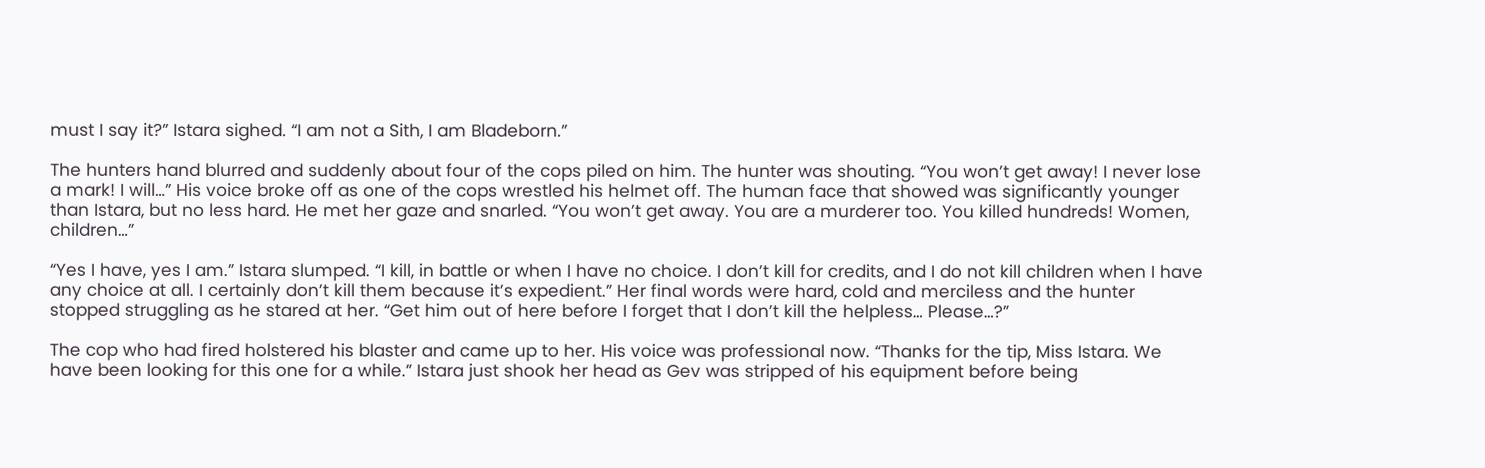must I say it?” Istara sighed. “I am not a Sith, I am Bladeborn.”

The hunters hand blurred and suddenly about four of the cops piled on him. The hunter was shouting. “You won’t get away! I never lose a mark! I will…” His voice broke off as one of the cops wrestled his helmet off. The human face that showed was significantly younger than Istara, but no less hard. He met her gaze and snarled. “You won’t get away. You are a murderer too. You killed hundreds! Women, children…”

“Yes I have, yes I am.” Istara slumped. “I kill, in battle or when I have no choice. I don’t kill for credits, and I do not kill children when I have any choice at all. I certainly don’t kill them because it’s expedient.” Her final words were hard, cold and merciless and the hunter stopped struggling as he stared at her. “Get him out of here before I forget that I don’t kill the helpless… Please…?”

The cop who had fired holstered his blaster and came up to her. His voice was professional now. “Thanks for the tip, Miss Istara. We have been looking for this one for a while.” Istara just shook her head as Gev was stripped of his equipment before being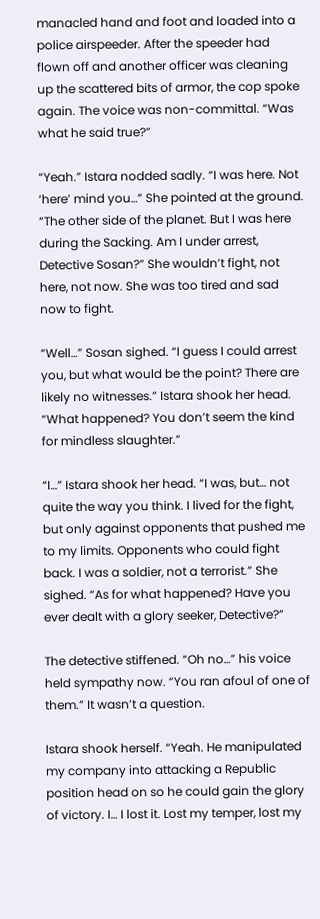manacled hand and foot and loaded into a police airspeeder. After the speeder had flown off and another officer was cleaning up the scattered bits of armor, the cop spoke again. The voice was non-committal. “Was what he said true?”

“Yeah.” Istara nodded sadly. “I was here. Not ‘here’ mind you…” She pointed at the ground. “The other side of the planet. But I was here during the Sacking. Am I under arrest, Detective Sosan?” She wouldn’t fight, not here, not now. She was too tired and sad now to fight.

“Well…” Sosan sighed. “I guess I could arrest you, but what would be the point? There are likely no witnesses.” Istara shook her head. “What happened? You don’t seem the kind for mindless slaughter.”

“I…” Istara shook her head. “I was, but… not quite the way you think. I lived for the fight, but only against opponents that pushed me to my limits. Opponents who could fight back. I was a soldier, not a terrorist.” She sighed. “As for what happened? Have you ever dealt with a glory seeker, Detective?”

The detective stiffened. “Oh no…” his voice held sympathy now. “You ran afoul of one of them.” It wasn’t a question.

Istara shook herself. “Yeah. He manipulated my company into attacking a Republic position head on so he could gain the glory of victory. I… I lost it. Lost my temper, lost my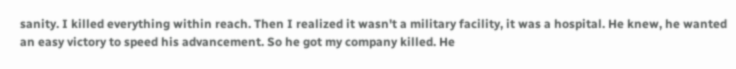sanity. I killed everything within reach. Then I realized it wasn't a military facility, it was a hospital. He knew, he wanted an easy victory to speed his advancement. So he got my company killed. He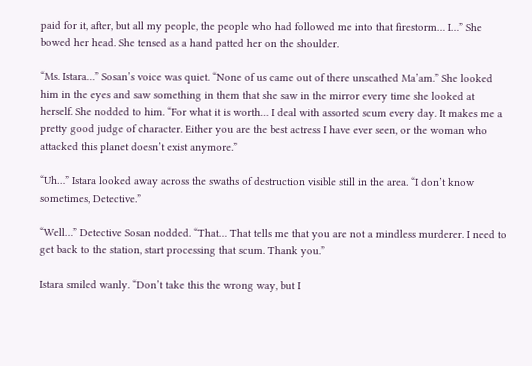paid for it, after, but all my people, the people who had followed me into that firestorm… I…” She bowed her head. She tensed as a hand patted her on the shoulder.

“Ms. Istara…” Sosan’s voice was quiet. “None of us came out of there unscathed Ma’am.” She looked him in the eyes and saw something in them that she saw in the mirror every time she looked at herself. She nodded to him. “For what it is worth… I deal with assorted scum every day. It makes me a pretty good judge of character. Either you are the best actress I have ever seen, or the woman who attacked this planet doesn’t exist anymore.”

“Uh…” Istara looked away across the swaths of destruction visible still in the area. “I don’t know sometimes, Detective.”

“Well…” Detective Sosan nodded. “That… That tells me that you are not a mindless murderer. I need to get back to the station, start processing that scum. Thank you.”

Istara smiled wanly. “Don’t take this the wrong way, but I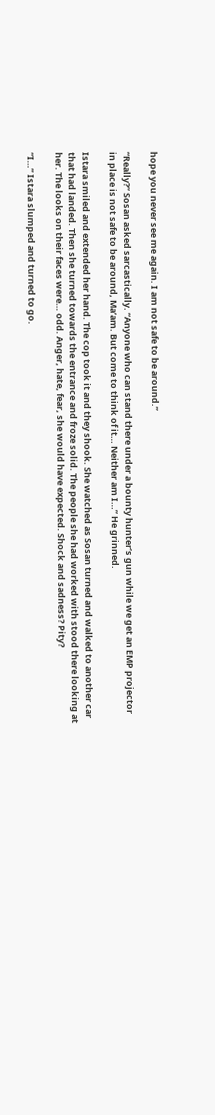hope you never see me again. I am not safe to be around.”

“Really?” Sosan asked sarcastically. “Anyone who can stand there under a bounty hunter’s gun while we get an EMP projector in place is not safe to be around, Ma’am. But come to think of it… Neither am I…” He grinned.

Istara smiled and extended her hand. The cop took it and they shook. She watched as Sosan turned and walked to another car that had landed. Then she turned towards the entrance and froze solid. The people she had worked with stood there looking at her. The looks on their faces were… odd. Anger, hate, fear, she would have expected. Shock and sadness? Pity?

“I…” Istara slumped and turned to go.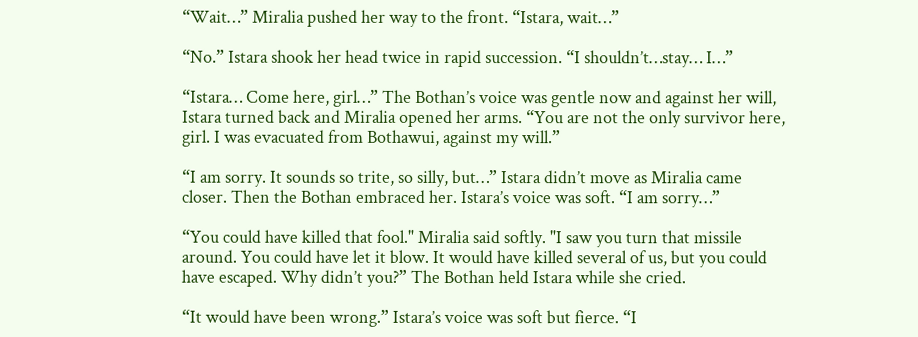“Wait…” Miralia pushed her way to the front. “Istara, wait…”

“No.” Istara shook her head twice in rapid succession. “I shouldn’t…stay… I…”

“Istara… Come here, girl…” The Bothan’s voice was gentle now and against her will, Istara turned back and Miralia opened her arms. “You are not the only survivor here, girl. I was evacuated from Bothawui, against my will.”

“I am sorry. It sounds so trite, so silly, but…” Istara didn’t move as Miralia came closer. Then the Bothan embraced her. Istara’s voice was soft. “I am sorry…”

“You could have killed that fool." Miralia said softly. "I saw you turn that missile around. You could have let it blow. It would have killed several of us, but you could have escaped. Why didn’t you?” The Bothan held Istara while she cried.

“It would have been wrong.” Istara’s voice was soft but fierce. “I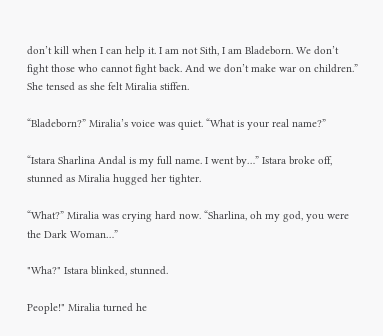don’t kill when I can help it. I am not Sith, I am Bladeborn. We don’t fight those who cannot fight back. And we don’t make war on children.” She tensed as she felt Miralia stiffen.

“Bladeborn?” Miralia’s voice was quiet. “What is your real name?”

“Istara Sharlina Andal is my full name. I went by…” Istara broke off, stunned as Miralia hugged her tighter.

“What?” Miralia was crying hard now. “Sharlina, oh my god, you were the Dark Woman…”

"Wha?" Istara blinked, stunned.

People!" Miralia turned he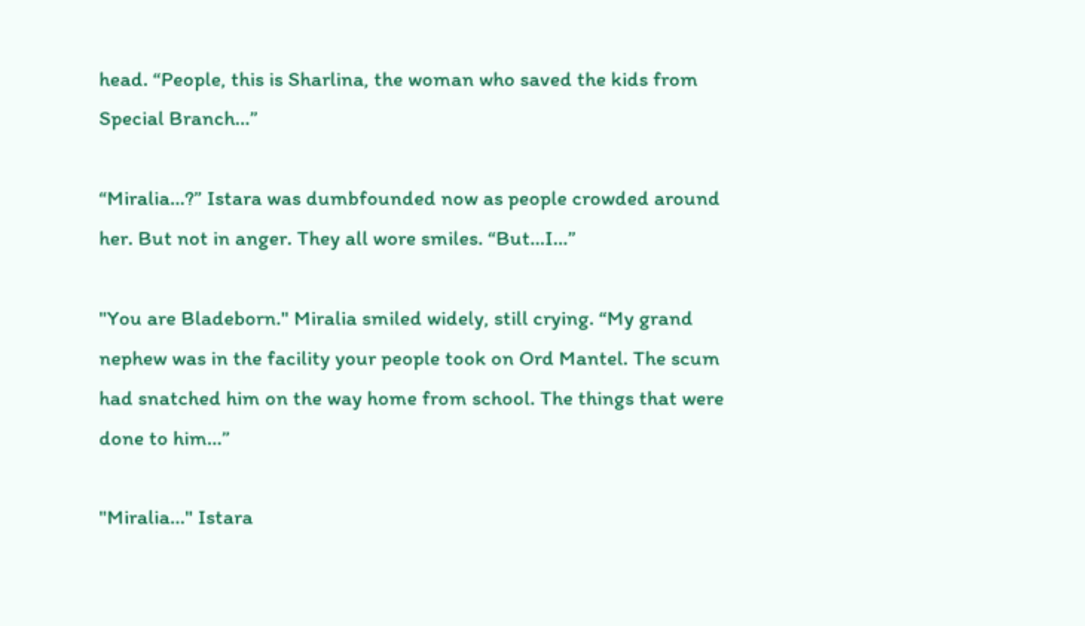head. “People, this is Sharlina, the woman who saved the kids from Special Branch…”

“Miralia…?” Istara was dumbfounded now as people crowded around her. But not in anger. They all wore smiles. “But…I…”

"You are Bladeborn." Miralia smiled widely, still crying. “My grand nephew was in the facility your people took on Ord Mantel. The scum had snatched him on the way home from school. The things that were done to him…”

"Miralia..." Istara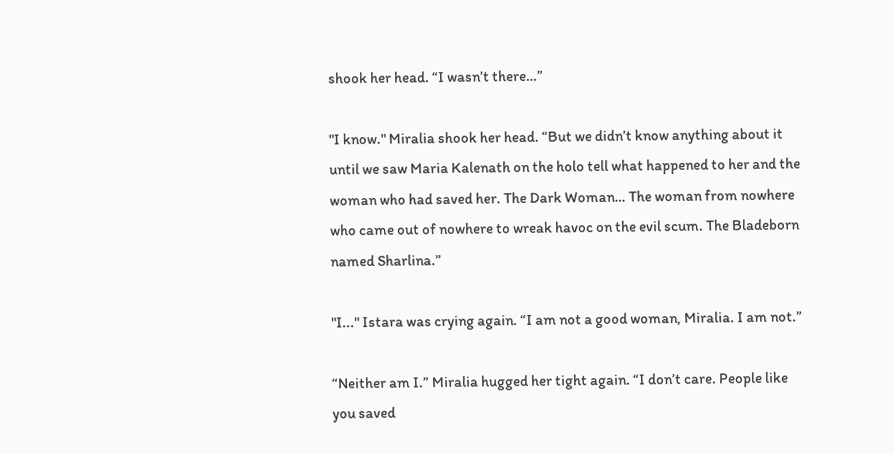shook her head. “I wasn’t there…”

"I know." Miralia shook her head. “But we didn’t know anything about it until we saw Maria Kalenath on the holo tell what happened to her and the woman who had saved her. The Dark Woman… The woman from nowhere who came out of nowhere to wreak havoc on the evil scum. The Bladeborn named Sharlina.”

"I..." Istara was crying again. “I am not a good woman, Miralia. I am not.”

“Neither am I.” Miralia hugged her tight again. “I don’t care. People like you saved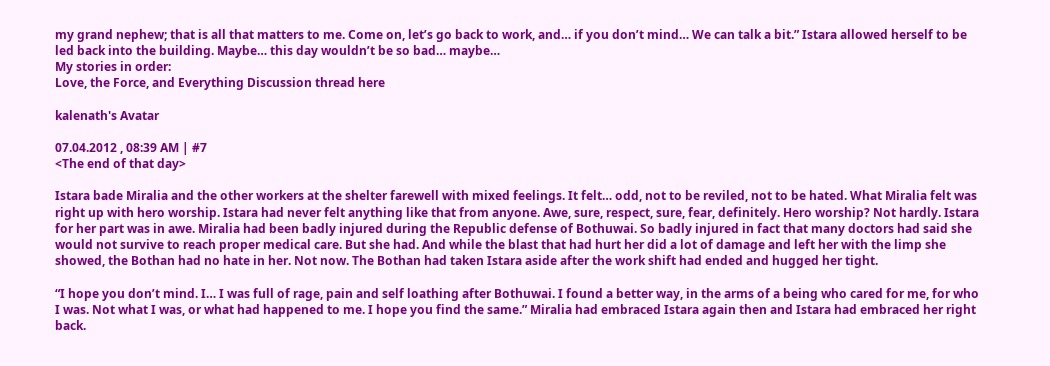my grand nephew; that is all that matters to me. Come on, let’s go back to work, and… if you don’t mind… We can talk a bit.” Istara allowed herself to be led back into the building. Maybe… this day wouldn’t be so bad… maybe…
My stories in order:
Love, the Force, and Everything Discussion thread here

kalenath's Avatar

07.04.2012 , 08:39 AM | #7
<The end of that day>

Istara bade Miralia and the other workers at the shelter farewell with mixed feelings. It felt… odd, not to be reviled, not to be hated. What Miralia felt was right up with hero worship. Istara had never felt anything like that from anyone. Awe, sure, respect, sure, fear, definitely. Hero worship? Not hardly. Istara for her part was in awe. Miralia had been badly injured during the Republic defense of Bothuwai. So badly injured in fact that many doctors had said she would not survive to reach proper medical care. But she had. And while the blast that had hurt her did a lot of damage and left her with the limp she showed, the Bothan had no hate in her. Not now. The Bothan had taken Istara aside after the work shift had ended and hugged her tight.

“I hope you don’t mind. I… I was full of rage, pain and self loathing after Bothuwai. I found a better way, in the arms of a being who cared for me, for who I was. Not what I was, or what had happened to me. I hope you find the same.” Miralia had embraced Istara again then and Istara had embraced her right back.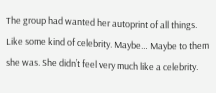The group had wanted her autoprint of all things. Like some kind of celebrity. Maybe… Maybe to them she was. She didn’t feel very much like a celebrity.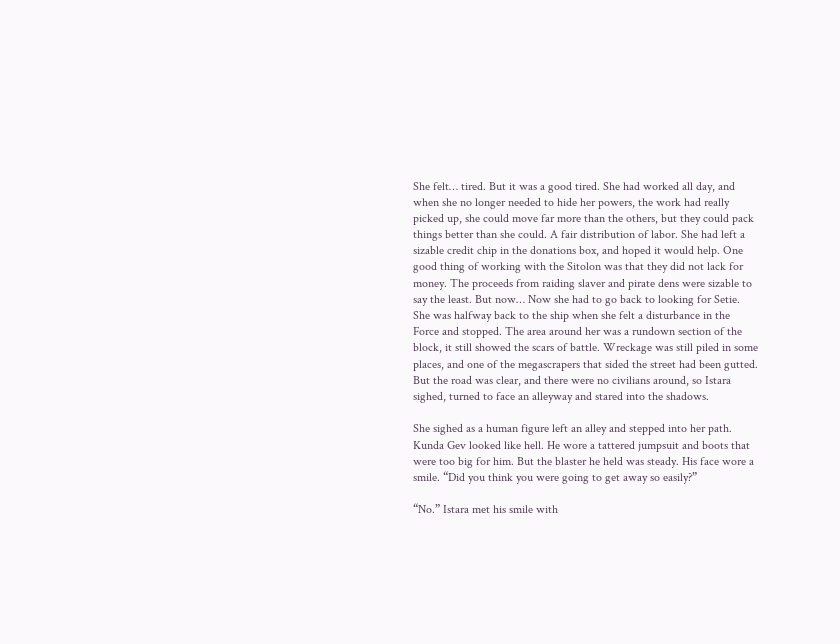She felt… tired. But it was a good tired. She had worked all day, and when she no longer needed to hide her powers, the work had really picked up, she could move far more than the others, but they could pack things better than she could. A fair distribution of labor. She had left a sizable credit chip in the donations box, and hoped it would help. One good thing of working with the Sitolon was that they did not lack for money. The proceeds from raiding slaver and pirate dens were sizable to say the least. But now… Now she had to go back to looking for Setie. She was halfway back to the ship when she felt a disturbance in the Force and stopped. The area around her was a rundown section of the block, it still showed the scars of battle. Wreckage was still piled in some places, and one of the megascrapers that sided the street had been gutted. But the road was clear, and there were no civilians around, so Istara sighed, turned to face an alleyway and stared into the shadows.

She sighed as a human figure left an alley and stepped into her path. Kunda Gev looked like hell. He wore a tattered jumpsuit and boots that were too big for him. But the blaster he held was steady. His face wore a smile. “Did you think you were going to get away so easily?”

“No.” Istara met his smile with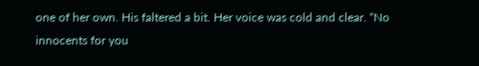one of her own. His faltered a bit. Her voice was cold and clear. “No innocents for you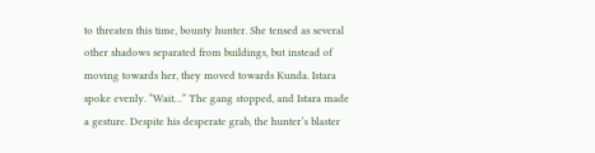to threaten this time, bounty hunter. She tensed as several other shadows separated from buildings, but instead of moving towards her, they moved towards Kunda. Istara spoke evenly. “Wait…” The gang stopped, and Istara made a gesture. Despite his desperate grab, the hunter’s blaster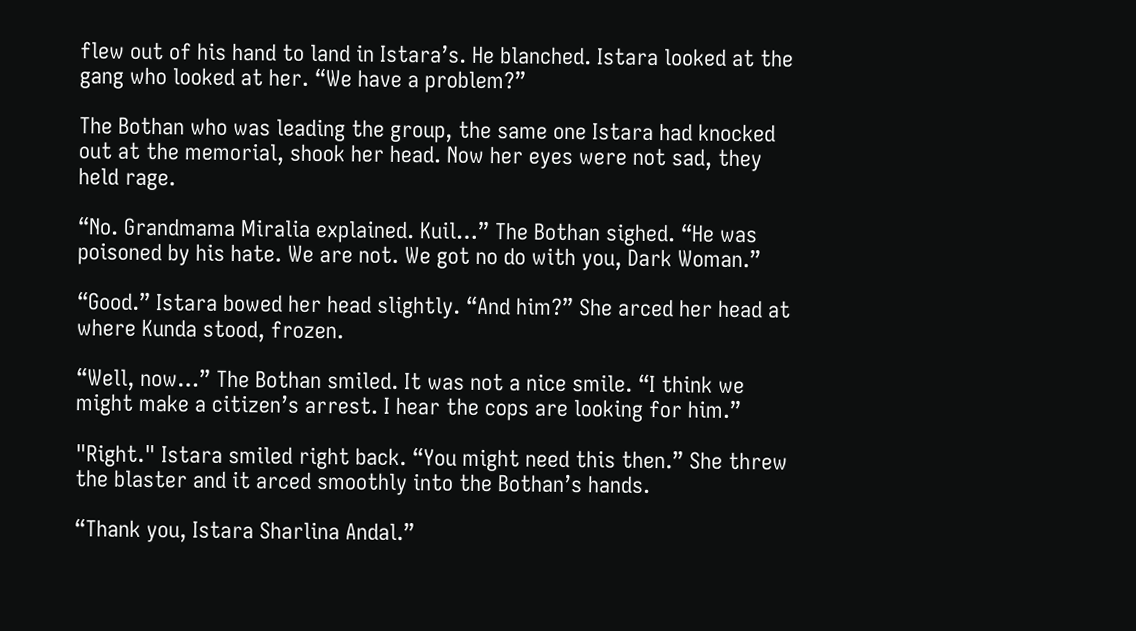flew out of his hand to land in Istara’s. He blanched. Istara looked at the gang who looked at her. “We have a problem?”

The Bothan who was leading the group, the same one Istara had knocked out at the memorial, shook her head. Now her eyes were not sad, they held rage.

“No. Grandmama Miralia explained. Kuil…” The Bothan sighed. “He was poisoned by his hate. We are not. We got no do with you, Dark Woman.”

“Good.” Istara bowed her head slightly. “And him?” She arced her head at where Kunda stood, frozen.

“Well, now…” The Bothan smiled. It was not a nice smile. “I think we might make a citizen’s arrest. I hear the cops are looking for him.”

"Right." Istara smiled right back. “You might need this then.” She threw the blaster and it arced smoothly into the Bothan’s hands.

“Thank you, Istara Sharlina Andal.”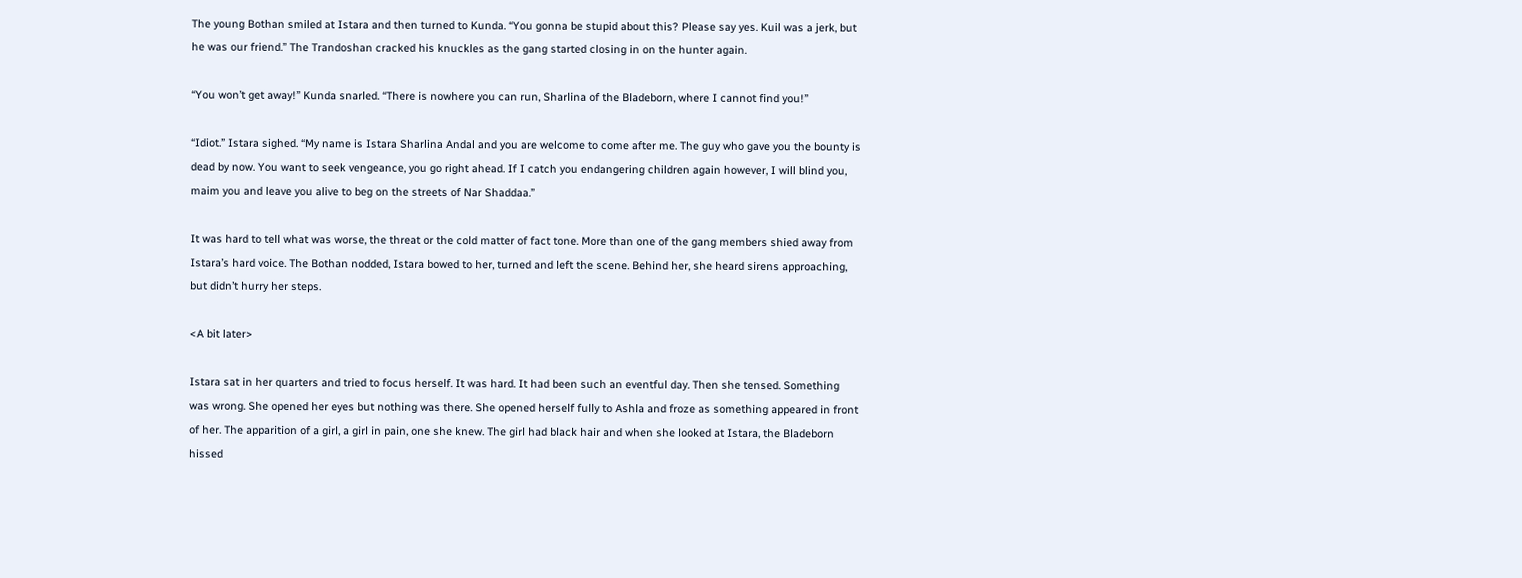The young Bothan smiled at Istara and then turned to Kunda. “You gonna be stupid about this? Please say yes. Kuil was a jerk, but he was our friend.” The Trandoshan cracked his knuckles as the gang started closing in on the hunter again.

“You won’t get away!” Kunda snarled. “There is nowhere you can run, Sharlina of the Bladeborn, where I cannot find you!”

“Idiot.” Istara sighed. “My name is Istara Sharlina Andal and you are welcome to come after me. The guy who gave you the bounty is dead by now. You want to seek vengeance, you go right ahead. If I catch you endangering children again however, I will blind you, maim you and leave you alive to beg on the streets of Nar Shaddaa.”

It was hard to tell what was worse, the threat or the cold matter of fact tone. More than one of the gang members shied away from Istara’s hard voice. The Bothan nodded, Istara bowed to her, turned and left the scene. Behind her, she heard sirens approaching, but didn’t hurry her steps.

<A bit later>

Istara sat in her quarters and tried to focus herself. It was hard. It had been such an eventful day. Then she tensed. Something was wrong. She opened her eyes but nothing was there. She opened herself fully to Ashla and froze as something appeared in front of her. The apparition of a girl, a girl in pain, one she knew. The girl had black hair and when she looked at Istara, the Bladeborn hissed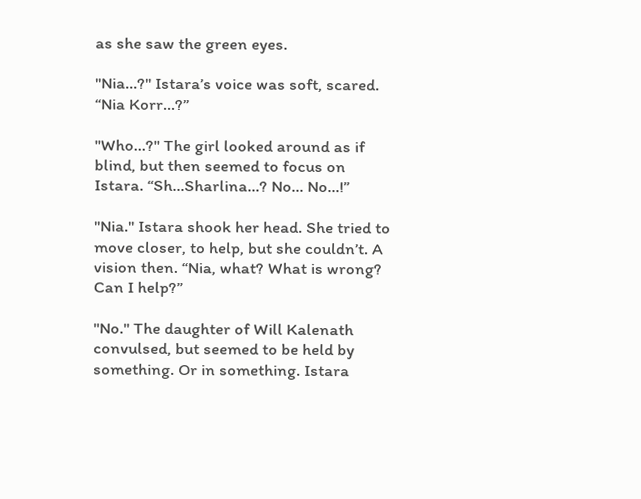as she saw the green eyes.

"Nia...?" Istara’s voice was soft, scared. “Nia Korr…?”

"Who...?" The girl looked around as if blind, but then seemed to focus on Istara. “Sh…Sharlina…? No… No…!”

"Nia." Istara shook her head. She tried to move closer, to help, but she couldn’t. A vision then. “Nia, what? What is wrong? Can I help?”

"No." The daughter of Will Kalenath convulsed, but seemed to be held by something. Or in something. Istara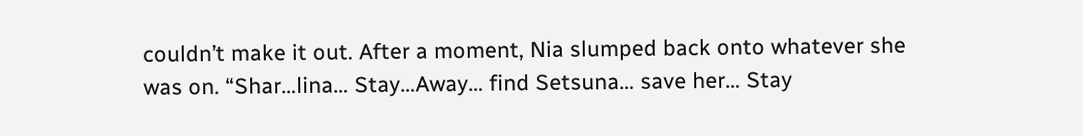couldn’t make it out. After a moment, Nia slumped back onto whatever she was on. “Shar…lina… Stay…Away… find Setsuna… save her… Stay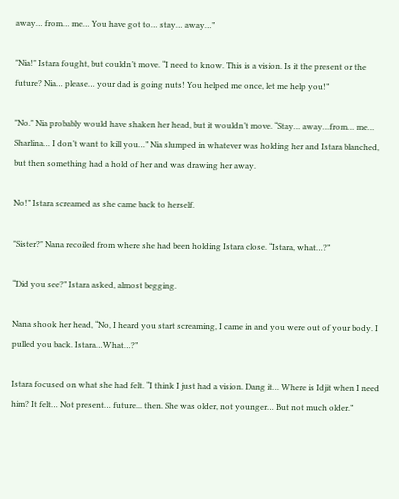away… from… me… You have got to… stay… away…”

"Nia!" Istara fought, but couldn’t move. “I need to know. This is a vision. Is it the present or the future? Nia… please… your dad is going nuts! You helped me once, let me help you!”

"No." Nia probably would have shaken her head, but it wouldn’t move. “Stay… away…from… me… Sharlina… I don’t want to kill you…” Nia slumped in whatever was holding her and Istara blanched, but then something had a hold of her and was drawing her away.

No!” Istara screamed as she came back to herself.

"Sister?" Nana recoiled from where she had been holding Istara close. “Istara, what…?”

“Did you see?” Istara asked, almost begging.

Nana shook her head, “No, I heard you start screaming, I came in and you were out of your body. I pulled you back. Istara…What…?”

Istara focused on what she had felt. “I think I just had a vision. Dang it… Where is Idjit when I need him? It felt… Not present… future... then. She was older, not younger… But not much older.”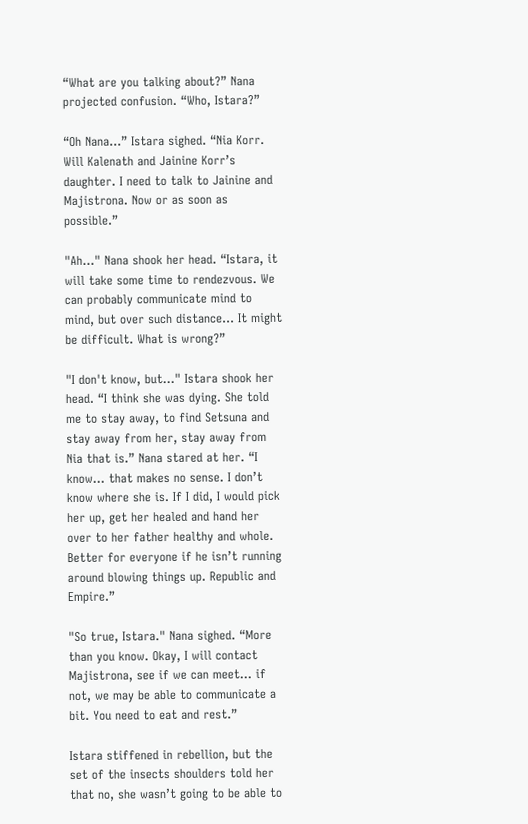“What are you talking about?” Nana projected confusion. “Who, Istara?”

“Oh Nana…” Istara sighed. “Nia Korr. Will Kalenath and Jainine Korr’s daughter. I need to talk to Jainine and Majistrona. Now or as soon as possible.”

"Ah..." Nana shook her head. “Istara, it will take some time to rendezvous. We can probably communicate mind to mind, but over such distance… It might be difficult. What is wrong?”

"I don't know, but..." Istara shook her head. “I think she was dying. She told me to stay away, to find Setsuna and stay away from her, stay away from Nia that is.” Nana stared at her. “I know… that makes no sense. I don’t know where she is. If I did, I would pick her up, get her healed and hand her over to her father healthy and whole. Better for everyone if he isn’t running around blowing things up. Republic and Empire.”

"So true, Istara." Nana sighed. “More than you know. Okay, I will contact Majistrona, see if we can meet… if not, we may be able to communicate a bit. You need to eat and rest.”

Istara stiffened in rebellion, but the set of the insects shoulders told her that no, she wasn’t going to be able to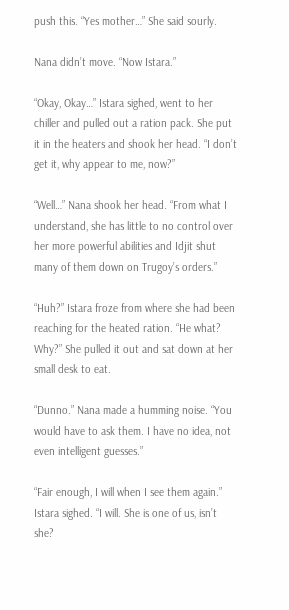push this. “Yes mother…” She said sourly.

Nana didn’t move. “Now Istara.”

“Okay, Okay…” Istara sighed, went to her chiller and pulled out a ration pack. She put it in the heaters and shook her head. “I don’t get it, why appear to me, now?”

“Well…” Nana shook her head. “From what I understand, she has little to no control over her more powerful abilities and Idjit shut many of them down on Trugoy’s orders.”

“Huh?” Istara froze from where she had been reaching for the heated ration. “He what? Why?” She pulled it out and sat down at her small desk to eat.

“Dunno.” Nana made a humming noise. “You would have to ask them. I have no idea, not even intelligent guesses.”

“Fair enough, I will when I see them again.” Istara sighed. “I will. She is one of us, isn’t she?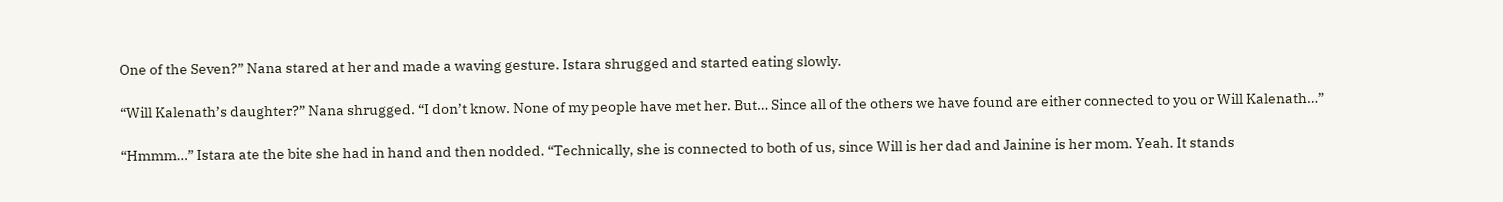One of the Seven?” Nana stared at her and made a waving gesture. Istara shrugged and started eating slowly.

“Will Kalenath’s daughter?” Nana shrugged. “I don’t know. None of my people have met her. But… Since all of the others we have found are either connected to you or Will Kalenath…”

“Hmmm…” Istara ate the bite she had in hand and then nodded. “Technically, she is connected to both of us, since Will is her dad and Jainine is her mom. Yeah. It stands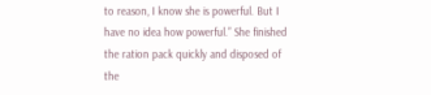to reason, I know she is powerful. But I have no idea how powerful.” She finished the ration pack quickly and disposed of the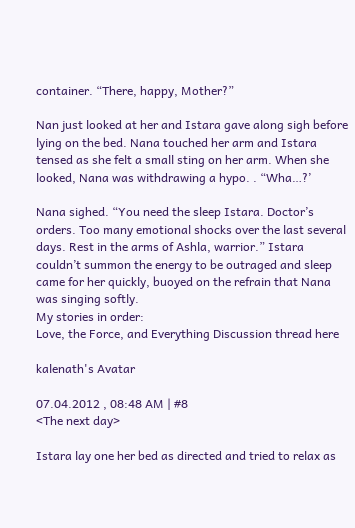container. “There, happy, Mother?”

Nan just looked at her and Istara gave along sigh before lying on the bed. Nana touched her arm and Istara tensed as she felt a small sting on her arm. When she looked, Nana was withdrawing a hypo. . “Wha…?’

Nana sighed. “You need the sleep Istara. Doctor’s orders. Too many emotional shocks over the last several days. Rest in the arms of Ashla, warrior.” Istara couldn’t summon the energy to be outraged and sleep came for her quickly, buoyed on the refrain that Nana was singing softly.
My stories in order:
Love, the Force, and Everything Discussion thread here

kalenath's Avatar

07.04.2012 , 08:48 AM | #8
<The next day>

Istara lay one her bed as directed and tried to relax as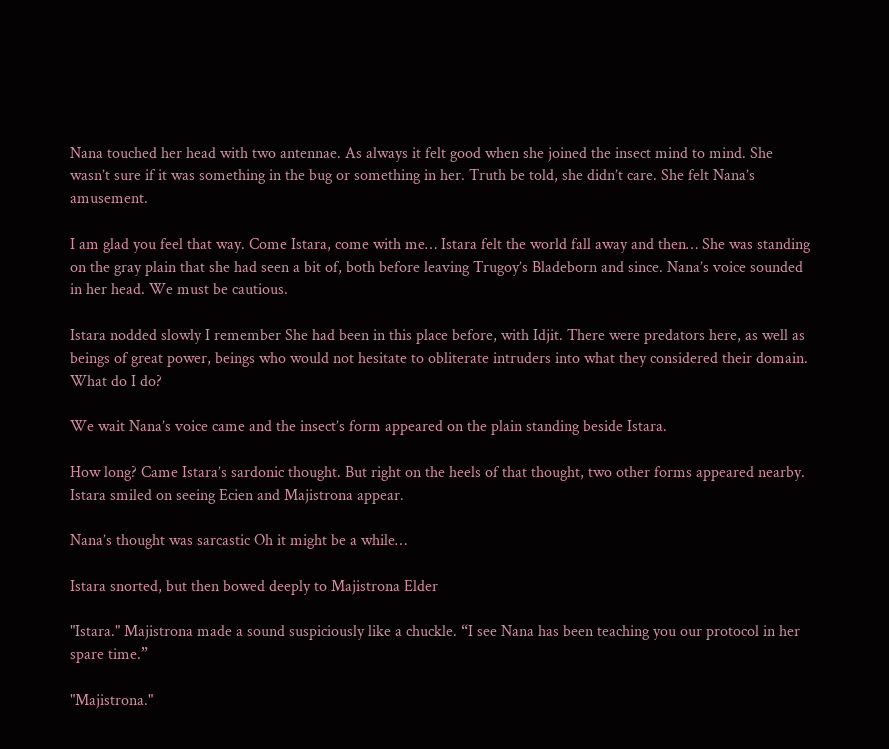Nana touched her head with two antennae. As always it felt good when she joined the insect mind to mind. She wasn’t sure if it was something in the bug or something in her. Truth be told, she didn’t care. She felt Nana’s amusement.

I am glad you feel that way. Come Istara, come with me… Istara felt the world fall away and then… She was standing on the gray plain that she had seen a bit of, both before leaving Trugoy’s Bladeborn and since. Nana’s voice sounded in her head. We must be cautious.

Istara nodded slowly I remember She had been in this place before, with Idjit. There were predators here, as well as beings of great power, beings who would not hesitate to obliterate intruders into what they considered their domain. What do I do?

We wait Nana’s voice came and the insect’s form appeared on the plain standing beside Istara.

How long? Came Istara’s sardonic thought. But right on the heels of that thought, two other forms appeared nearby. Istara smiled on seeing Ecien and Majistrona appear.

Nana’s thought was sarcastic Oh it might be a while…

Istara snorted, but then bowed deeply to Majistrona Elder

"Istara." Majistrona made a sound suspiciously like a chuckle. “I see Nana has been teaching you our protocol in her spare time.”

"Majistrona."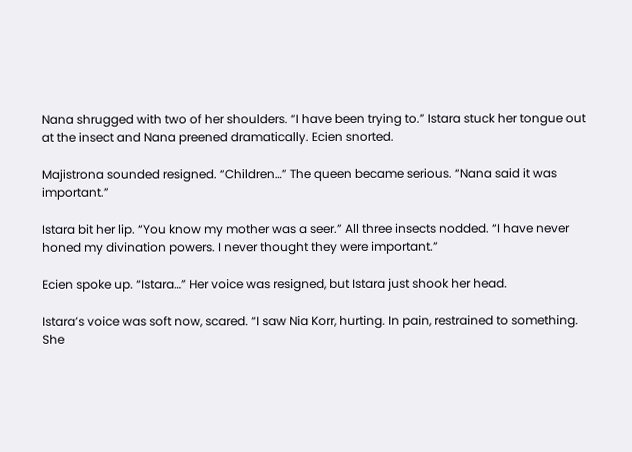Nana shrugged with two of her shoulders. “I have been trying to.” Istara stuck her tongue out at the insect and Nana preened dramatically. Ecien snorted.

Majistrona sounded resigned. “Children…” The queen became serious. “Nana said it was important.”

Istara bit her lip. “You know my mother was a seer.” All three insects nodded. “I have never honed my divination powers. I never thought they were important.”

Ecien spoke up. “Istara…” Her voice was resigned, but Istara just shook her head.

Istara’s voice was soft now, scared. “I saw Nia Korr, hurting. In pain, restrained to something. She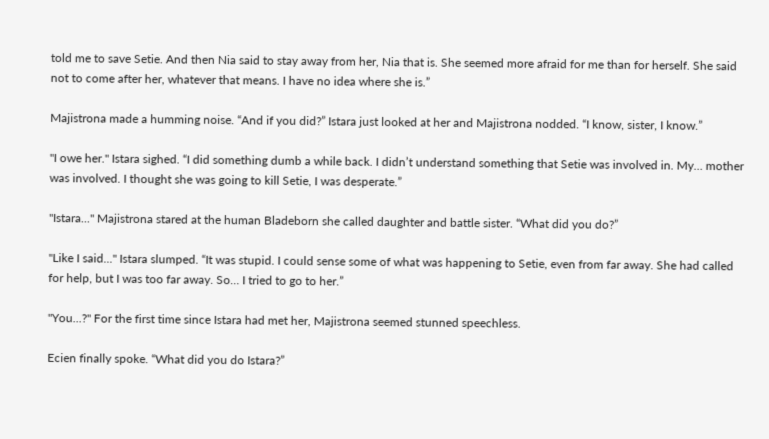told me to save Setie. And then Nia said to stay away from her, Nia that is. She seemed more afraid for me than for herself. She said not to come after her, whatever that means. I have no idea where she is.”

Majistrona made a humming noise. “And if you did?” Istara just looked at her and Majistrona nodded. “I know, sister, I know.”

"I owe her." Istara sighed. “I did something dumb a while back. I didn’t understand something that Setie was involved in. My… mother was involved. I thought she was going to kill Setie, I was desperate.”

"Istara..." Majistrona stared at the human Bladeborn she called daughter and battle sister. “What did you do?”

"Like I said..." Istara slumped. “It was stupid. I could sense some of what was happening to Setie, even from far away. She had called for help, but I was too far away. So… I tried to go to her.”

"You...?" For the first time since Istara had met her, Majistrona seemed stunned speechless.

Ecien finally spoke. “What did you do Istara?”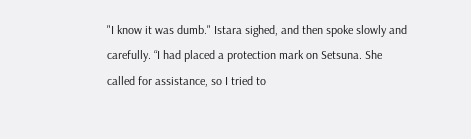"I know it was dumb." Istara sighed, and then spoke slowly and carefully. “I had placed a protection mark on Setsuna. She called for assistance, so I tried to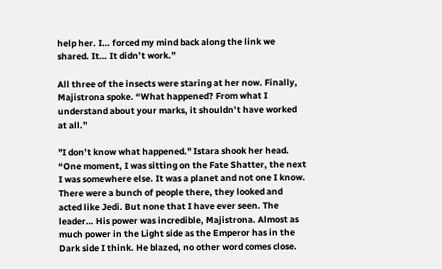help her. I… forced my mind back along the link we shared. It… It didn’t work.”

All three of the insects were staring at her now. Finally, Majistrona spoke. “What happened? From what I understand about your marks, it shouldn’t have worked at all.”

"I don’t know what happened." Istara shook her head. “One moment, I was sitting on the Fate Shatter, the next I was somewhere else. It was a planet and not one I know. There were a bunch of people there, they looked and acted like Jedi. But none that I have ever seen. The leader… His power was incredible, Majistrona. Almost as much power in the Light side as the Emperor has in the Dark side I think. He blazed, no other word comes close.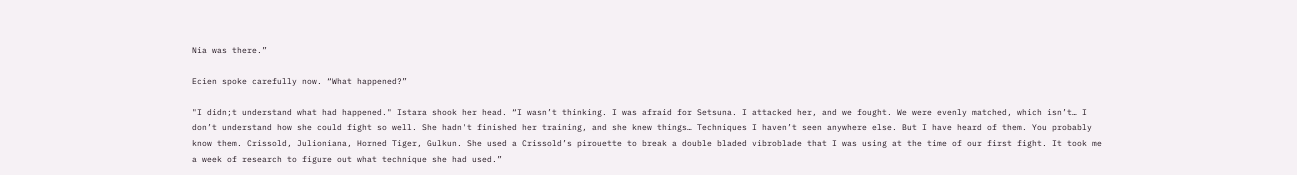Nia was there.”

Ecien spoke carefully now. “What happened?”

"I didn;t understand what had happened." Istara shook her head. “I wasn’t thinking. I was afraid for Setsuna. I attacked her, and we fought. We were evenly matched, which isn’t… I don’t understand how she could fight so well. She hadn't finished her training, and she knew things… Techniques I haven’t seen anywhere else. But I have heard of them. You probably know them. Crissold, Julioniana, Horned Tiger, Gulkun. She used a Crissold’s pirouette to break a double bladed vibroblade that I was using at the time of our first fight. It took me a week of research to figure out what technique she had used.”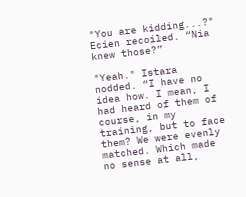"You are kidding...?" Ecien recoiled. “Nia knew those?”

"Yeah." Istara nodded. “I have no idea how. I mean, I had heard of them of course, in my training, but to face them? We were evenly matched. Which made no sense at all,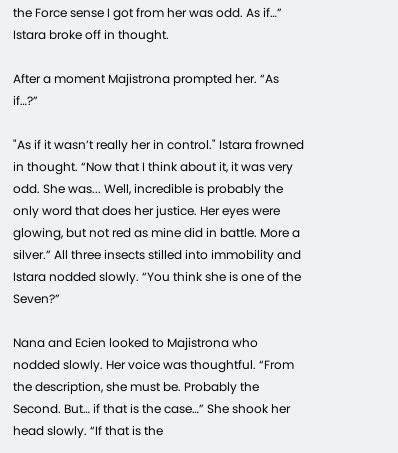the Force sense I got from her was odd. As if…” Istara broke off in thought.

After a moment Majistrona prompted her. “As if…?”

"As if it wasn’t really her in control." Istara frowned in thought. “Now that I think about it, it was very odd. She was... Well, incredible is probably the only word that does her justice. Her eyes were glowing, but not red as mine did in battle. More a silver.” All three insects stilled into immobility and Istara nodded slowly. “You think she is one of the Seven?”

Nana and Ecien looked to Majistrona who nodded slowly. Her voice was thoughtful. “From the description, she must be. Probably the Second. But… if that is the case…” She shook her head slowly. “If that is the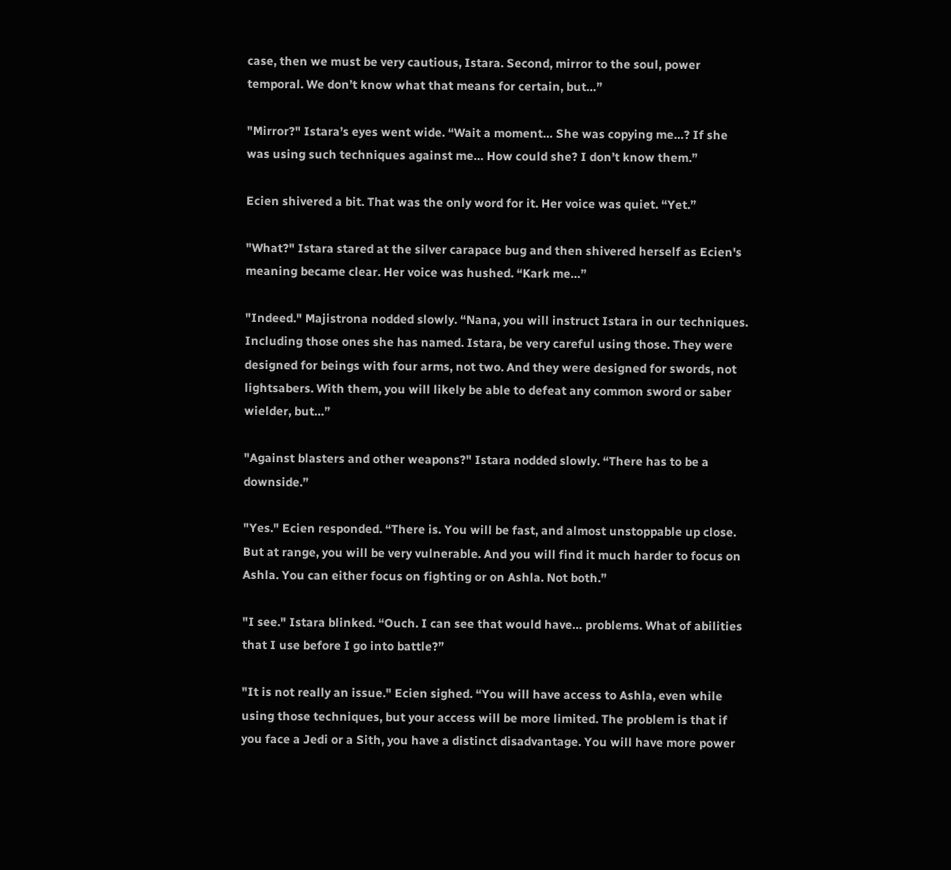case, then we must be very cautious, Istara. Second, mirror to the soul, power temporal. We don’t know what that means for certain, but…”

"Mirror?" Istara’s eyes went wide. “Wait a moment… She was copying me…? If she was using such techniques against me… How could she? I don’t know them.”

Ecien shivered a bit. That was the only word for it. Her voice was quiet. “Yet.”

"What?" Istara stared at the silver carapace bug and then shivered herself as Ecien's meaning became clear. Her voice was hushed. “Kark me…”

"Indeed." Majistrona nodded slowly. “Nana, you will instruct Istara in our techniques. Including those ones she has named. Istara, be very careful using those. They were designed for beings with four arms, not two. And they were designed for swords, not lightsabers. With them, you will likely be able to defeat any common sword or saber wielder, but…”

"Against blasters and other weapons?" Istara nodded slowly. “There has to be a downside.”

"Yes." Ecien responded. “There is. You will be fast, and almost unstoppable up close. But at range, you will be very vulnerable. And you will find it much harder to focus on Ashla. You can either focus on fighting or on Ashla. Not both.”

"I see." Istara blinked. “Ouch. I can see that would have… problems. What of abilities that I use before I go into battle?”

"It is not really an issue." Ecien sighed. “You will have access to Ashla, even while using those techniques, but your access will be more limited. The problem is that if you face a Jedi or a Sith, you have a distinct disadvantage. You will have more power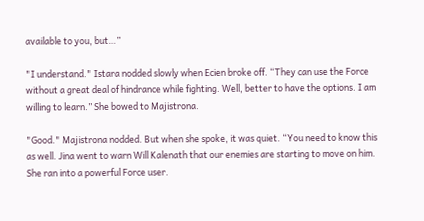available to you, but…”

"I understand." Istara nodded slowly when Ecien broke off. “They can use the Force without a great deal of hindrance while fighting. Well, better to have the options. I am willing to learn.” She bowed to Majistrona.

"Good." Majistrona nodded. But when she spoke, it was quiet. “You need to know this as well. Jina went to warn Will Kalenath that our enemies are starting to move on him. She ran into a powerful Force user.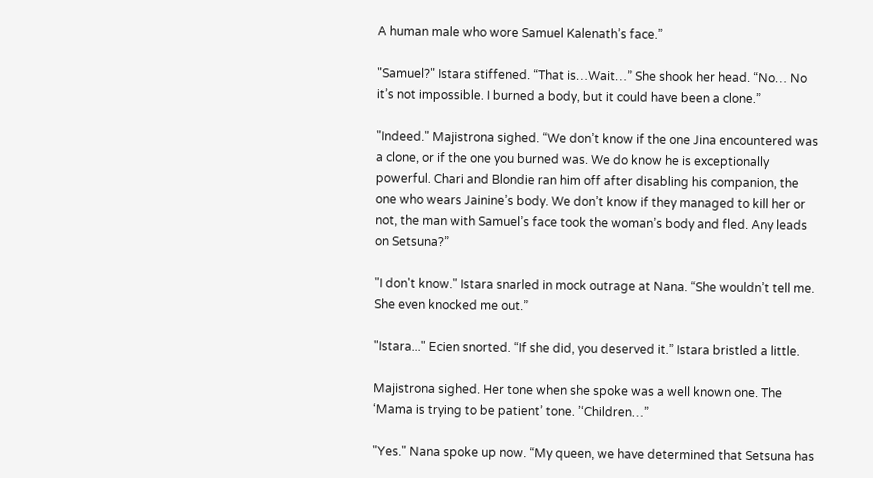A human male who wore Samuel Kalenath’s face.”

"Samuel?" Istara stiffened. “That is…Wait…” She shook her head. “No… No it’s not impossible. I burned a body, but it could have been a clone.”

"Indeed." Majistrona sighed. “We don’t know if the one Jina encountered was a clone, or if the one you burned was. We do know he is exceptionally powerful. Chari and Blondie ran him off after disabling his companion, the one who wears Jainine’s body. We don’t know if they managed to kill her or not, the man with Samuel’s face took the woman’s body and fled. Any leads on Setsuna?”

"I don't know." Istara snarled in mock outrage at Nana. “She wouldn’t tell me. She even knocked me out.”

"Istara..." Ecien snorted. “If she did, you deserved it.” Istara bristled a little.

Majistrona sighed. Her tone when she spoke was a well known one. The ‘Mama is trying to be patient’ tone. ’‘Children…”

"Yes." Nana spoke up now. “My queen, we have determined that Setsuna has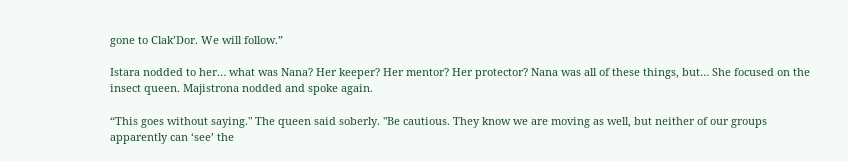gone to Clak’Dor. We will follow.”

Istara nodded to her… what was Nana? Her keeper? Her mentor? Her protector? Nana was all of these things, but… She focused on the insect queen. Majistrona nodded and spoke again.

“This goes without saying." The queen said soberly. "Be cautious. They know we are moving as well, but neither of our groups apparently can ‘see’ the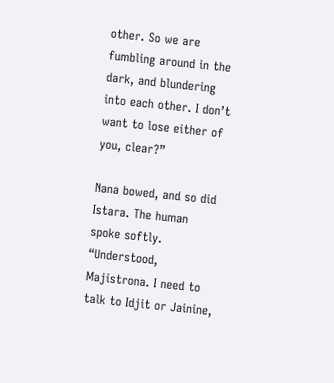other. So we are fumbling around in the dark, and blundering into each other. I don’t want to lose either of you, clear?”

Nana bowed, and so did Istara. The human spoke softly. “Understood, Majistrona. I need to talk to Idjit or Jainine,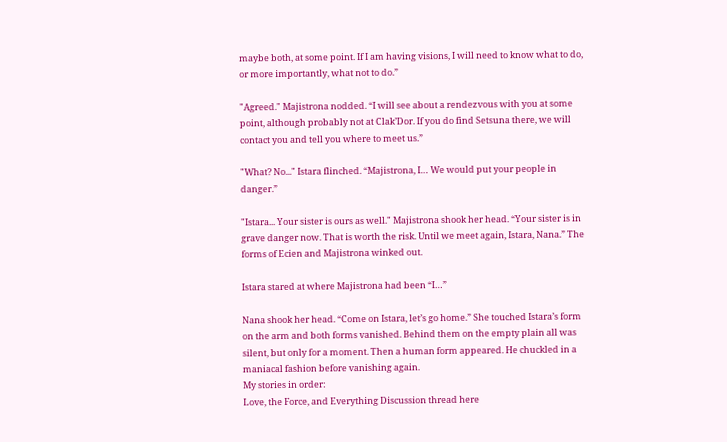maybe both, at some point. If I am having visions, I will need to know what to do, or more importantly, what not to do.”

"Agreed." Majistrona nodded. “I will see about a rendezvous with you at some point, although probably not at Clak’Dor. If you do find Setsuna there, we will contact you and tell you where to meet us.”

"What? No..." Istara flinched. “Majistrona, I… We would put your people in danger.”

"Istara... Your sister is ours as well." Majistrona shook her head. “Your sister is in grave danger now. That is worth the risk. Until we meet again, Istara, Nana.” The forms of Ecien and Majistrona winked out.

Istara stared at where Majistrona had been “I…”

Nana shook her head. “Come on Istara, let’s go home.” She touched Istara’s form on the arm and both forms vanished. Behind them on the empty plain all was silent, but only for a moment. Then a human form appeared. He chuckled in a maniacal fashion before vanishing again.
My stories in order:
Love, the Force, and Everything Discussion thread here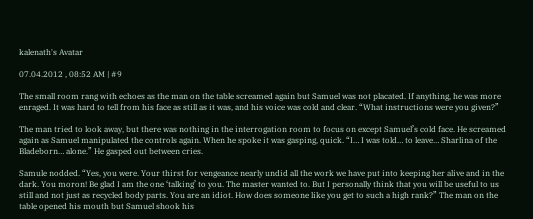kalenath's Avatar

07.04.2012 , 08:52 AM | #9

The small room rang with echoes as the man on the table screamed again but Samuel was not placated. If anything, he was more enraged. It was hard to tell from his face as still as it was, and his voice was cold and clear. “What instructions were you given?”

The man tried to look away, but there was nothing in the interrogation room to focus on except Samuel’s cold face. He screamed again as Samuel manipulated the controls again. When he spoke it was gasping, quick. “I… I was told… to leave… Sharlina of the Bladeborn… alone.” He gasped out between cries.

Samule nodded. “Yes, you were. Your thirst for vengeance nearly undid all the work we have put into keeping her alive and in the dark. You moron! Be glad I am the one ‘talking’ to you. The master wanted to. But I personally think that you will be useful to us still and not just as recycled body parts. You are an idiot. How does someone like you get to such a high rank?” The man on the table opened his mouth but Samuel shook his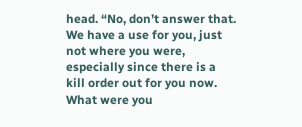head. “No, don’t answer that. We have a use for you, just not where you were, especially since there is a kill order out for you now. What were you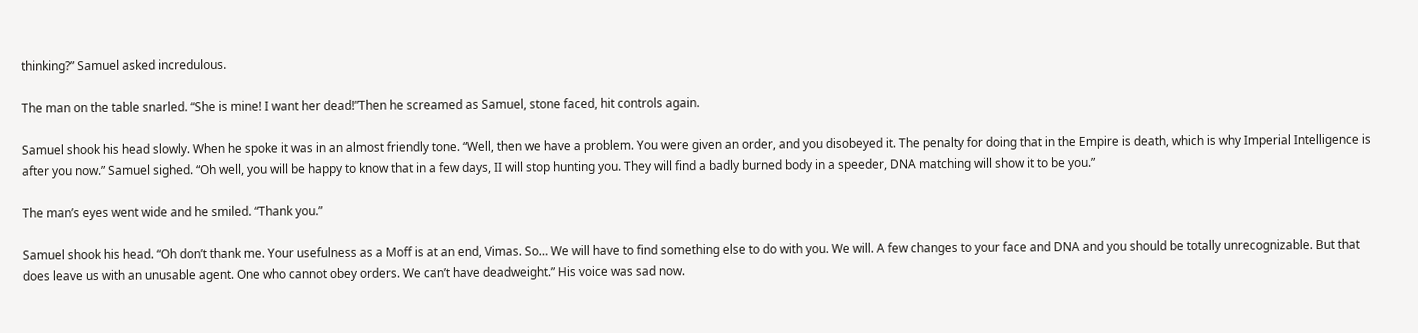thinking?” Samuel asked incredulous.

The man on the table snarled. “She is mine! I want her dead!”Then he screamed as Samuel, stone faced, hit controls again.

Samuel shook his head slowly. When he spoke it was in an almost friendly tone. “Well, then we have a problem. You were given an order, and you disobeyed it. The penalty for doing that in the Empire is death, which is why Imperial Intelligence is after you now.” Samuel sighed. “Oh well, you will be happy to know that in a few days, II will stop hunting you. They will find a badly burned body in a speeder, DNA matching will show it to be you.”

The man’s eyes went wide and he smiled. “Thank you.”

Samuel shook his head. “Oh don’t thank me. Your usefulness as a Moff is at an end, Vimas. So… We will have to find something else to do with you. We will. A few changes to your face and DNA and you should be totally unrecognizable. But that does leave us with an unusable agent. One who cannot obey orders. We can’t have deadweight.” His voice was sad now.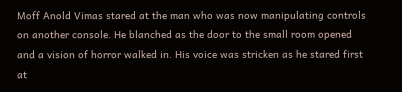Moff Anold Vimas stared at the man who was now manipulating controls on another console. He blanched as the door to the small room opened and a vision of horror walked in. His voice was stricken as he stared first at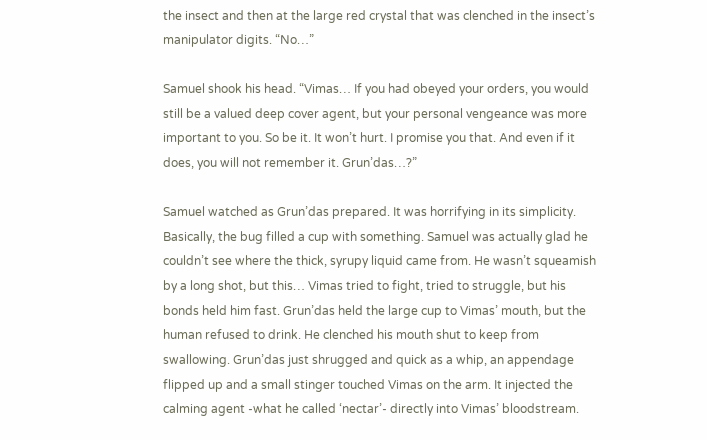the insect and then at the large red crystal that was clenched in the insect’s manipulator digits. “No…”

Samuel shook his head. “Vimas… If you had obeyed your orders, you would still be a valued deep cover agent, but your personal vengeance was more important to you. So be it. It won’t hurt. I promise you that. And even if it does, you will not remember it. Grun’das…?”

Samuel watched as Grun’das prepared. It was horrifying in its simplicity. Basically, the bug filled a cup with something. Samuel was actually glad he couldn’t see where the thick, syrupy liquid came from. He wasn’t squeamish by a long shot, but this… Vimas tried to fight, tried to struggle, but his bonds held him fast. Grun’das held the large cup to Vimas’ mouth, but the human refused to drink. He clenched his mouth shut to keep from swallowing. Grun’das just shrugged and quick as a whip, an appendage flipped up and a small stinger touched Vimas on the arm. It injected the calming agent -what he called ‘nectar’- directly into Vimas’ bloodstream.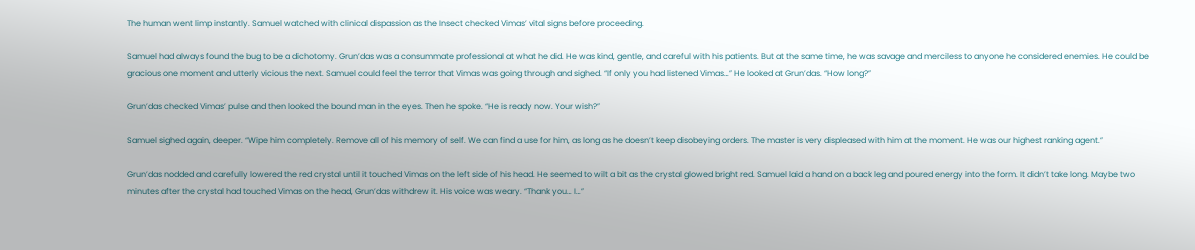The human went limp instantly. Samuel watched with clinical dispassion as the Insect checked Vimas’ vital signs before proceeding.

Samuel had always found the bug to be a dichotomy. Grun’das was a consummate professional at what he did. He was kind, gentle, and careful with his patients. But at the same time, he was savage and merciless to anyone he considered enemies. He could be gracious one moment and utterly vicious the next. Samuel could feel the terror that Vimas was going through and sighed. “If only you had listened Vimas…” He looked at Grun’das. “How long?”

Grun’das checked Vimas’ pulse and then looked the bound man in the eyes. Then he spoke. “He is ready now. Your wish?”

Samuel sighed again, deeper. “Wipe him completely. Remove all of his memory of self. We can find a use for him, as long as he doesn’t keep disobeying orders. The master is very displeased with him at the moment. He was our highest ranking agent.”

Grun’das nodded and carefully lowered the red crystal until it touched Vimas on the left side of his head. He seemed to wilt a bit as the crystal glowed bright red. Samuel laid a hand on a back leg and poured energy into the form. It didn’t take long. Maybe two minutes after the crystal had touched Vimas on the head, Grun’das withdrew it. His voice was weary. “Thank you… I…”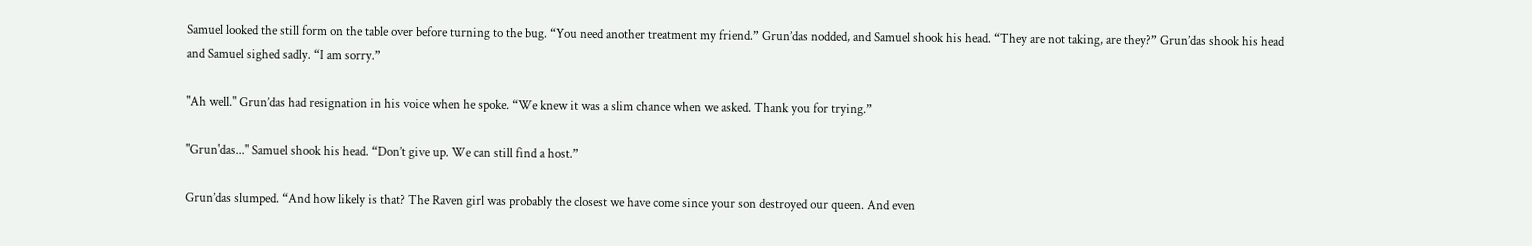Samuel looked the still form on the table over before turning to the bug. “You need another treatment my friend.” Grun’das nodded, and Samuel shook his head. “They are not taking, are they?” Grun’das shook his head and Samuel sighed sadly. “I am sorry.”

"Ah well." Grun’das had resignation in his voice when he spoke. “We knew it was a slim chance when we asked. Thank you for trying.”

"Grun'das..." Samuel shook his head. “Don’t give up. We can still find a host.”

Grun’das slumped. “And how likely is that? The Raven girl was probably the closest we have come since your son destroyed our queen. And even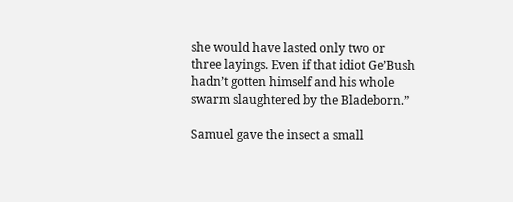she would have lasted only two or three layings. Even if that idiot Ge’Bush hadn’t gotten himself and his whole swarm slaughtered by the Bladeborn.”

Samuel gave the insect a small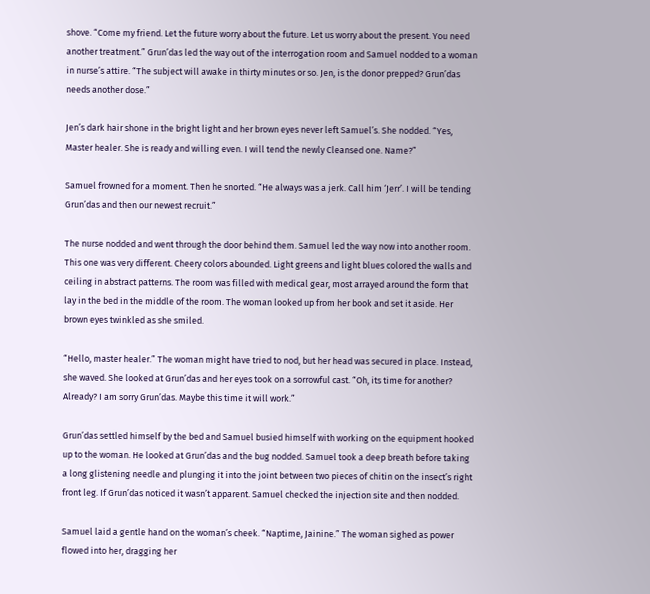shove. “Come my friend. Let the future worry about the future. Let us worry about the present. You need another treatment.” Grun’das led the way out of the interrogation room and Samuel nodded to a woman in nurse’s attire. “The subject will awake in thirty minutes or so. Jen, is the donor prepped? Grun’das needs another dose.”

Jen’s dark hair shone in the bright light and her brown eyes never left Samuel’s. She nodded. “Yes, Master healer. She is ready and willing even. I will tend the newly Cleansed one. Name?”

Samuel frowned for a moment. Then he snorted. “He always was a jerk. Call him ‘Jerr’. I will be tending Grun’das and then our newest recruit.”

The nurse nodded and went through the door behind them. Samuel led the way now into another room. This one was very different. Cheery colors abounded. Light greens and light blues colored the walls and ceiling in abstract patterns. The room was filled with medical gear, most arrayed around the form that lay in the bed in the middle of the room. The woman looked up from her book and set it aside. Her brown eyes twinkled as she smiled.

“Hello, master healer.” The woman might have tried to nod, but her head was secured in place. Instead, she waved. She looked at Grun’das and her eyes took on a sorrowful cast. “Oh, its time for another? Already? I am sorry Grun’das. Maybe this time it will work.”

Grun’das settled himself by the bed and Samuel busied himself with working on the equipment hooked up to the woman. He looked at Grun’das and the bug nodded. Samuel took a deep breath before taking a long glistening needle and plunging it into the joint between two pieces of chitin on the insect’s right front leg. If Grun’das noticed it wasn’t apparent. Samuel checked the injection site and then nodded.

Samuel laid a gentle hand on the woman’s cheek. “Naptime, Jainine.” The woman sighed as power flowed into her, dragging her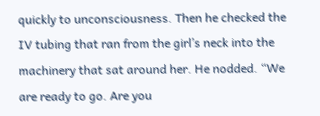quickly to unconsciousness. Then he checked the IV tubing that ran from the girl’s neck into the machinery that sat around her. He nodded. “We are ready to go. Are you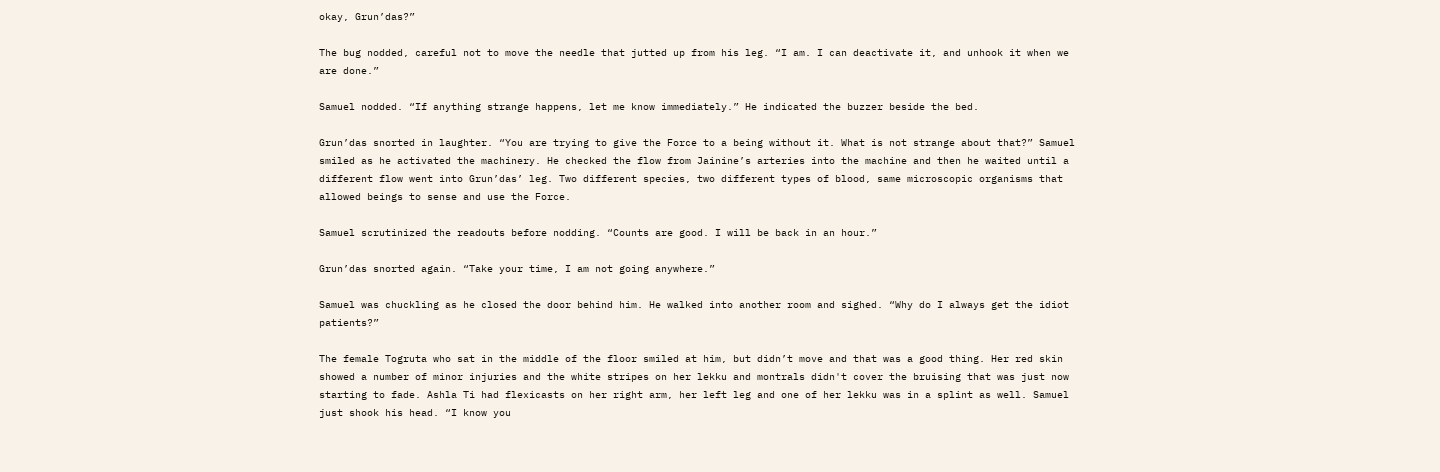okay, Grun’das?”

The bug nodded, careful not to move the needle that jutted up from his leg. “I am. I can deactivate it, and unhook it when we are done.”

Samuel nodded. “If anything strange happens, let me know immediately.” He indicated the buzzer beside the bed.

Grun’das snorted in laughter. “You are trying to give the Force to a being without it. What is not strange about that?” Samuel smiled as he activated the machinery. He checked the flow from Jainine’s arteries into the machine and then he waited until a different flow went into Grun’das’ leg. Two different species, two different types of blood, same microscopic organisms that allowed beings to sense and use the Force.

Samuel scrutinized the readouts before nodding. “Counts are good. I will be back in an hour.”

Grun’das snorted again. “Take your time, I am not going anywhere.”

Samuel was chuckling as he closed the door behind him. He walked into another room and sighed. “Why do I always get the idiot patients?”

The female Togruta who sat in the middle of the floor smiled at him, but didn’t move and that was a good thing. Her red skin showed a number of minor injuries and the white stripes on her lekku and montrals didn't cover the bruising that was just now starting to fade. Ashla Ti had flexicasts on her right arm, her left leg and one of her lekku was in a splint as well. Samuel just shook his head. “I know you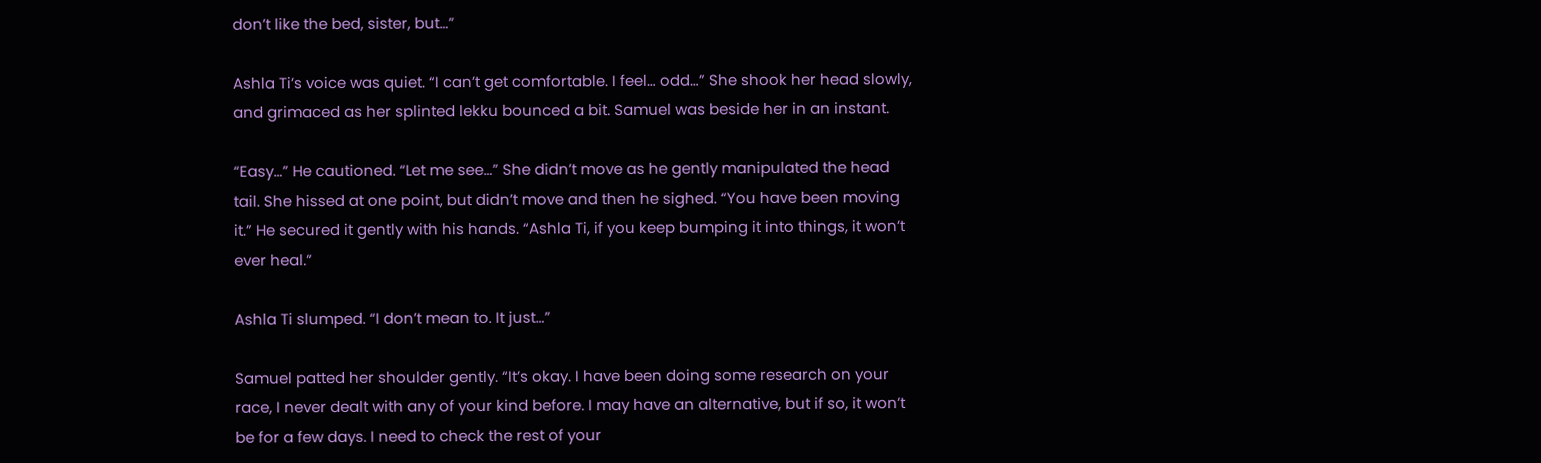don’t like the bed, sister, but…”

Ashla Ti’s voice was quiet. “I can’t get comfortable. I feel… odd…” She shook her head slowly, and grimaced as her splinted lekku bounced a bit. Samuel was beside her in an instant.

“Easy…” He cautioned. “Let me see…” She didn’t move as he gently manipulated the head tail. She hissed at one point, but didn’t move and then he sighed. “You have been moving it.” He secured it gently with his hands. “Ashla Ti, if you keep bumping it into things, it won’t ever heal.”

Ashla Ti slumped. “I don’t mean to. It just…”

Samuel patted her shoulder gently. “It’s okay. I have been doing some research on your race, I never dealt with any of your kind before. I may have an alternative, but if so, it won’t be for a few days. I need to check the rest of your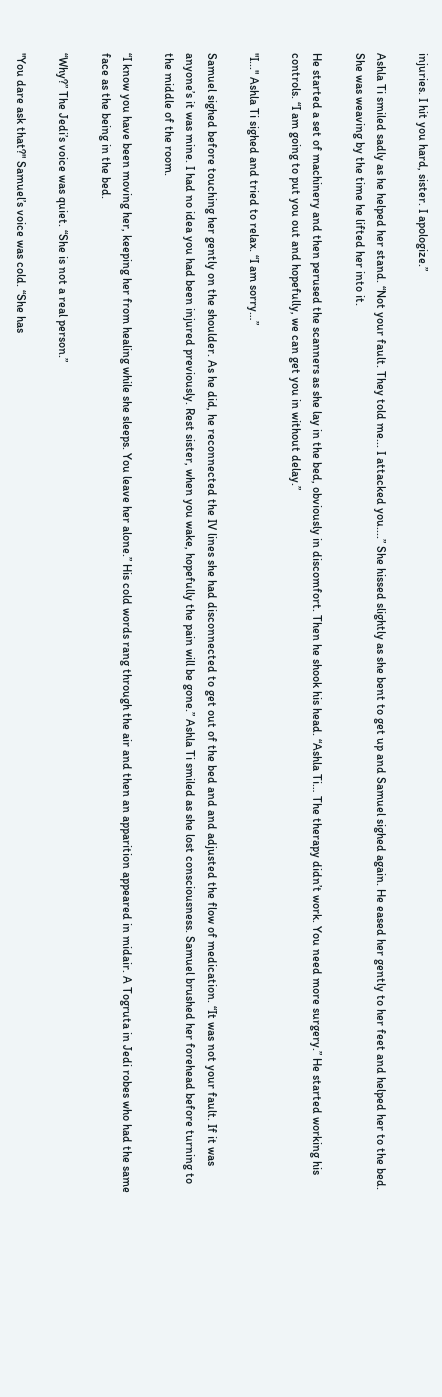injuries. I hit you hard, sister. I apologize.”

Ashla Ti smiled sadly as he helped her stand. “Not your fault. They told me... I attacked you....” She hissed slightly as she bent to get up and Samuel sighed again. He eased her gently to her feet and helped her to the bed. She was weaving by the time he lifted her into it.

He started a set of machinery and then perused the scanners as she lay in the bed, obviously in discomfort. Then he shook his head. “Ashla Ti… The therapy didn’t work. You need more surgery.” He started working his controls. “I am going to put you out and hopefully, we can get you in without delay.”

"I..." Ashla Ti sighed and tried to relax. “I am sorry…”

Samuel sighed before touching her gently on the shoulder. As he did, he reconnected the IV lines she had disconnected to get out of the bed and and adjusted the flow of medication. “It was not your fault. If it was anyone’s it was mine. I had no idea you had been injured previously. Rest sister, when you wake, hopefully the pain will be gone.” Ashla Ti smiled as she lost consciousness. Samuel brushed her forehead before turning to the middle of the room.

“I know you have been moving her, keeping her from healing while she sleeps. You leave her alone.” His cold words rang through the air and then an apparition appeared in midair. A Togruta in Jedi robes who had the same face as the being in the bed.

“Why?” The Jedi’s voice was quiet. “She is not a real person.”

"You dare ask that?" Samuel’s voice was cold. “She has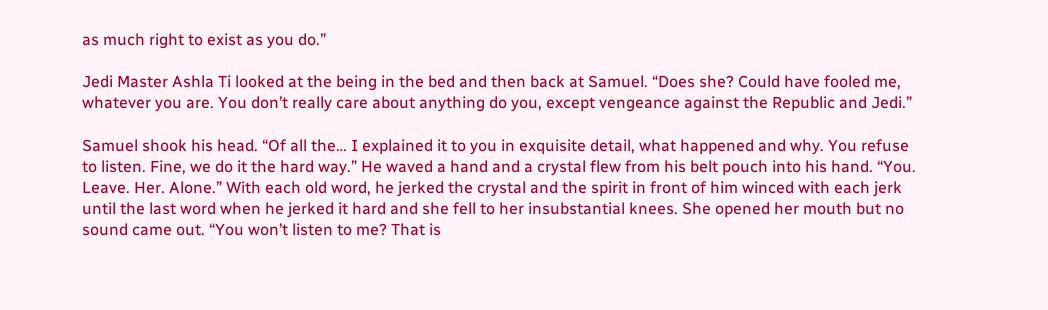as much right to exist as you do.”

Jedi Master Ashla Ti looked at the being in the bed and then back at Samuel. “Does she? Could have fooled me, whatever you are. You don’t really care about anything do you, except vengeance against the Republic and Jedi.”

Samuel shook his head. “Of all the… I explained it to you in exquisite detail, what happened and why. You refuse to listen. Fine, we do it the hard way.” He waved a hand and a crystal flew from his belt pouch into his hand. “You. Leave. Her. Alone.” With each old word, he jerked the crystal and the spirit in front of him winced with each jerk until the last word when he jerked it hard and she fell to her insubstantial knees. She opened her mouth but no sound came out. “You won’t listen to me? That is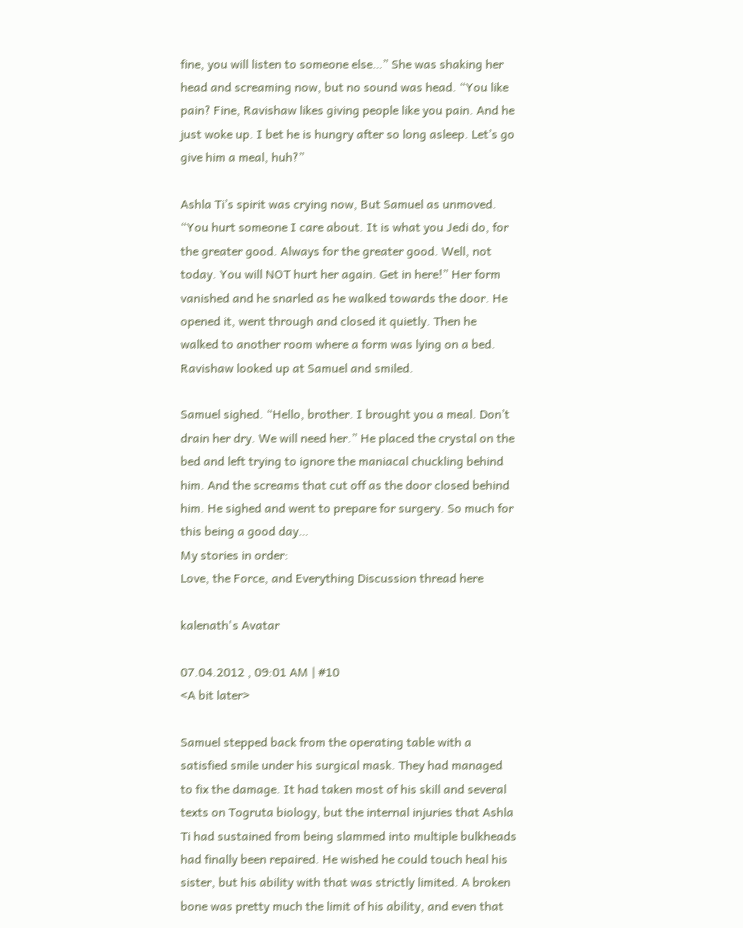fine, you will listen to someone else…” She was shaking her head and screaming now, but no sound was head. “You like pain? Fine, Ravishaw likes giving people like you pain. And he just woke up. I bet he is hungry after so long asleep. Let’s go give him a meal, huh?”

Ashla Ti’s spirit was crying now, But Samuel as unmoved. “You hurt someone I care about. It is what you Jedi do, for the greater good. Always for the greater good. Well, not today. You will NOT hurt her again. Get in here!” Her form vanished and he snarled as he walked towards the door. He opened it, went through and closed it quietly. Then he walked to another room where a form was lying on a bed. Ravishaw looked up at Samuel and smiled.

Samuel sighed. “Hello, brother. I brought you a meal. Don’t drain her dry. We will need her.” He placed the crystal on the bed and left trying to ignore the maniacal chuckling behind him. And the screams that cut off as the door closed behind him. He sighed and went to prepare for surgery. So much for this being a good day…
My stories in order:
Love, the Force, and Everything Discussion thread here

kalenath's Avatar

07.04.2012 , 09:01 AM | #10
<A bit later>

Samuel stepped back from the operating table with a satisfied smile under his surgical mask. They had managed to fix the damage. It had taken most of his skill and several texts on Togruta biology, but the internal injuries that Ashla Ti had sustained from being slammed into multiple bulkheads had finally been repaired. He wished he could touch heal his sister, but his ability with that was strictly limited. A broken bone was pretty much the limit of his ability, and even that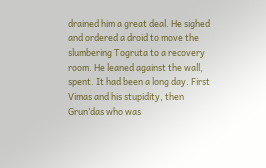drained him a great deal. He sighed and ordered a droid to move the slumbering Togruta to a recovery room. He leaned against the wall, spent. It had been a long day. First Vimas and his stupidity, then Grun’das who was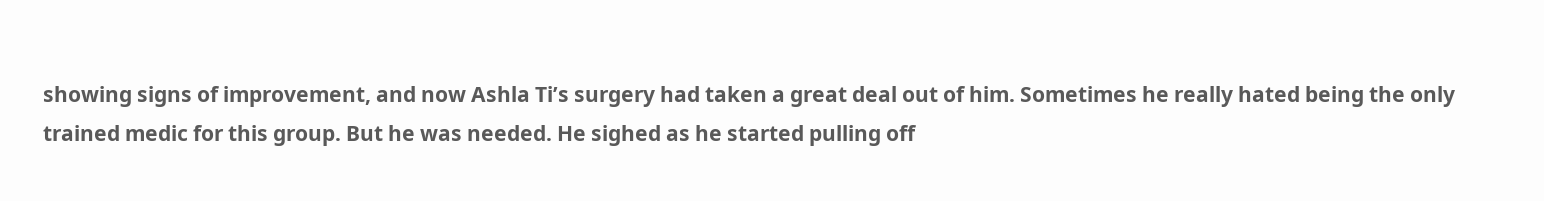showing signs of improvement, and now Ashla Ti’s surgery had taken a great deal out of him. Sometimes he really hated being the only trained medic for this group. But he was needed. He sighed as he started pulling off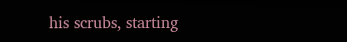his scrubs, starting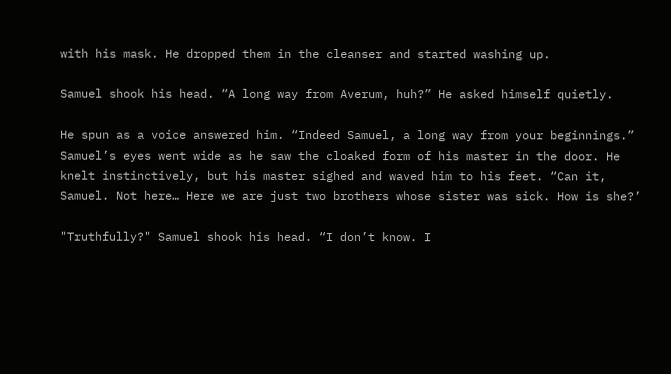with his mask. He dropped them in the cleanser and started washing up.

Samuel shook his head. “A long way from Averum, huh?” He asked himself quietly.

He spun as a voice answered him. “Indeed Samuel, a long way from your beginnings.” Samuel’s eyes went wide as he saw the cloaked form of his master in the door. He knelt instinctively, but his master sighed and waved him to his feet. “Can it, Samuel. Not here… Here we are just two brothers whose sister was sick. How is she?’

"Truthfully?" Samuel shook his head. “I don’t know. I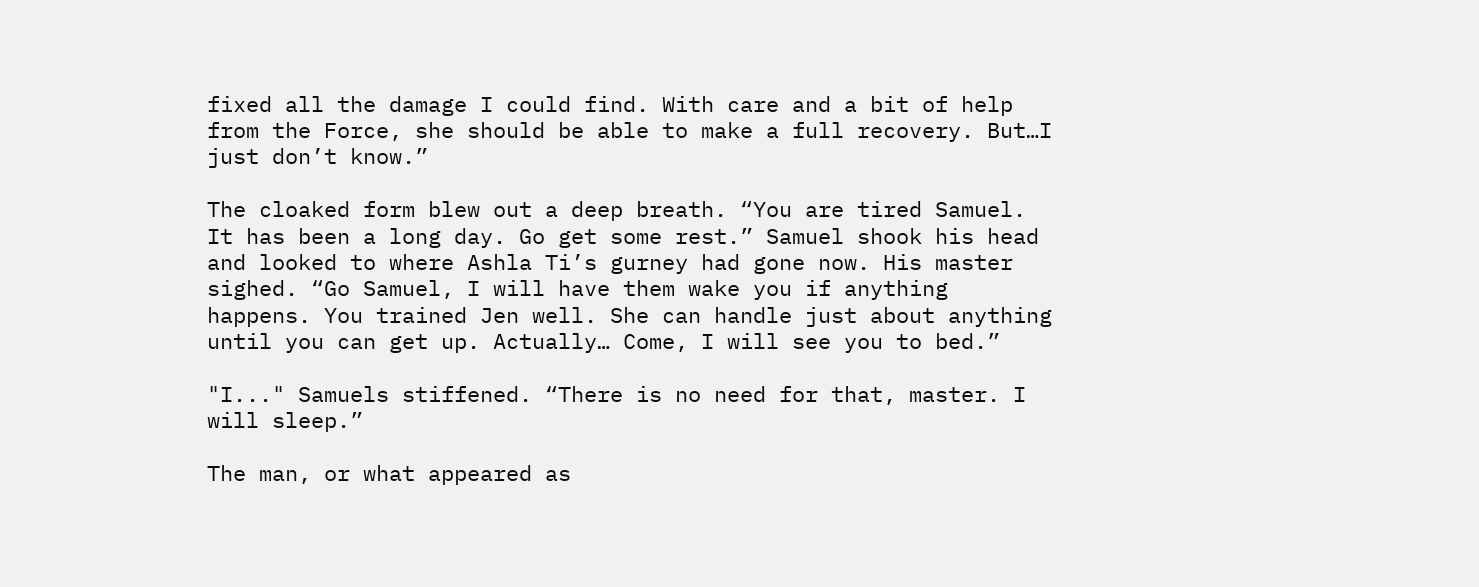fixed all the damage I could find. With care and a bit of help from the Force, she should be able to make a full recovery. But…I just don’t know.”

The cloaked form blew out a deep breath. “You are tired Samuel. It has been a long day. Go get some rest.” Samuel shook his head and looked to where Ashla Ti’s gurney had gone now. His master sighed. “Go Samuel, I will have them wake you if anything happens. You trained Jen well. She can handle just about anything until you can get up. Actually… Come, I will see you to bed.”

"I..." Samuels stiffened. “There is no need for that, master. I will sleep.”

The man, or what appeared as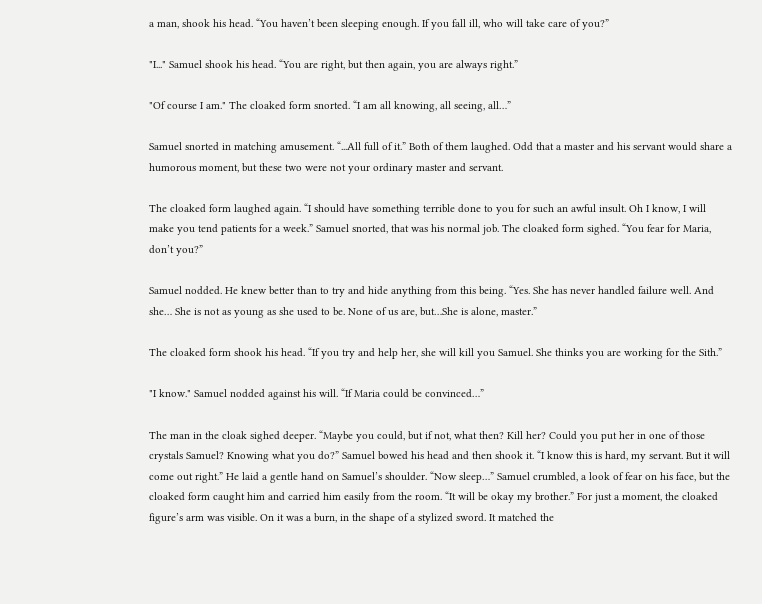a man, shook his head. “You haven’t been sleeping enough. If you fall ill, who will take care of you?”

"I..." Samuel shook his head. “You are right, but then again, you are always right.”

"Of course I am." The cloaked form snorted. “I am all knowing, all seeing, all…”

Samuel snorted in matching amusement. “...All full of it.” Both of them laughed. Odd that a master and his servant would share a humorous moment, but these two were not your ordinary master and servant.

The cloaked form laughed again. “I should have something terrible done to you for such an awful insult. Oh I know, I will make you tend patients for a week.” Samuel snorted, that was his normal job. The cloaked form sighed. “You fear for Maria, don’t you?”

Samuel nodded. He knew better than to try and hide anything from this being. “Yes. She has never handled failure well. And she… She is not as young as she used to be. None of us are, but…She is alone, master.”

The cloaked form shook his head. “If you try and help her, she will kill you Samuel. She thinks you are working for the Sith.”

"I know." Samuel nodded against his will. “If Maria could be convinced…”

The man in the cloak sighed deeper. “Maybe you could, but if not, what then? Kill her? Could you put her in one of those crystals Samuel? Knowing what you do?” Samuel bowed his head and then shook it. “I know this is hard, my servant. But it will come out right.” He laid a gentle hand on Samuel’s shoulder. “Now sleep…” Samuel crumbled, a look of fear on his face, but the cloaked form caught him and carried him easily from the room. “It will be okay my brother.” For just a moment, the cloaked figure’s arm was visible. On it was a burn, in the shape of a stylized sword. It matched the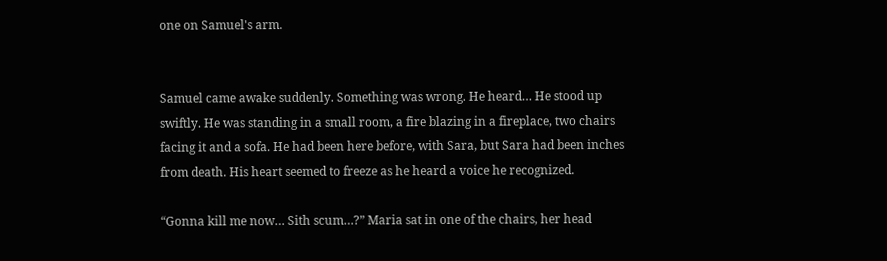one on Samuel's arm.


Samuel came awake suddenly. Something was wrong. He heard… He stood up swiftly. He was standing in a small room, a fire blazing in a fireplace, two chairs facing it and a sofa. He had been here before, with Sara, but Sara had been inches from death. His heart seemed to freeze as he heard a voice he recognized.

“Gonna kill me now… Sith scum…?” Maria sat in one of the chairs, her head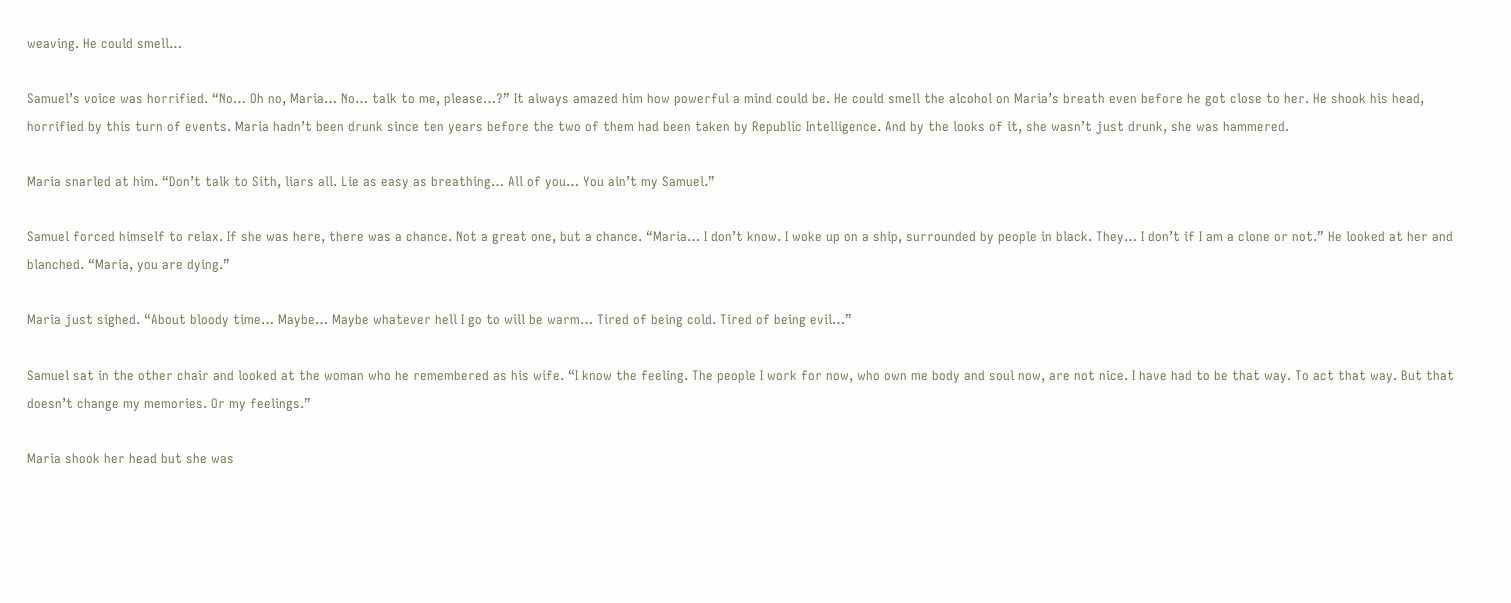weaving. He could smell…

Samuel’s voice was horrified. “No… Oh no, Maria… No… talk to me, please…?” It always amazed him how powerful a mind could be. He could smell the alcohol on Maria’s breath even before he got close to her. He shook his head, horrified by this turn of events. Maria hadn’t been drunk since ten years before the two of them had been taken by Republic Intelligence. And by the looks of it, she wasn’t just drunk, she was hammered.

Maria snarled at him. “Don’t talk to Sith, liars all. Lie as easy as breathing… All of you… You ain’t my Samuel.”

Samuel forced himself to relax. If she was here, there was a chance. Not a great one, but a chance. “Maria… I don’t know. I woke up on a ship, surrounded by people in black. They… I don’t if I am a clone or not.” He looked at her and blanched. “Maria, you are dying.”

Maria just sighed. “About bloody time… Maybe… Maybe whatever hell I go to will be warm… Tired of being cold. Tired of being evil…”

Samuel sat in the other chair and looked at the woman who he remembered as his wife. “I know the feeling. The people I work for now, who own me body and soul now, are not nice. I have had to be that way. To act that way. But that doesn’t change my memories. Or my feelings.”

Maria shook her head but she was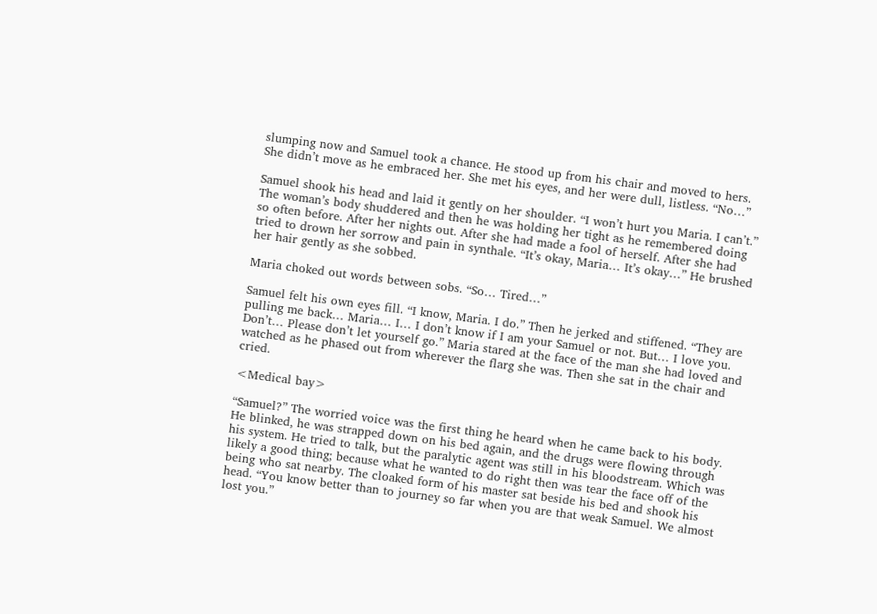slumping now and Samuel took a chance. He stood up from his chair and moved to hers. She didn’t move as he embraced her. She met his eyes, and her were dull, listless. “No…”

Samuel shook his head and laid it gently on her shoulder. “I won’t hurt you Maria. I can’t.” The woman’s body shuddered and then he was holding her tight as he remembered doing so often before. After her nights out. After she had made a fool of herself. After she had tried to drown her sorrow and pain in synthale. “It’s okay, Maria… It’s okay…” He brushed her hair gently as she sobbed.

Maria choked out words between sobs. “So… Tired…”

Samuel felt his own eyes fill. “I know, Maria. I do.” Then he jerked and stiffened. “They are pulling me back… Maria… I… I don’t know if I am your Samuel or not. But… I love you. Don’t… Please don’t let yourself go.” Maria stared at the face of the man she had loved and watched as he phased out from wherever the flarg she was. Then she sat in the chair and cried.

<Medical bay>

“Samuel?” The worried voice was the first thing he heard when he came back to his body. He blinked, he was strapped down on his bed again, and the drugs were flowing through his system. He tried to talk, but the paralytic agent was still in his bloodstream. Which was likely a good thing; because what he wanted to do right then was tear the face off of the being who sat nearby. The cloaked form of his master sat beside his bed and shook his head. “You know better than to journey so far when you are that weak Samuel. We almost lost you.”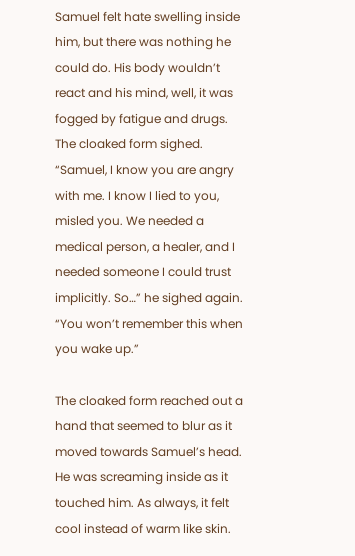Samuel felt hate swelling inside him, but there was nothing he could do. His body wouldn’t react and his mind, well, it was fogged by fatigue and drugs. The cloaked form sighed. “Samuel, I know you are angry with me. I know I lied to you, misled you. We needed a medical person, a healer, and I needed someone I could trust implicitly. So…” he sighed again. “You won’t remember this when you wake up.”

The cloaked form reached out a hand that seemed to blur as it moved towards Samuel’s head. He was screaming inside as it touched him. As always, it felt cool instead of warm like skin.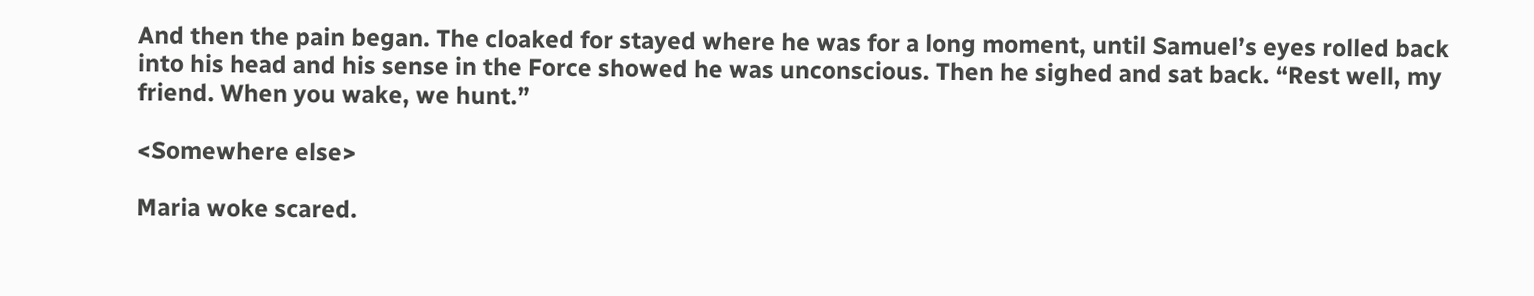And then the pain began. The cloaked for stayed where he was for a long moment, until Samuel’s eyes rolled back into his head and his sense in the Force showed he was unconscious. Then he sighed and sat back. “Rest well, my friend. When you wake, we hunt.”

<Somewhere else>

Maria woke scared.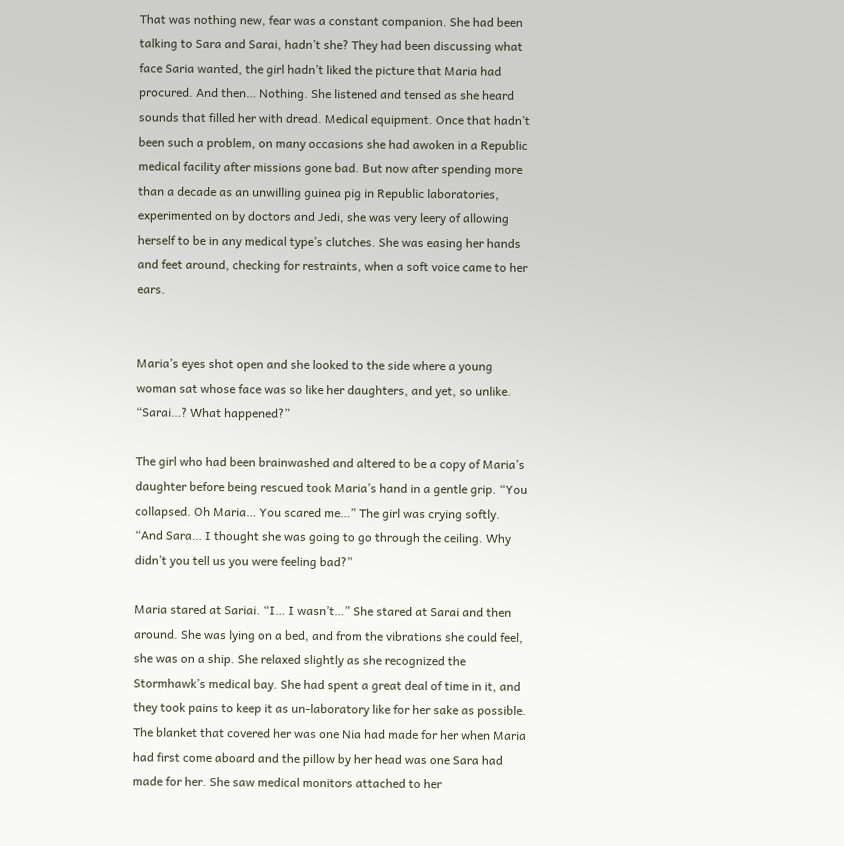That was nothing new, fear was a constant companion. She had been talking to Sara and Sarai, hadn’t she? They had been discussing what face Saria wanted, the girl hadn’t liked the picture that Maria had procured. And then… Nothing. She listened and tensed as she heard sounds that filled her with dread. Medical equipment. Once that hadn’t been such a problem, on many occasions she had awoken in a Republic medical facility after missions gone bad. But now after spending more than a decade as an unwilling guinea pig in Republic laboratories, experimented on by doctors and Jedi, she was very leery of allowing herself to be in any medical type’s clutches. She was easing her hands and feet around, checking for restraints, when a soft voice came to her ears.


Maria’s eyes shot open and she looked to the side where a young woman sat whose face was so like her daughters, and yet, so unlike. “Sarai…? What happened?”

The girl who had been brainwashed and altered to be a copy of Maria’s daughter before being rescued took Maria’s hand in a gentle grip. “You collapsed. Oh Maria… You scared me…” The girl was crying softly. “And Sara… I thought she was going to go through the ceiling. Why didn’t you tell us you were feeling bad?”

Maria stared at Sariai. “I… I wasn’t…” She stared at Sarai and then around. She was lying on a bed, and from the vibrations she could feel, she was on a ship. She relaxed slightly as she recognized the Stormhawk’s medical bay. She had spent a great deal of time in it, and they took pains to keep it as un-laboratory like for her sake as possible. The blanket that covered her was one Nia had made for her when Maria had first come aboard and the pillow by her head was one Sara had made for her. She saw medical monitors attached to her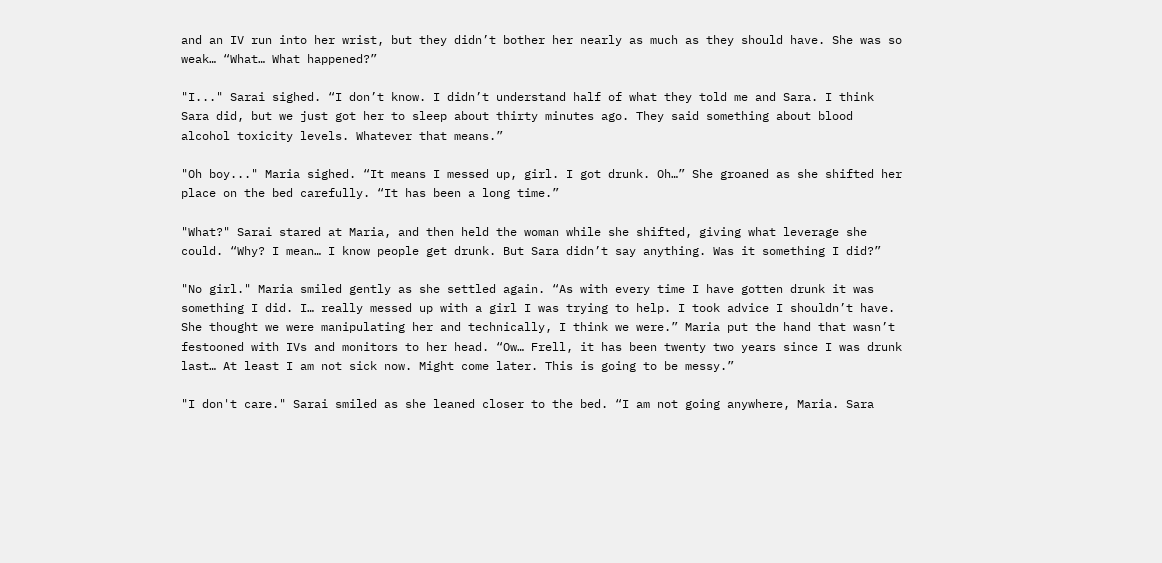and an IV run into her wrist, but they didn’t bother her nearly as much as they should have. She was so weak… “What… What happened?”

"I..." Sarai sighed. “I don’t know. I didn’t understand half of what they told me and Sara. I think Sara did, but we just got her to sleep about thirty minutes ago. They said something about blood alcohol toxicity levels. Whatever that means.”

"Oh boy..." Maria sighed. “It means I messed up, girl. I got drunk. Oh…” She groaned as she shifted her place on the bed carefully. “It has been a long time.”

"What?" Sarai stared at Maria, and then held the woman while she shifted, giving what leverage she could. “Why? I mean… I know people get drunk. But Sara didn’t say anything. Was it something I did?”

"No girl." Maria smiled gently as she settled again. “As with every time I have gotten drunk it was something I did. I… really messed up with a girl I was trying to help. I took advice I shouldn’t have. She thought we were manipulating her and technically, I think we were.” Maria put the hand that wasn’t festooned with IVs and monitors to her head. “Ow… Frell, it has been twenty two years since I was drunk last… At least I am not sick now. Might come later. This is going to be messy.”

"I don't care." Sarai smiled as she leaned closer to the bed. “I am not going anywhere, Maria. Sara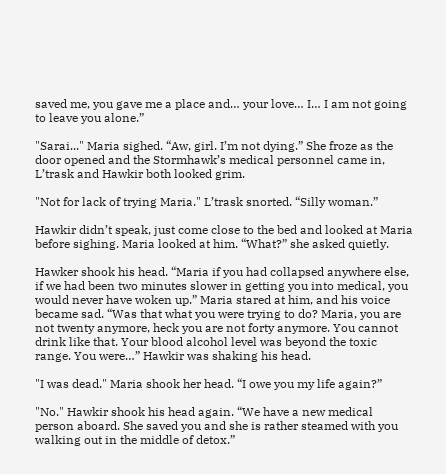saved me, you gave me a place and… your love… I… I am not going to leave you alone.”

"Sarai..." Maria sighed. “Aw, girl. I’m not dying.” She froze as the door opened and the Stormhawk’s medical personnel came in, L’trask and Hawkir both looked grim.

"Not for lack of trying Maria." L’trask snorted. “Silly woman.”

Hawkir didn’t speak, just come close to the bed and looked at Maria before sighing. Maria looked at him. “What?” she asked quietly.

Hawker shook his head. “Maria if you had collapsed anywhere else, if we had been two minutes slower in getting you into medical, you would never have woken up.” Maria stared at him, and his voice became sad. “Was that what you were trying to do? Maria, you are not twenty anymore, heck you are not forty anymore. You cannot drink like that. Your blood alcohol level was beyond the toxic range. You were…” Hawkir was shaking his head.

"I was dead." Maria shook her head. “I owe you my life again?”

"No." Hawkir shook his head again. “We have a new medical person aboard. She saved you and she is rather steamed with you walking out in the middle of detox.”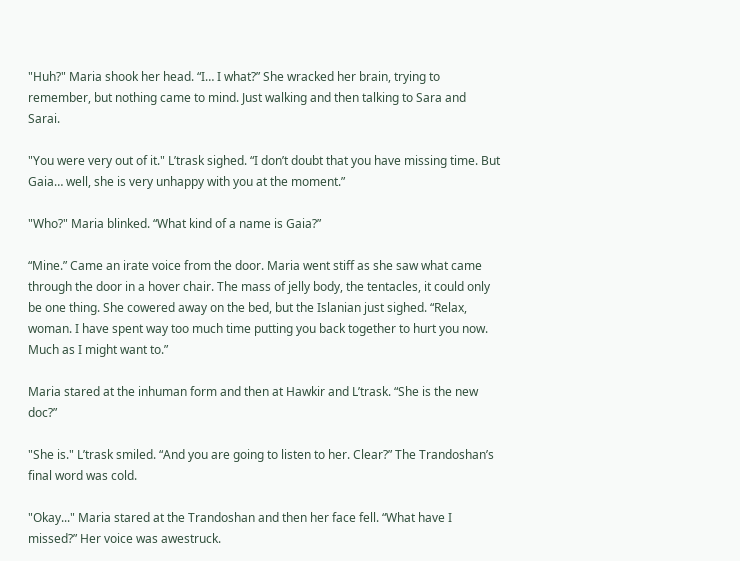"Huh?" Maria shook her head. “I… I what?” She wracked her brain, trying to remember, but nothing came to mind. Just walking and then talking to Sara and Sarai.

"You were very out of it." L’trask sighed. “I don’t doubt that you have missing time. But Gaia… well, she is very unhappy with you at the moment.”

"Who?" Maria blinked. “What kind of a name is Gaia?”

“Mine.” Came an irate voice from the door. Maria went stiff as she saw what came through the door in a hover chair. The mass of jelly body, the tentacles, it could only be one thing. She cowered away on the bed, but the Islanian just sighed. “Relax, woman. I have spent way too much time putting you back together to hurt you now. Much as I might want to.”

Maria stared at the inhuman form and then at Hawkir and L’trask. “She is the new doc?”

"She is." L’trask smiled. “And you are going to listen to her. Clear?” The Trandoshan’s final word was cold.

"Okay..." Maria stared at the Trandoshan and then her face fell. “What have I missed?” Her voice was awestruck.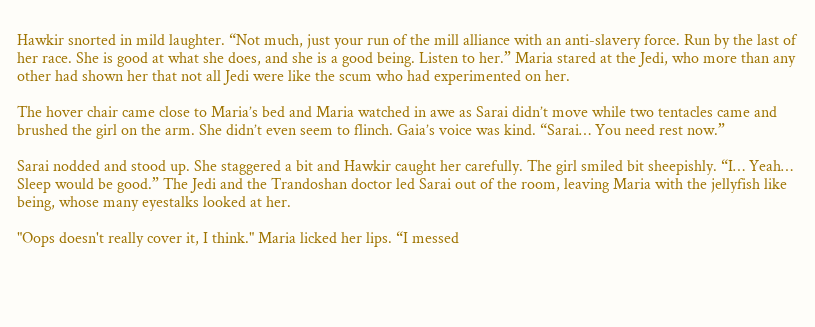Hawkir snorted in mild laughter. “Not much, just your run of the mill alliance with an anti-slavery force. Run by the last of her race. She is good at what she does, and she is a good being. Listen to her.” Maria stared at the Jedi, who more than any other had shown her that not all Jedi were like the scum who had experimented on her.

The hover chair came close to Maria’s bed and Maria watched in awe as Sarai didn’t move while two tentacles came and brushed the girl on the arm. She didn’t even seem to flinch. Gaia’s voice was kind. “Sarai… You need rest now.”

Sarai nodded and stood up. She staggered a bit and Hawkir caught her carefully. The girl smiled bit sheepishly. “I… Yeah… Sleep would be good.” The Jedi and the Trandoshan doctor led Sarai out of the room, leaving Maria with the jellyfish like being, whose many eyestalks looked at her.

"Oops doesn't really cover it, I think." Maria licked her lips. “I messed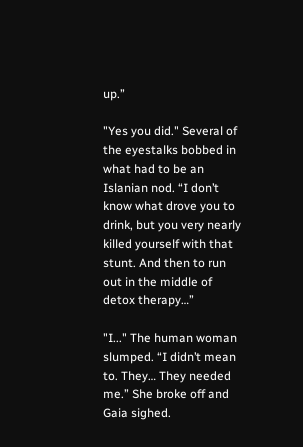up.”

"Yes you did." Several of the eyestalks bobbed in what had to be an Islanian nod. “I don’t know what drove you to drink, but you very nearly killed yourself with that stunt. And then to run out in the middle of detox therapy…”

"I..." The human woman slumped. “I didn’t mean to. They… They needed me.” She broke off and Gaia sighed.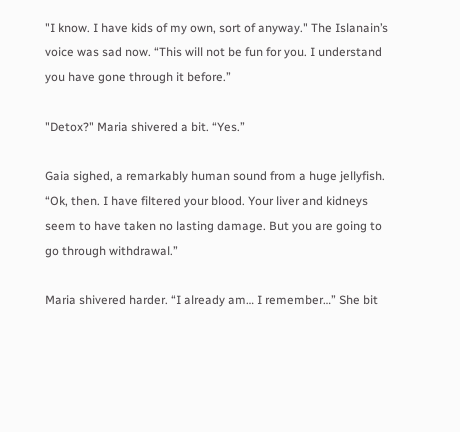"I know. I have kids of my own, sort of anyway." The Islanain’s voice was sad now. “This will not be fun for you. I understand you have gone through it before.”

"Detox?" Maria shivered a bit. “Yes.”

Gaia sighed, a remarkably human sound from a huge jellyfish. “Ok, then. I have filtered your blood. Your liver and kidneys seem to have taken no lasting damage. But you are going to go through withdrawal.”

Maria shivered harder. “I already am… I remember…” She bit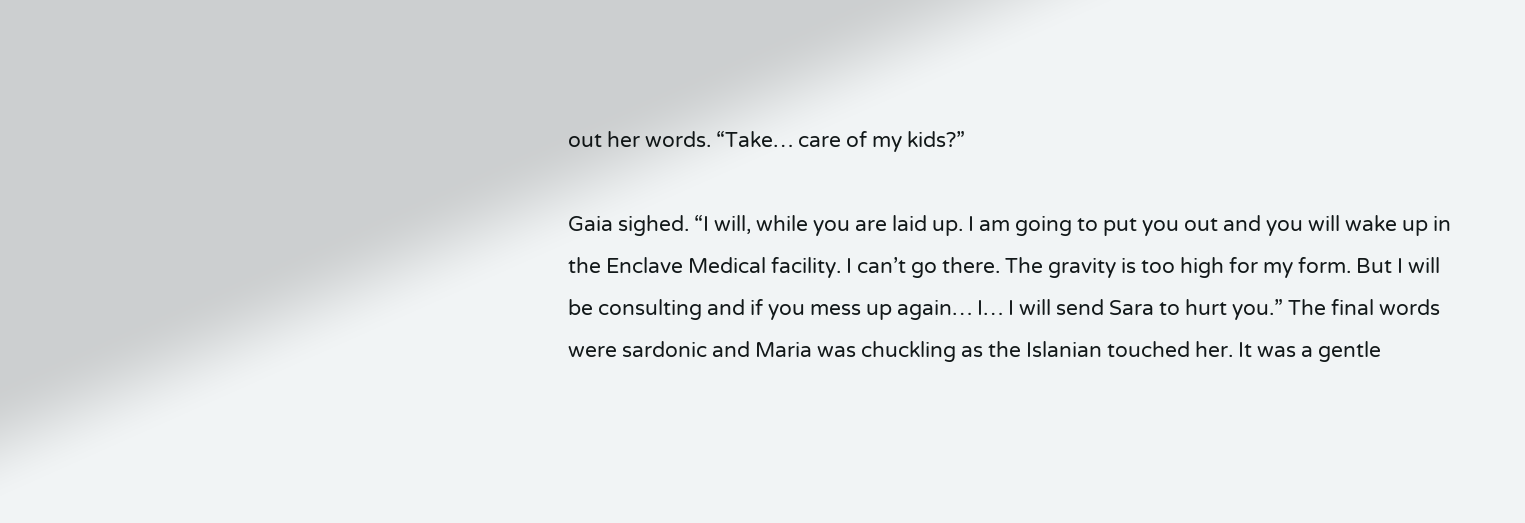out her words. “Take… care of my kids?”

Gaia sighed. “I will, while you are laid up. I am going to put you out and you will wake up in the Enclave Medical facility. I can’t go there. The gravity is too high for my form. But I will be consulting and if you mess up again… I… I will send Sara to hurt you.” The final words were sardonic and Maria was chuckling as the Islanian touched her. It was a gentle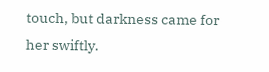touch, but darkness came for her swiftly.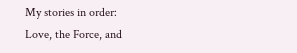My stories in order:
Love, the Force, and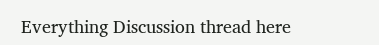Everything Discussion thread here